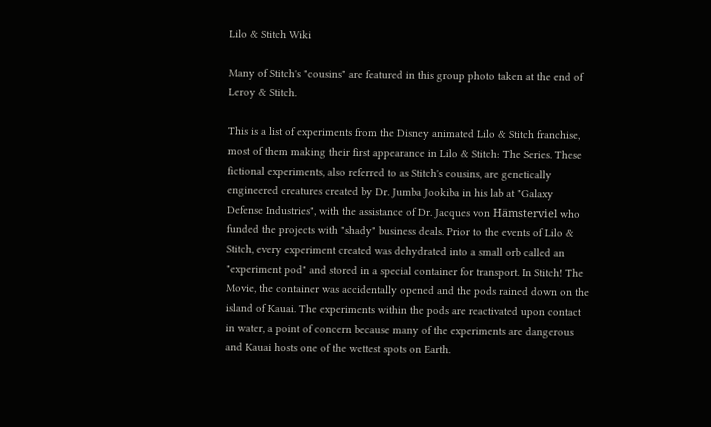Lilo & Stitch Wiki

Many of Stitch's "cousins" are featured in this group photo taken at the end of Leroy & Stitch.

This is a list of experiments from the Disney animated Lilo & Stitch franchise, most of them making their first appearance in Lilo & Stitch: The Series. These fictional experiments, also referred to as Stitch's cousins, are genetically engineered creatures created by Dr. Jumba Jookiba in his lab at "Galaxy Defense Industries", with the assistance of Dr. Jacques von Hämsterviel who funded the projects with "shady" business deals. Prior to the events of Lilo & Stitch, every experiment created was dehydrated into a small orb called an "experiment pod" and stored in a special container for transport. In Stitch! The Movie, the container was accidentally opened and the pods rained down on the island of Kauai. The experiments within the pods are reactivated upon contact in water, a point of concern because many of the experiments are dangerous and Kauai hosts one of the wettest spots on Earth.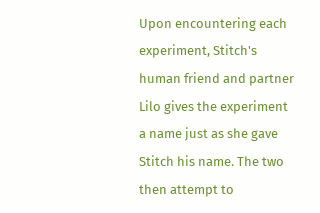Upon encountering each experiment, Stitch's human friend and partner Lilo gives the experiment a name just as she gave Stitch his name. The two then attempt to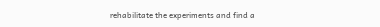rehabilitate the experiments and find a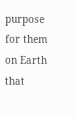purpose for them on Earth that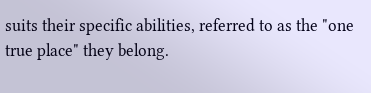suits their specific abilities, referred to as the "one true place" they belong.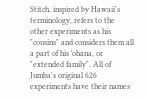Stitch, inspired by Hawaii's terminology, refers to the other experiments as his "cousins" and considers them all a part of his ʻohana, or "extended family". All of Jumba's original 626 experiments have their names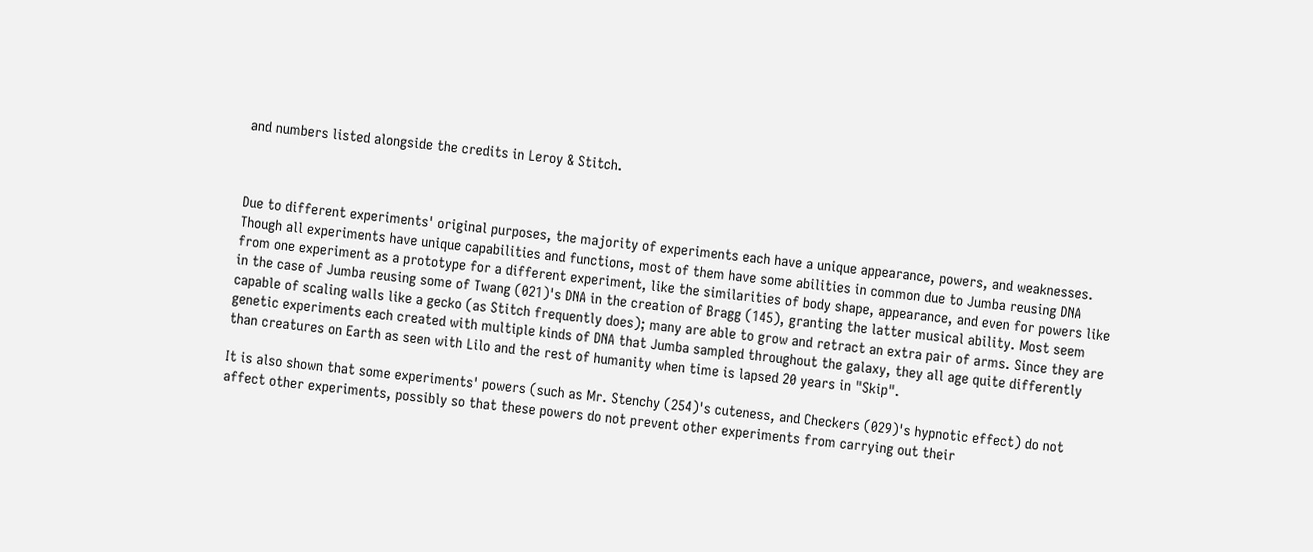and numbers listed alongside the credits in Leroy & Stitch.



Due to different experiments' original purposes, the majority of experiments each have a unique appearance, powers, and weaknesses. Though all experiments have unique capabilities and functions, most of them have some abilities in common due to Jumba reusing DNA from one experiment as a prototype for a different experiment, like the similarities of body shape, appearance, and even for powers like in the case of Jumba reusing some of Twang (021)'s DNA in the creation of Bragg (145), granting the latter musical ability. Most seem capable of scaling walls like a gecko (as Stitch frequently does); many are able to grow and retract an extra pair of arms. Since they are genetic experiments each created with multiple kinds of DNA that Jumba sampled throughout the galaxy, they all age quite differently than creatures on Earth as seen with Lilo and the rest of humanity when time is lapsed 20 years in "Skip".

It is also shown that some experiments' powers (such as Mr. Stenchy (254)'s cuteness, and Checkers (029)'s hypnotic effect) do not affect other experiments, possibly so that these powers do not prevent other experiments from carrying out their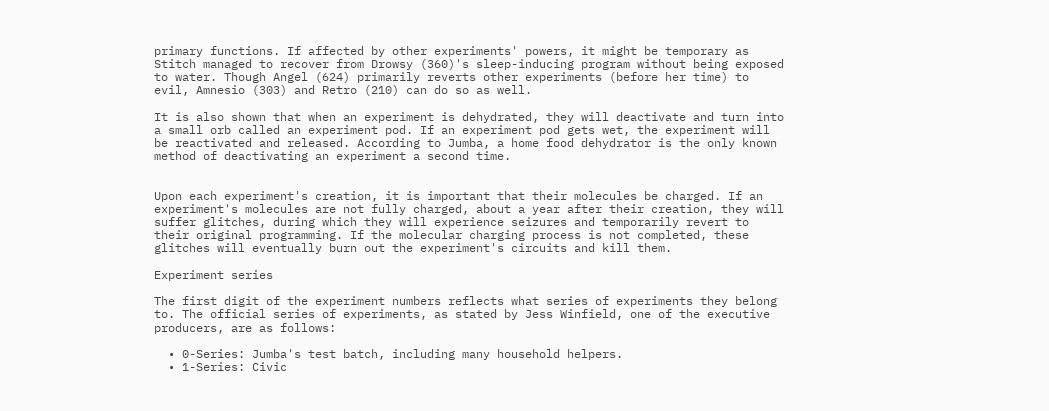primary functions. If affected by other experiments' powers, it might be temporary as Stitch managed to recover from Drowsy (360)'s sleep-inducing program without being exposed to water. Though Angel (624) primarily reverts other experiments (before her time) to evil, Amnesio (303) and Retro (210) can do so as well.

It is also shown that when an experiment is dehydrated, they will deactivate and turn into a small orb called an experiment pod. If an experiment pod gets wet, the experiment will be reactivated and released. According to Jumba, a home food dehydrator is the only known method of deactivating an experiment a second time.


Upon each experiment's creation, it is important that their molecules be charged. If an experiment's molecules are not fully charged, about a year after their creation, they will suffer glitches, during which they will experience seizures and temporarily revert to their original programming. If the molecular charging process is not completed, these glitches will eventually burn out the experiment's circuits and kill them.

Experiment series

The first digit of the experiment numbers reflects what series of experiments they belong to. The official series of experiments, as stated by Jess Winfield, one of the executive producers, are as follows:

  • 0-Series: Jumba's test batch, including many household helpers.
  • 1-Series: Civic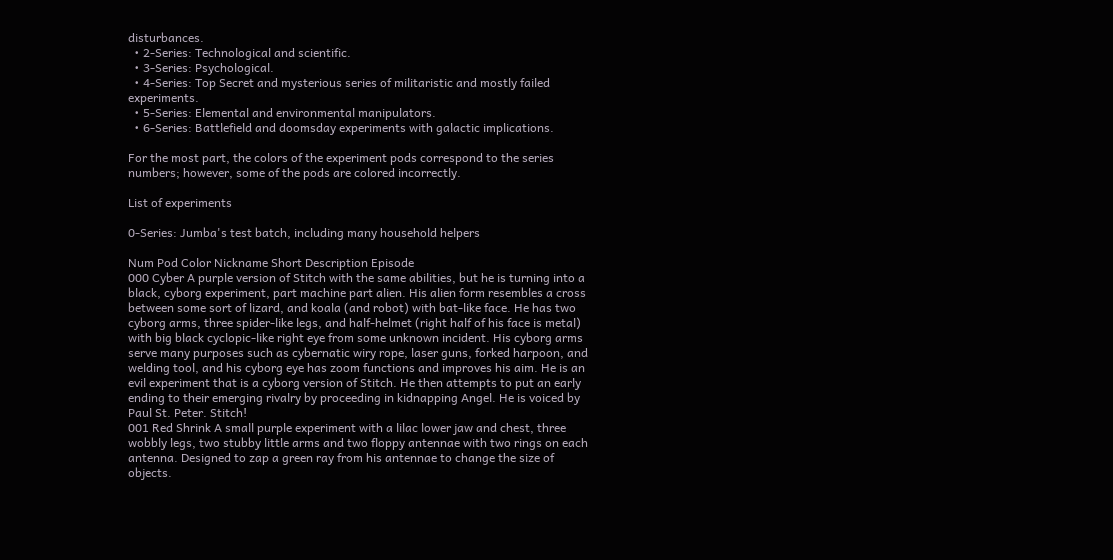disturbances.
  • 2-Series: Technological and scientific.
  • 3-Series: Psychological.
  • 4-Series: Top Secret and mysterious series of militaristic and mostly failed experiments.
  • 5-Series: Elemental and environmental manipulators.
  • 6-Series: Battlefield and doomsday experiments with galactic implications.

For the most part, the colors of the experiment pods correspond to the series numbers; however, some of the pods are colored incorrectly.

List of experiments

0-Series: Jumba's test batch, including many household helpers

Num Pod Color Nickname Short Description Episode
000 Cyber A purple version of Stitch with the same abilities, but he is turning into a black, cyborg experiment, part machine part alien. His alien form resembles a cross between some sort of lizard, and koala (and robot) with bat-like face. He has two cyborg arms, three spider-like legs, and half-helmet (right half of his face is metal) with big black cyclopic-like right eye from some unknown incident. His cyborg arms serve many purposes such as cybernatic wiry rope, laser guns, forked harpoon, and welding tool, and his cyborg eye has zoom functions and improves his aim. He is an evil experiment that is a cyborg version of Stitch. He then attempts to put an early ending to their emerging rivalry by proceeding in kidnapping Angel. He is voiced by Paul St. Peter. Stitch!
001 Red Shrink A small purple experiment with a lilac lower jaw and chest, three wobbly legs, two stubby little arms and two floppy antennae with two rings on each antenna. Designed to zap a green ray from his antennae to change the size of objects.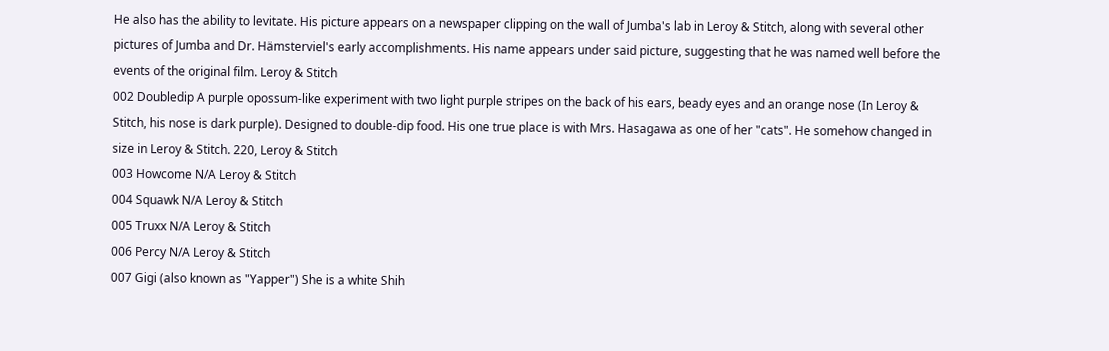He also has the ability to levitate. His picture appears on a newspaper clipping on the wall of Jumba's lab in Leroy & Stitch, along with several other pictures of Jumba and Dr. Hämsterviel's early accomplishments. His name appears under said picture, suggesting that he was named well before the events of the original film. Leroy & Stitch
002 Doubledip A purple opossum-like experiment with two light purple stripes on the back of his ears, beady eyes and an orange nose (In Leroy & Stitch, his nose is dark purple). Designed to double-dip food. His one true place is with Mrs. Hasagawa as one of her "cats". He somehow changed in size in Leroy & Stitch. 220, Leroy & Stitch
003 Howcome N/A Leroy & Stitch
004 Squawk N/A Leroy & Stitch
005 Truxx N/A Leroy & Stitch
006 Percy N/A Leroy & Stitch
007 Gigi (also known as "Yapper") She is a white Shih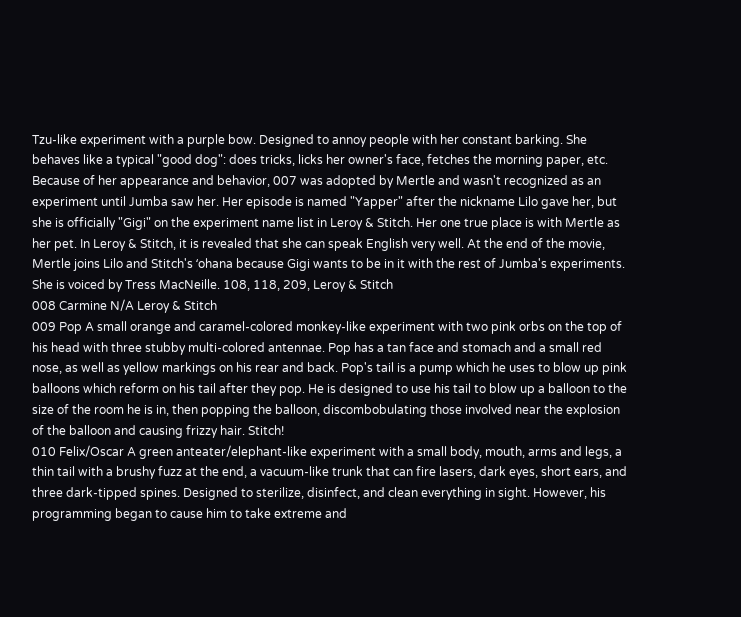Tzu-like experiment with a purple bow. Designed to annoy people with her constant barking. She behaves like a typical "good dog": does tricks, licks her owner's face, fetches the morning paper, etc. Because of her appearance and behavior, 007 was adopted by Mertle and wasn't recognized as an experiment until Jumba saw her. Her episode is named "Yapper" after the nickname Lilo gave her, but she is officially "Gigi" on the experiment name list in Leroy & Stitch. Her one true place is with Mertle as her pet. In Leroy & Stitch, it is revealed that she can speak English very well. At the end of the movie, Mertle joins Lilo and Stitch's ʻohana because Gigi wants to be in it with the rest of Jumba's experiments. She is voiced by Tress MacNeille. 108, 118, 209, Leroy & Stitch
008 Carmine N/A Leroy & Stitch
009 Pop A small orange and caramel-colored monkey-like experiment with two pink orbs on the top of his head with three stubby multi-colored antennae. Pop has a tan face and stomach and a small red nose, as well as yellow markings on his rear and back. Pop's tail is a pump which he uses to blow up pink balloons which reform on his tail after they pop. He is designed to use his tail to blow up a balloon to the size of the room he is in, then popping the balloon, discombobulating those involved near the explosion of the balloon and causing frizzy hair. Stitch!
010 Felix/Oscar A green anteater/elephant-like experiment with a small body, mouth, arms and legs, a thin tail with a brushy fuzz at the end, a vacuum-like trunk that can fire lasers, dark eyes, short ears, and three dark-tipped spines. Designed to sterilize, disinfect, and clean everything in sight. However, his programming began to cause him to take extreme and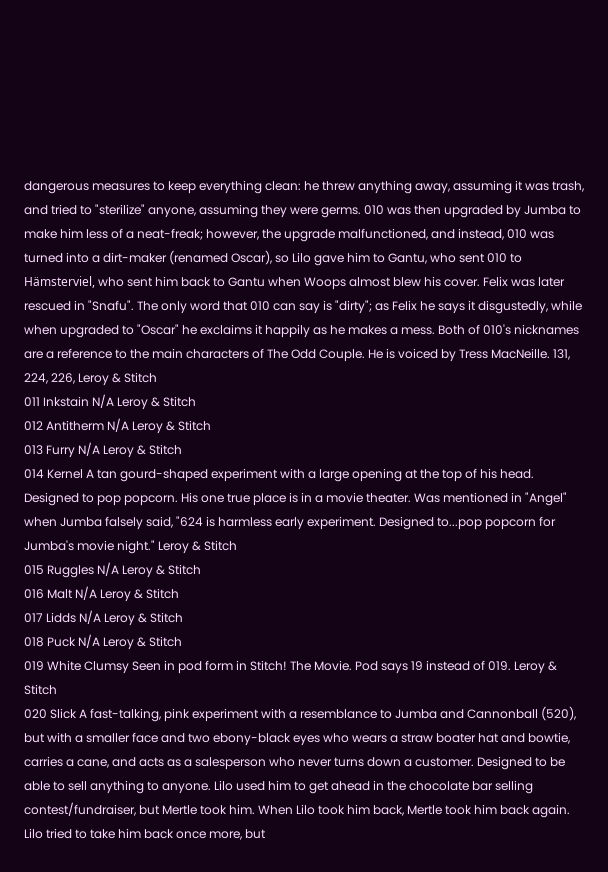dangerous measures to keep everything clean: he threw anything away, assuming it was trash, and tried to "sterilize" anyone, assuming they were germs. 010 was then upgraded by Jumba to make him less of a neat-freak; however, the upgrade malfunctioned, and instead, 010 was turned into a dirt-maker (renamed Oscar), so Lilo gave him to Gantu, who sent 010 to Hämsterviel, who sent him back to Gantu when Woops almost blew his cover. Felix was later rescued in "Snafu". The only word that 010 can say is "dirty"; as Felix he says it disgustedly, while when upgraded to "Oscar" he exclaims it happily as he makes a mess. Both of 010's nicknames are a reference to the main characters of The Odd Couple. He is voiced by Tress MacNeille. 131, 224, 226, Leroy & Stitch
011 Inkstain N/A Leroy & Stitch
012 Antitherm N/A Leroy & Stitch
013 Furry N/A Leroy & Stitch
014 Kernel A tan gourd-shaped experiment with a large opening at the top of his head. Designed to pop popcorn. His one true place is in a movie theater. Was mentioned in "Angel" when Jumba falsely said, "624 is harmless early experiment. Designed to...pop popcorn for Jumba's movie night." Leroy & Stitch
015 Ruggles N/A Leroy & Stitch
016 Malt N/A Leroy & Stitch
017 Lidds N/A Leroy & Stitch
018 Puck N/A Leroy & Stitch
019 White Clumsy Seen in pod form in Stitch! The Movie. Pod says 19 instead of 019. Leroy & Stitch
020 Slick A fast-talking, pink experiment with a resemblance to Jumba and Cannonball (520), but with a smaller face and two ebony-black eyes who wears a straw boater hat and bowtie, carries a cane, and acts as a salesperson who never turns down a customer. Designed to be able to sell anything to anyone. Lilo used him to get ahead in the chocolate bar selling contest/fundraiser, but Mertle took him. When Lilo took him back, Mertle took him back again. Lilo tried to take him back once more, but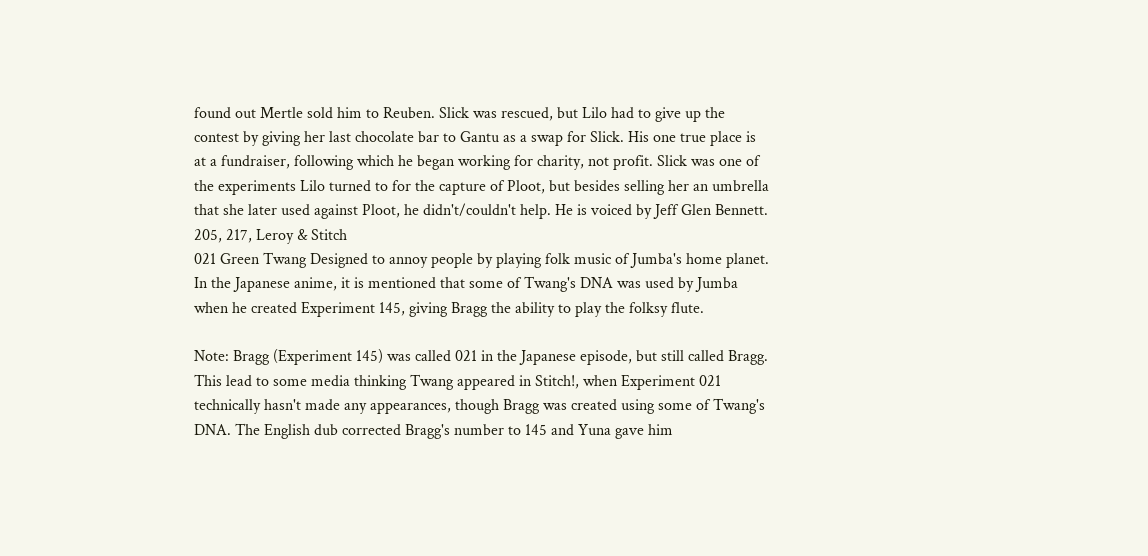found out Mertle sold him to Reuben. Slick was rescued, but Lilo had to give up the contest by giving her last chocolate bar to Gantu as a swap for Slick. His one true place is at a fundraiser, following which he began working for charity, not profit. Slick was one of the experiments Lilo turned to for the capture of Ploot, but besides selling her an umbrella that she later used against Ploot, he didn't/couldn't help. He is voiced by Jeff Glen Bennett. 205, 217, Leroy & Stitch
021 Green Twang Designed to annoy people by playing folk music of Jumba's home planet. In the Japanese anime, it is mentioned that some of Twang's DNA was used by Jumba when he created Experiment 145, giving Bragg the ability to play the folksy flute.

Note: Bragg (Experiment 145) was called 021 in the Japanese episode, but still called Bragg. This lead to some media thinking Twang appeared in Stitch!, when Experiment 021 technically hasn't made any appearances, though Bragg was created using some of Twang's DNA. The English dub corrected Bragg's number to 145 and Yuna gave him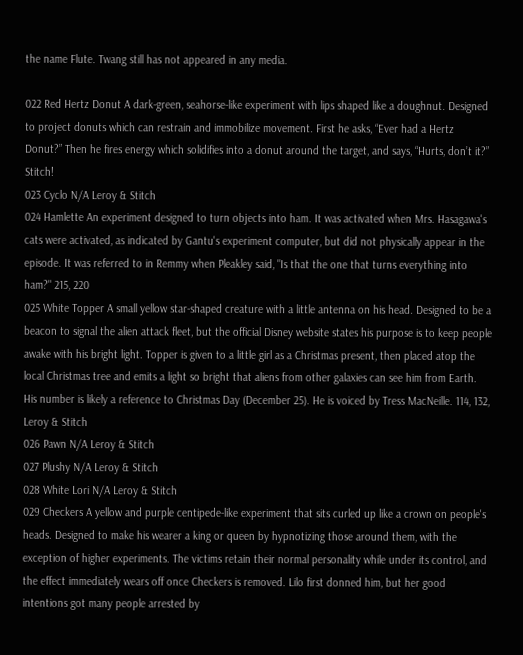the name Flute. Twang still has not appeared in any media.

022 Red Hertz Donut A dark-green, seahorse-like experiment with lips shaped like a doughnut. Designed to project donuts which can restrain and immobilize movement. First he asks, “Ever had a Hertz Donut?” Then he fires energy which solidifies into a donut around the target, and says, “Hurts, don’t it?” Stitch!
023 Cyclo N/A Leroy & Stitch
024 Hamlette An experiment designed to turn objects into ham. It was activated when Mrs. Hasagawa's cats were activated, as indicated by Gantu's experiment computer, but did not physically appear in the episode. It was referred to in Remmy when Pleakley said, "Is that the one that turns everything into ham?" 215, 220
025 White Topper A small yellow star-shaped creature with a little antenna on his head. Designed to be a beacon to signal the alien attack fleet, but the official Disney website states his purpose is to keep people awake with his bright light. Topper is given to a little girl as a Christmas present, then placed atop the local Christmas tree and emits a light so bright that aliens from other galaxies can see him from Earth. His number is likely a reference to Christmas Day (December 25). He is voiced by Tress MacNeille. 114, 132, Leroy & Stitch
026 Pawn N/A Leroy & Stitch
027 Plushy N/A Leroy & Stitch
028 White Lori N/A Leroy & Stitch
029 Checkers A yellow and purple centipede-like experiment that sits curled up like a crown on people's heads. Designed to make his wearer a king or queen by hypnotizing those around them, with the exception of higher experiments. The victims retain their normal personality while under its control, and the effect immediately wears off once Checkers is removed. Lilo first donned him, but her good intentions got many people arrested by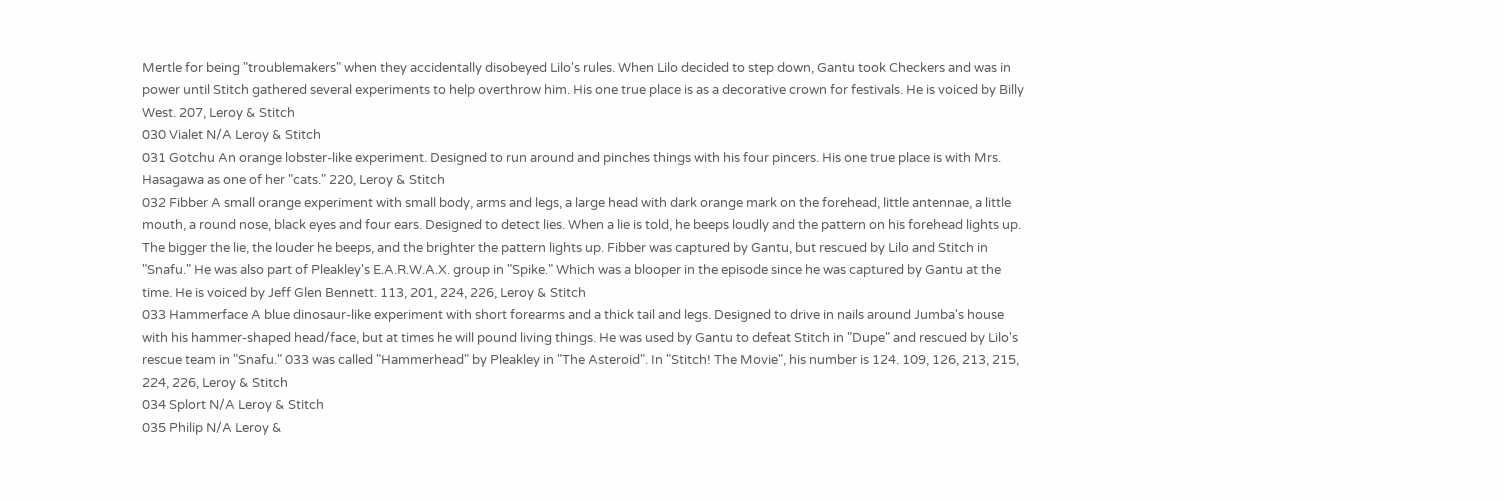Mertle for being "troublemakers" when they accidentally disobeyed Lilo's rules. When Lilo decided to step down, Gantu took Checkers and was in power until Stitch gathered several experiments to help overthrow him. His one true place is as a decorative crown for festivals. He is voiced by Billy West. 207, Leroy & Stitch
030 Vialet N/A Leroy & Stitch
031 Gotchu An orange lobster-like experiment. Designed to run around and pinches things with his four pincers. His one true place is with Mrs. Hasagawa as one of her "cats." 220, Leroy & Stitch
032 Fibber A small orange experiment with small body, arms and legs, a large head with dark orange mark on the forehead, little antennae, a little mouth, a round nose, black eyes and four ears. Designed to detect lies. When a lie is told, he beeps loudly and the pattern on his forehead lights up. The bigger the lie, the louder he beeps, and the brighter the pattern lights up. Fibber was captured by Gantu, but rescued by Lilo and Stitch in "Snafu." He was also part of Pleakley's E.A.R.W.A.X. group in "Spike." Which was a blooper in the episode since he was captured by Gantu at the time. He is voiced by Jeff Glen Bennett. 113, 201, 224, 226, Leroy & Stitch
033 Hammerface A blue dinosaur-like experiment with short forearms and a thick tail and legs. Designed to drive in nails around Jumba's house with his hammer-shaped head/face, but at times he will pound living things. He was used by Gantu to defeat Stitch in "Dupe" and rescued by Lilo's rescue team in "Snafu." 033 was called "Hammerhead" by Pleakley in "The Asteroid". In "Stitch! The Movie", his number is 124. 109, 126, 213, 215, 224, 226, Leroy & Stitch
034 Splort N/A Leroy & Stitch
035 Philip N/A Leroy &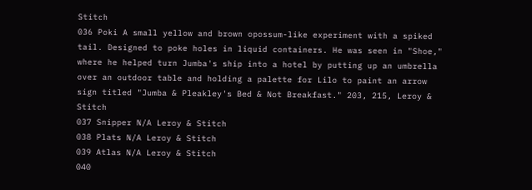Stitch
036 Poki A small yellow and brown opossum-like experiment with a spiked tail. Designed to poke holes in liquid containers. He was seen in "Shoe," where he helped turn Jumba's ship into a hotel by putting up an umbrella over an outdoor table and holding a palette for Lilo to paint an arrow sign titled "Jumba & Pleakley's Bed & Not Breakfast." 203, 215, Leroy & Stitch
037 Snipper N/A Leroy & Stitch
038 Plats N/A Leroy & Stitch
039 Atlas N/A Leroy & Stitch
040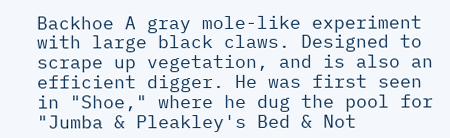Backhoe A gray mole-like experiment with large black claws. Designed to scrape up vegetation, and is also an efficient digger. He was first seen in "Shoe," where he dug the pool for "Jumba & Pleakley's Bed & Not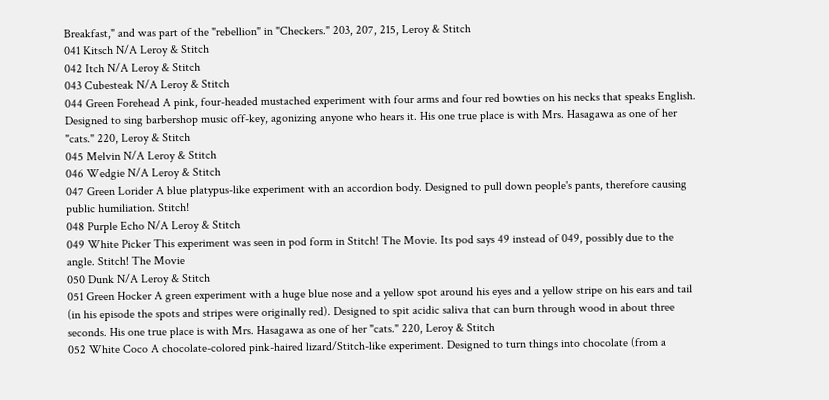Breakfast," and was part of the "rebellion" in "Checkers." 203, 207, 215, Leroy & Stitch
041 Kitsch N/A Leroy & Stitch
042 Itch N/A Leroy & Stitch
043 Cubesteak N/A Leroy & Stitch
044 Green Forehead A pink, four-headed mustached experiment with four arms and four red bowties on his necks that speaks English. Designed to sing barbershop music off-key, agonizing anyone who hears it. His one true place is with Mrs. Hasagawa as one of her "cats." 220, Leroy & Stitch
045 Melvin N/A Leroy & Stitch
046 Wedgie N/A Leroy & Stitch
047 Green Lorider A blue platypus-like experiment with an accordion body. Designed to pull down people's pants, therefore causing public humiliation. Stitch!
048 Purple Echo N/A Leroy & Stitch
049 White Picker This experiment was seen in pod form in Stitch! The Movie. Its pod says 49 instead of 049, possibly due to the angle. Stitch! The Movie
050 Dunk N/A Leroy & Stitch
051 Green Hocker A green experiment with a huge blue nose and a yellow spot around his eyes and a yellow stripe on his ears and tail (in his episode the spots and stripes were originally red). Designed to spit acidic saliva that can burn through wood in about three seconds. His one true place is with Mrs. Hasagawa as one of her "cats." 220, Leroy & Stitch
052 White Coco A chocolate-colored pink-haired lizard/Stitch-like experiment. Designed to turn things into chocolate (from a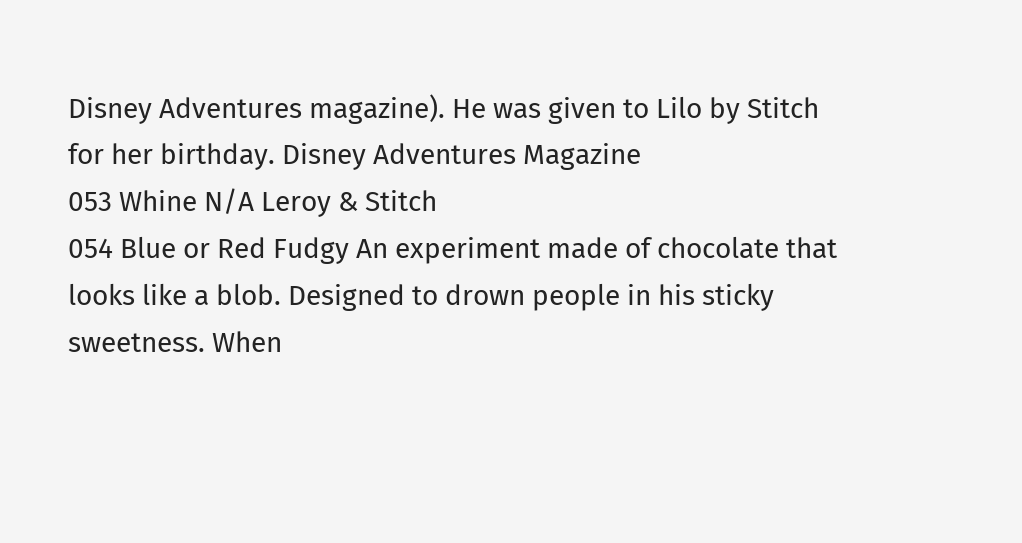Disney Adventures magazine). He was given to Lilo by Stitch for her birthday. Disney Adventures Magazine
053 Whine N/A Leroy & Stitch
054 Blue or Red Fudgy An experiment made of chocolate that looks like a blob. Designed to drown people in his sticky sweetness. When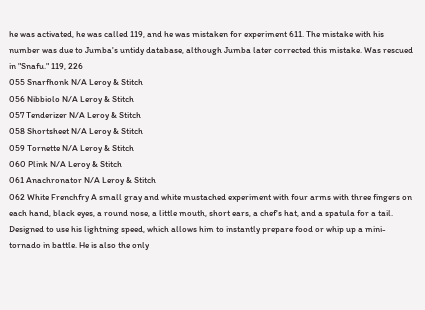he was activated, he was called 119, and he was mistaken for experiment 611. The mistake with his number was due to Jumba's untidy database, although Jumba later corrected this mistake. Was rescued in "Snafu." 119, 226
055 Snarfhonk N/A Leroy & Stitch
056 Nibbiolo N/A Leroy & Stitch
057 Tenderizer N/A Leroy & Stitch
058 Shortsheet N/A Leroy & Stitch
059 Tornette N/A Leroy & Stitch
060 Plink N/A Leroy & Stitch
061 Anachronator N/A Leroy & Stitch
062 White Frenchfry A small gray and white mustached experiment with four arms with three fingers on each hand, black eyes, a round nose, a little mouth, short ears, a chef's hat, and a spatula for a tail. Designed to use his lightning speed, which allows him to instantly prepare food or whip up a mini-tornado in battle. He is also the only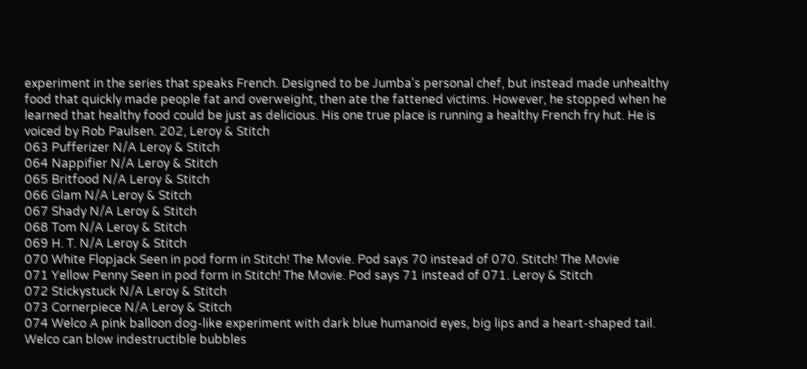experiment in the series that speaks French. Designed to be Jumba's personal chef, but instead made unhealthy food that quickly made people fat and overweight, then ate the fattened victims. However, he stopped when he learned that healthy food could be just as delicious. His one true place is running a healthy French fry hut. He is voiced by Rob Paulsen. 202, Leroy & Stitch
063 Pufferizer N/A Leroy & Stitch
064 Nappifier N/A Leroy & Stitch
065 Britfood N/A Leroy & Stitch
066 Glam N/A Leroy & Stitch
067 Shady N/A Leroy & Stitch
068 Tom N/A Leroy & Stitch
069 H. T. N/A Leroy & Stitch
070 White Flopjack Seen in pod form in Stitch! The Movie. Pod says 70 instead of 070. Stitch! The Movie
071 Yellow Penny Seen in pod form in Stitch! The Movie. Pod says 71 instead of 071. Leroy & Stitch
072 Stickystuck N/A Leroy & Stitch
073 Cornerpiece N/A Leroy & Stitch
074 Welco A pink balloon dog-like experiment with dark blue humanoid eyes, big lips and a heart-shaped tail. Welco can blow indestructible bubbles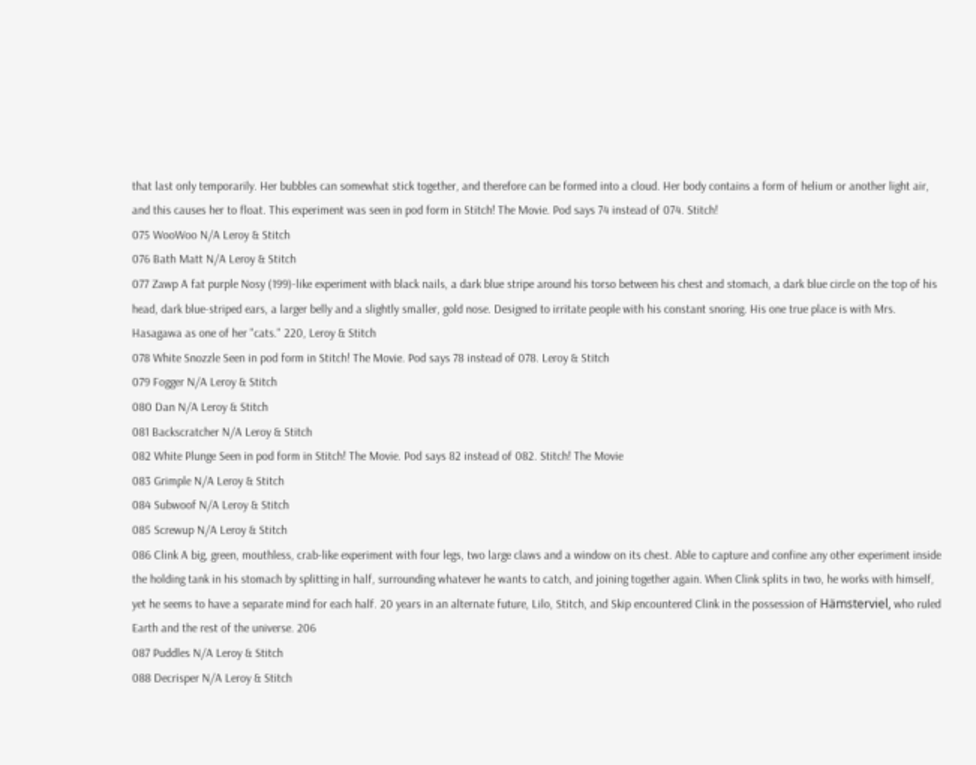that last only temporarily. Her bubbles can somewhat stick together, and therefore can be formed into a cloud. Her body contains a form of helium or another light air, and this causes her to float. This experiment was seen in pod form in Stitch! The Movie. Pod says 74 instead of 074. Stitch!
075 WooWoo N/A Leroy & Stitch
076 Bath Matt N/A Leroy & Stitch
077 Zawp A fat purple Nosy (199)-like experiment with black nails, a dark blue stripe around his torso between his chest and stomach, a dark blue circle on the top of his head, dark blue-striped ears, a larger belly and a slightly smaller, gold nose. Designed to irritate people with his constant snoring. His one true place is with Mrs. Hasagawa as one of her "cats." 220, Leroy & Stitch
078 White Snozzle Seen in pod form in Stitch! The Movie. Pod says 78 instead of 078. Leroy & Stitch
079 Fogger N/A Leroy & Stitch
080 Dan N/A Leroy & Stitch
081 Backscratcher N/A Leroy & Stitch
082 White Plunge Seen in pod form in Stitch! The Movie. Pod says 82 instead of 082. Stitch! The Movie
083 Grimple N/A Leroy & Stitch
084 Subwoof N/A Leroy & Stitch
085 Screwup N/A Leroy & Stitch
086 Clink A big, green, mouthless, crab-like experiment with four legs, two large claws and a window on its chest. Able to capture and confine any other experiment inside the holding tank in his stomach by splitting in half, surrounding whatever he wants to catch, and joining together again. When Clink splits in two, he works with himself, yet he seems to have a separate mind for each half. 20 years in an alternate future, Lilo, Stitch, and Skip encountered Clink in the possession of Hämsterviel, who ruled Earth and the rest of the universe. 206
087 Puddles N/A Leroy & Stitch
088 Decrisper N/A Leroy & Stitch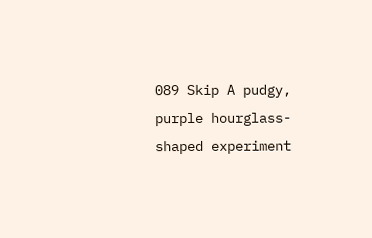089 Skip A pudgy, purple hourglass-shaped experiment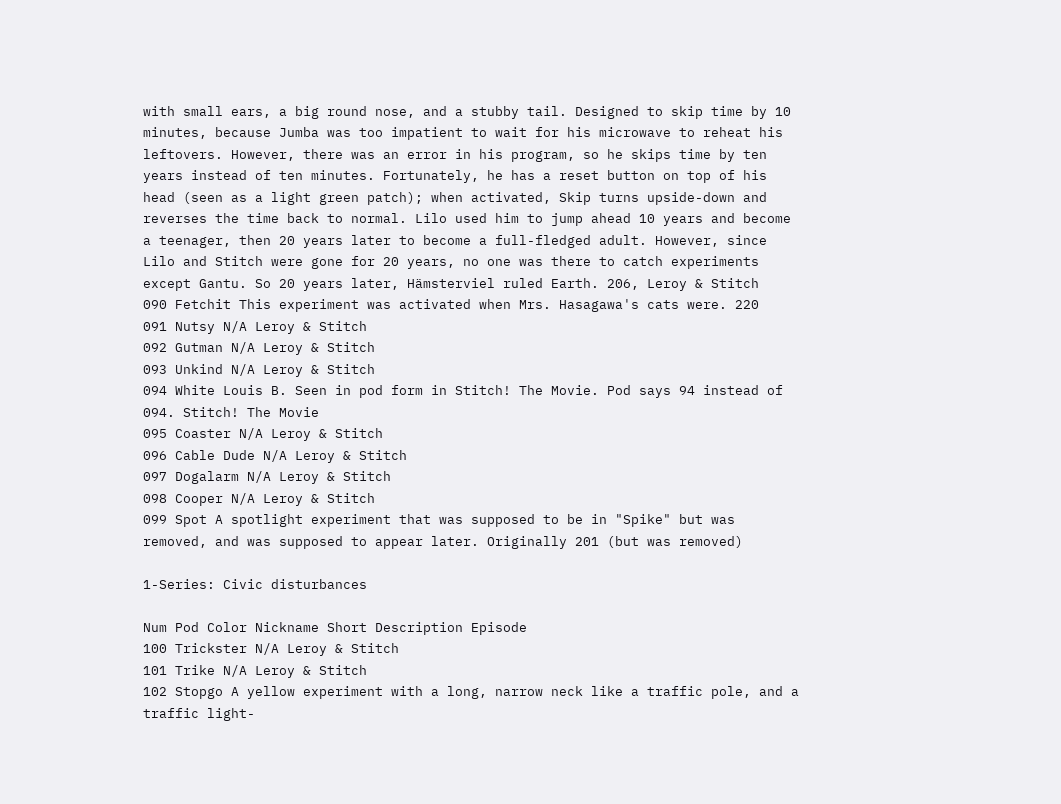with small ears, a big round nose, and a stubby tail. Designed to skip time by 10 minutes, because Jumba was too impatient to wait for his microwave to reheat his leftovers. However, there was an error in his program, so he skips time by ten years instead of ten minutes. Fortunately, he has a reset button on top of his head (seen as a light green patch); when activated, Skip turns upside-down and reverses the time back to normal. Lilo used him to jump ahead 10 years and become a teenager, then 20 years later to become a full-fledged adult. However, since Lilo and Stitch were gone for 20 years, no one was there to catch experiments except Gantu. So 20 years later, Hämsterviel ruled Earth. 206, Leroy & Stitch
090 Fetchit This experiment was activated when Mrs. Hasagawa's cats were. 220
091 Nutsy N/A Leroy & Stitch
092 Gutman N/A Leroy & Stitch
093 Unkind N/A Leroy & Stitch
094 White Louis B. Seen in pod form in Stitch! The Movie. Pod says 94 instead of 094. Stitch! The Movie
095 Coaster N/A Leroy & Stitch
096 Cable Dude N/A Leroy & Stitch
097 Dogalarm N/A Leroy & Stitch
098 Cooper N/A Leroy & Stitch
099 Spot A spotlight experiment that was supposed to be in "Spike" but was removed, and was supposed to appear later. Originally 201 (but was removed)

1-Series: Civic disturbances

Num Pod Color Nickname Short Description Episode
100 Trickster N/A Leroy & Stitch
101 Trike N/A Leroy & Stitch
102 Stopgo A yellow experiment with a long, narrow neck like a traffic pole, and a traffic light-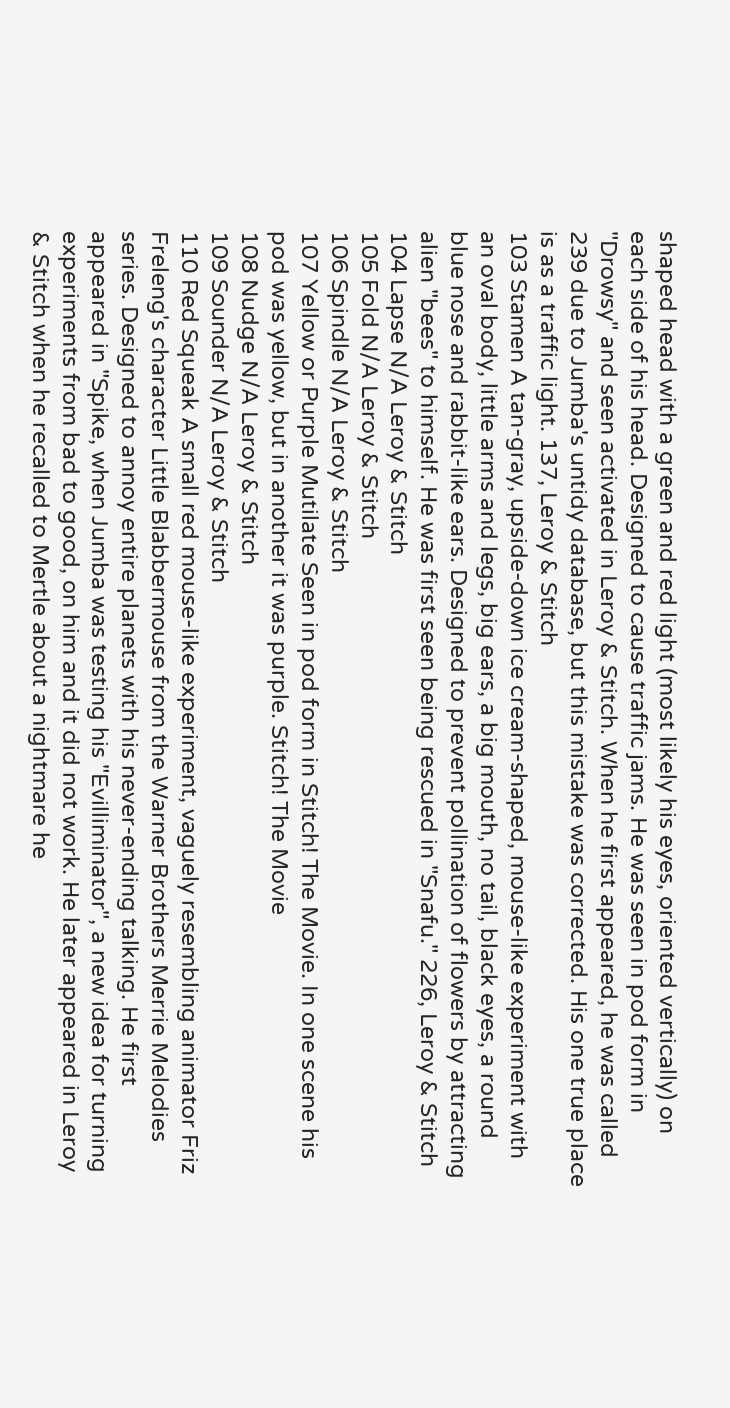shaped head with a green and red light (most likely his eyes, oriented vertically) on each side of his head. Designed to cause traffic jams. He was seen in pod form in "Drowsy" and seen activated in Leroy & Stitch. When he first appeared, he was called 239 due to Jumba's untidy database, but this mistake was corrected. His one true place is as a traffic light. 137, Leroy & Stitch
103 Stamen A tan-gray, upside-down ice cream-shaped, mouse-like experiment with an oval body, little arms and legs, big ears, a big mouth, no tail, black eyes, a round blue nose and rabbit-like ears. Designed to prevent pollination of flowers by attracting alien "bees" to himself. He was first seen being rescued in "Snafu." 226, Leroy & Stitch
104 Lapse N/A Leroy & Stitch
105 Fold N/A Leroy & Stitch
106 Spindle N/A Leroy & Stitch
107 Yellow or Purple Mutilate Seen in pod form in Stitch! The Movie. In one scene his pod was yellow, but in another it was purple. Stitch! The Movie
108 Nudge N/A Leroy & Stitch
109 Sounder N/A Leroy & Stitch
110 Red Squeak A small red mouse-like experiment, vaguely resembling animator Friz Freleng's character Little Blabbermouse from the Warner Brothers Merrie Melodies series. Designed to annoy entire planets with his never-ending talking. He first appeared in "Spike, when Jumba was testing his "Evilliminator", a new idea for turning experiments from bad to good, on him and it did not work. He later appeared in Leroy & Stitch when he recalled to Mertle about a nightmare he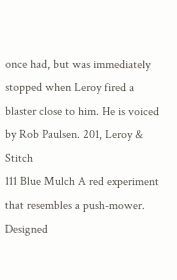once had, but was immediately stopped when Leroy fired a blaster close to him. He is voiced by Rob Paulsen. 201, Leroy & Stitch
111 Blue Mulch A red experiment that resembles a push-mower. Designed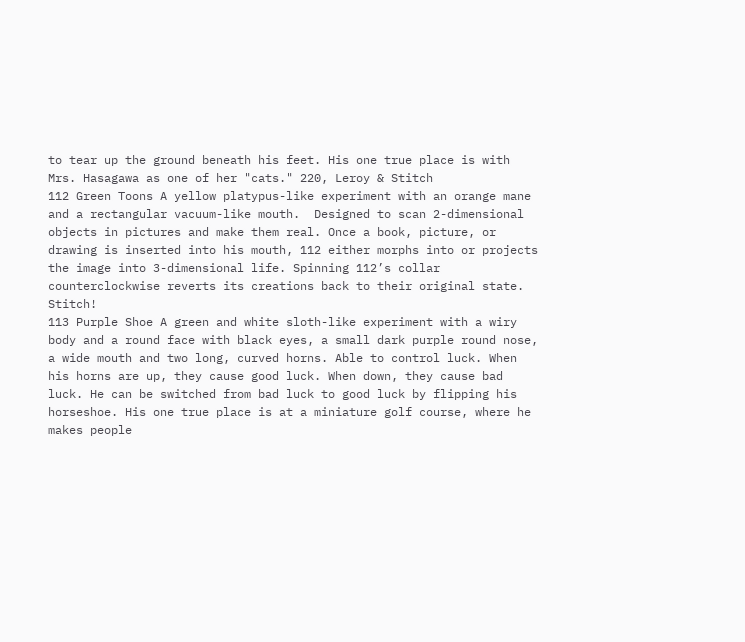to tear up the ground beneath his feet. His one true place is with Mrs. Hasagawa as one of her "cats." 220, Leroy & Stitch
112 Green Toons A yellow platypus-like experiment with an orange mane and a rectangular vacuum-like mouth.  Designed to scan 2-dimensional objects in pictures and make them real. Once a book, picture, or drawing is inserted into his mouth, 112 either morphs into or projects the image into 3-dimensional life. Spinning 112’s collar counterclockwise reverts its creations back to their original state. Stitch!
113 Purple Shoe A green and white sloth-like experiment with a wiry body and a round face with black eyes, a small dark purple round nose, a wide mouth and two long, curved horns. Able to control luck. When his horns are up, they cause good luck. When down, they cause bad luck. He can be switched from bad luck to good luck by flipping his horseshoe. His one true place is at a miniature golf course, where he makes people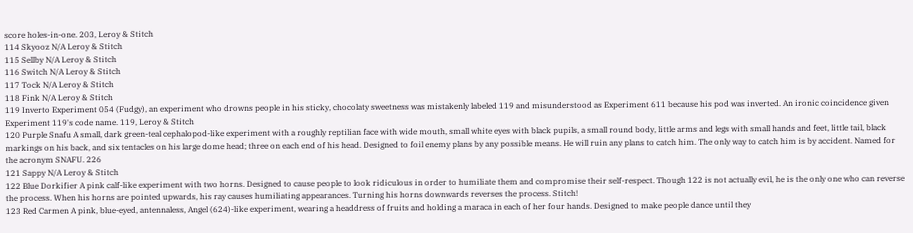score holes-in-one. 203, Leroy & Stitch
114 Skyooz N/A Leroy & Stitch
115 Sellby N/A Leroy & Stitch
116 Switch N/A Leroy & Stitch
117 Tock N/A Leroy & Stitch
118 Fink N/A Leroy & Stitch
119 Inverto Experiment 054 (Fudgy), an experiment who drowns people in his sticky, chocolaty sweetness was mistakenly labeled 119 and misunderstood as Experiment 611 because his pod was inverted. An ironic coincidence given Experiment 119's code name. 119, Leroy & Stitch
120 Purple Snafu A small, dark green-teal cephalopod-like experiment with a roughly reptilian face with wide mouth, small white eyes with black pupils, a small round body, little arms and legs with small hands and feet, little tail, black markings on his back, and six tentacles on his large dome head; three on each end of his head. Designed to foil enemy plans by any possible means. He will ruin any plans to catch him. The only way to catch him is by accident. Named for the acronym SNAFU. 226
121 Sappy N/A Leroy & Stitch
122 Blue Dorkifier A pink calf-like experiment with two horns. Designed to cause people to look ridiculous in order to humiliate them and compromise their self-respect. Though 122 is not actually evil, he is the only one who can reverse the process. When his horns are pointed upwards, his ray causes humiliating appearances. Turning his horns downwards reverses the process. Stitch!
123 Red Carmen A pink, blue-eyed, antennaless, Angel (624)-like experiment, wearing a headdress of fruits and holding a maraca in each of her four hands. Designed to make people dance until they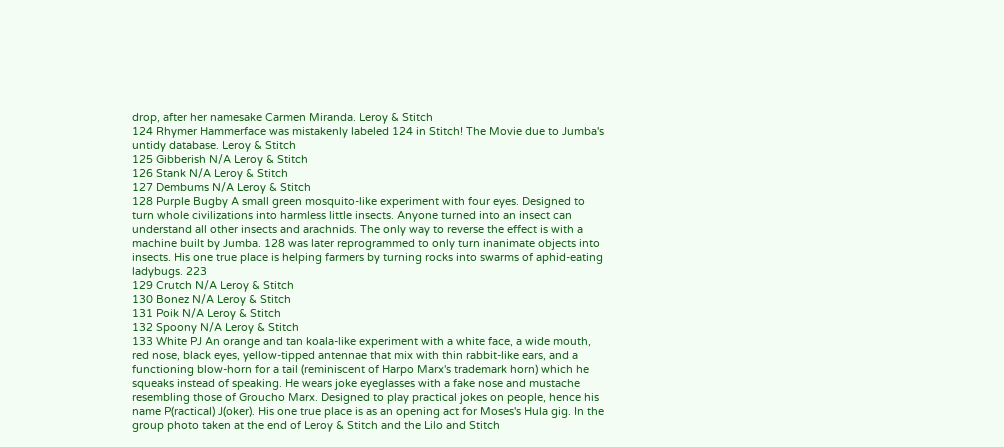drop, after her namesake Carmen Miranda. Leroy & Stitch
124 Rhymer Hammerface was mistakenly labeled 124 in Stitch! The Movie due to Jumba's untidy database. Leroy & Stitch
125 Gibberish N/A Leroy & Stitch
126 Stank N/A Leroy & Stitch
127 Dembums N/A Leroy & Stitch
128 Purple Bugby A small green mosquito-like experiment with four eyes. Designed to turn whole civilizations into harmless little insects. Anyone turned into an insect can understand all other insects and arachnids. The only way to reverse the effect is with a machine built by Jumba. 128 was later reprogrammed to only turn inanimate objects into insects. His one true place is helping farmers by turning rocks into swarms of aphid-eating ladybugs. 223
129 Crutch N/A Leroy & Stitch
130 Bonez N/A Leroy & Stitch
131 Poik N/A Leroy & Stitch
132 Spoony N/A Leroy & Stitch
133 White PJ An orange and tan koala-like experiment with a white face, a wide mouth, red nose, black eyes, yellow-tipped antennae that mix with thin rabbit-like ears, and a functioning blow-horn for a tail (reminiscent of Harpo Marx's trademark horn) which he squeaks instead of speaking. He wears joke eyeglasses with a fake nose and mustache resembling those of Groucho Marx. Designed to play practical jokes on people, hence his name P(ractical) J(oker). His one true place is as an opening act for Moses's Hula gig. In the group photo taken at the end of Leroy & Stitch and the Lilo and Stitch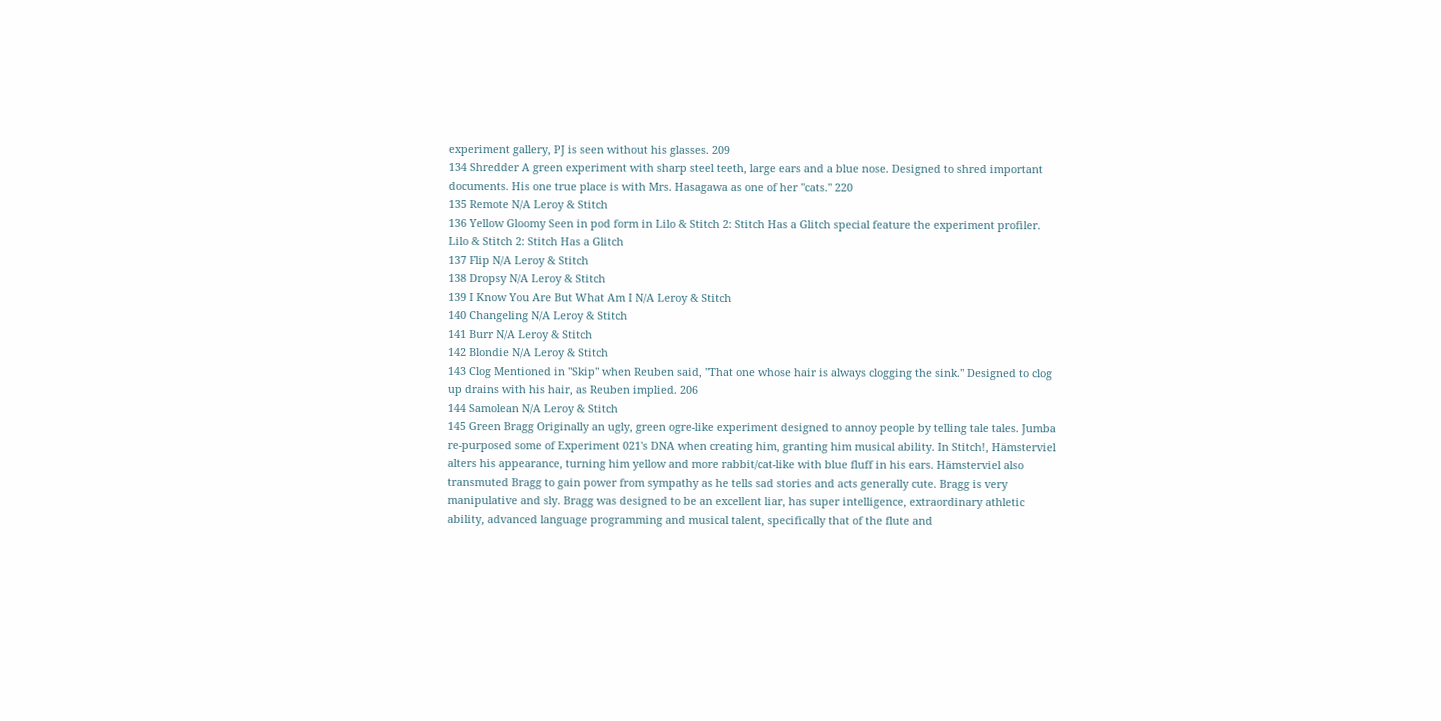experiment gallery, PJ is seen without his glasses. 209
134 Shredder A green experiment with sharp steel teeth, large ears and a blue nose. Designed to shred important documents. His one true place is with Mrs. Hasagawa as one of her "cats." 220
135 Remote N/A Leroy & Stitch
136 Yellow Gloomy Seen in pod form in Lilo & Stitch 2: Stitch Has a Glitch special feature the experiment profiler. Lilo & Stitch 2: Stitch Has a Glitch
137 Flip N/A Leroy & Stitch
138 Dropsy N/A Leroy & Stitch
139 I Know You Are But What Am I N/A Leroy & Stitch
140 Changeling N/A Leroy & Stitch
141 Burr N/A Leroy & Stitch
142 Blondie N/A Leroy & Stitch
143 Clog Mentioned in "Skip" when Reuben said, "That one whose hair is always clogging the sink." Designed to clog up drains with his hair, as Reuben implied. 206
144 Samolean N/A Leroy & Stitch
145 Green Bragg Originally an ugly, green ogre-like experiment designed to annoy people by telling tale tales. Jumba re-purposed some of Experiment 021's DNA when creating him, granting him musical ability. In Stitch!, Hämsterviel alters his appearance, turning him yellow and more rabbit/cat-like with blue fluff in his ears. Hämsterviel also transmuted Bragg to gain power from sympathy as he tells sad stories and acts generally cute. Bragg is very manipulative and sly. Bragg was designed to be an excellent liar, has super intelligence, extraordinary athletic ability, advanced language programming and musical talent, specifically that of the flute and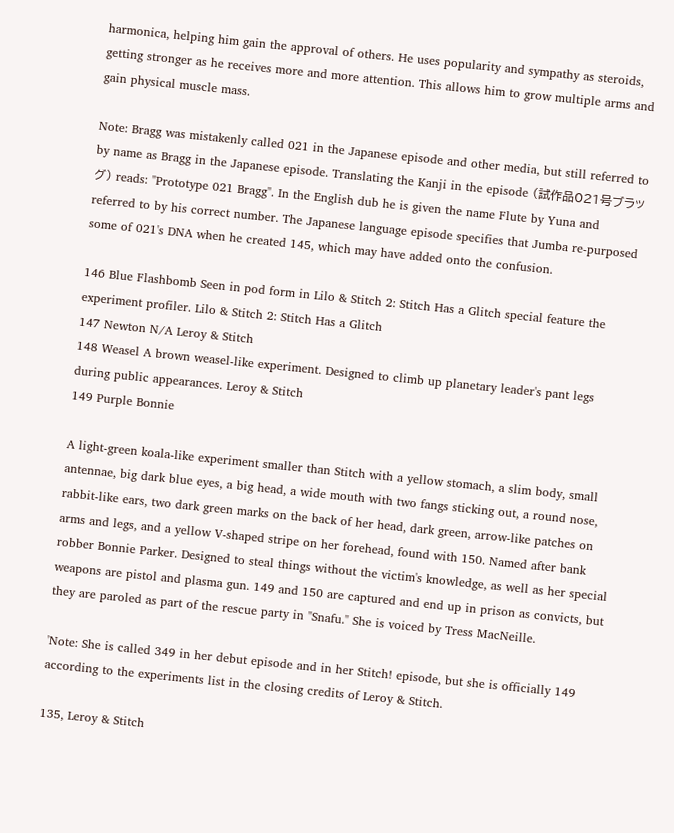harmonica, helping him gain the approval of others. He uses popularity and sympathy as steroids, getting stronger as he receives more and more attention. This allows him to grow multiple arms and gain physical muscle mass.

Note: Bragg was mistakenly called 021 in the Japanese episode and other media, but still referred to by name as Bragg in the Japanese episode. Translating the Kanji in the episode (試作品021号ブラッグ) reads: "Prototype 021 Bragg". In the English dub he is given the name Flute by Yuna and referred to by his correct number. The Japanese language episode specifies that Jumba re-purposed some of 021's DNA when he created 145, which may have added onto the confusion.

146 Blue Flashbomb Seen in pod form in Lilo & Stitch 2: Stitch Has a Glitch special feature the experiment profiler. Lilo & Stitch 2: Stitch Has a Glitch
147 Newton N/A Leroy & Stitch
148 Weasel A brown weasel-like experiment. Designed to climb up planetary leader's pant legs during public appearances. Leroy & Stitch
149 Purple Bonnie

A light-green koala-like experiment smaller than Stitch with a yellow stomach, a slim body, small antennae, big dark blue eyes, a big head, a wide mouth with two fangs sticking out, a round nose, rabbit-like ears, two dark green marks on the back of her head, dark green, arrow-like patches on arms and legs, and a yellow V-shaped stripe on her forehead, found with 150. Named after bank robber Bonnie Parker. Designed to steal things without the victim's knowledge, as well as her special weapons are pistol and plasma gun. 149 and 150 are captured and end up in prison as convicts, but they are paroled as part of the rescue party in "Snafu." She is voiced by Tress MacNeille.

'Note: She is called 349 in her debut episode and in her Stitch! episode, but she is officially 149 according to the experiments list in the closing credits of Leroy & Stitch.

135, Leroy & Stitch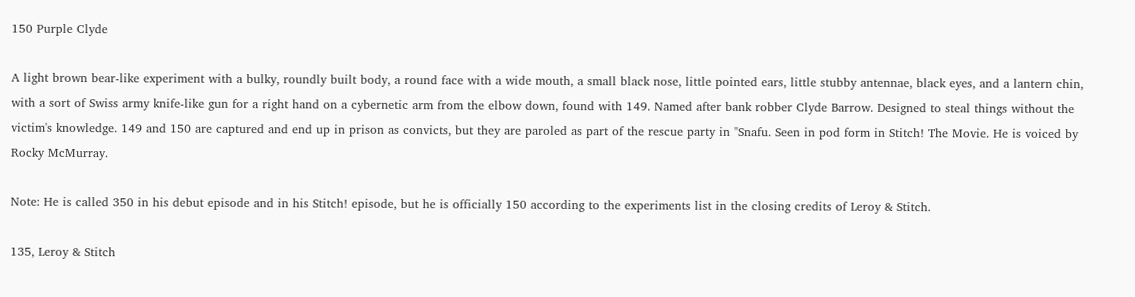150 Purple Clyde

A light brown bear-like experiment with a bulky, roundly built body, a round face with a wide mouth, a small black nose, little pointed ears, little stubby antennae, black eyes, and a lantern chin, with a sort of Swiss army knife-like gun for a right hand on a cybernetic arm from the elbow down, found with 149. Named after bank robber Clyde Barrow. Designed to steal things without the victim's knowledge. 149 and 150 are captured and end up in prison as convicts, but they are paroled as part of the rescue party in "Snafu. Seen in pod form in Stitch! The Movie. He is voiced by Rocky McMurray.

Note: He is called 350 in his debut episode and in his Stitch! episode, but he is officially 150 according to the experiments list in the closing credits of Leroy & Stitch.

135, Leroy & Stitch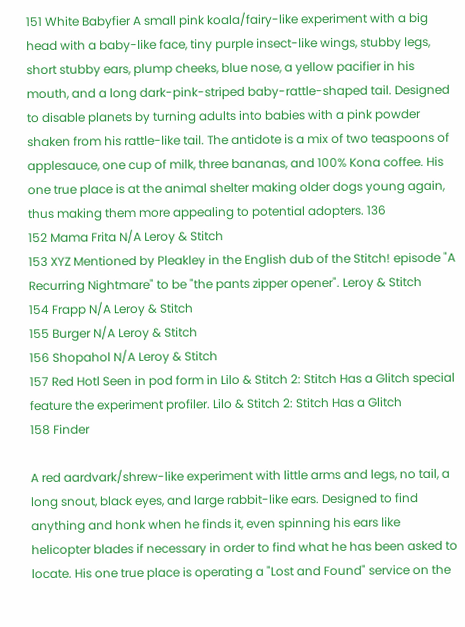151 White Babyfier A small pink koala/fairy-like experiment with a big head with a baby-like face, tiny purple insect-like wings, stubby legs, short stubby ears, plump cheeks, blue nose, a yellow pacifier in his mouth, and a long dark-pink-striped baby-rattle-shaped tail. Designed to disable planets by turning adults into babies with a pink powder shaken from his rattle-like tail. The antidote is a mix of two teaspoons of applesauce, one cup of milk, three bananas, and 100% Kona coffee. His one true place is at the animal shelter making older dogs young again, thus making them more appealing to potential adopters. 136
152 Mama Frita N/A Leroy & Stitch
153 XYZ Mentioned by Pleakley in the English dub of the Stitch! episode "A Recurring Nightmare" to be "the pants zipper opener". Leroy & Stitch
154 Frapp N/A Leroy & Stitch
155 Burger N/A Leroy & Stitch
156 Shopahol N/A Leroy & Stitch
157 Red Hotl Seen in pod form in Lilo & Stitch 2: Stitch Has a Glitch special feature the experiment profiler. Lilo & Stitch 2: Stitch Has a Glitch
158 Finder

A red aardvark/shrew-like experiment with little arms and legs, no tail, a long snout, black eyes, and large rabbit-like ears. Designed to find anything and honk when he finds it, even spinning his ears like helicopter blades if necessary in order to find what he has been asked to locate. His one true place is operating a "Lost and Found" service on the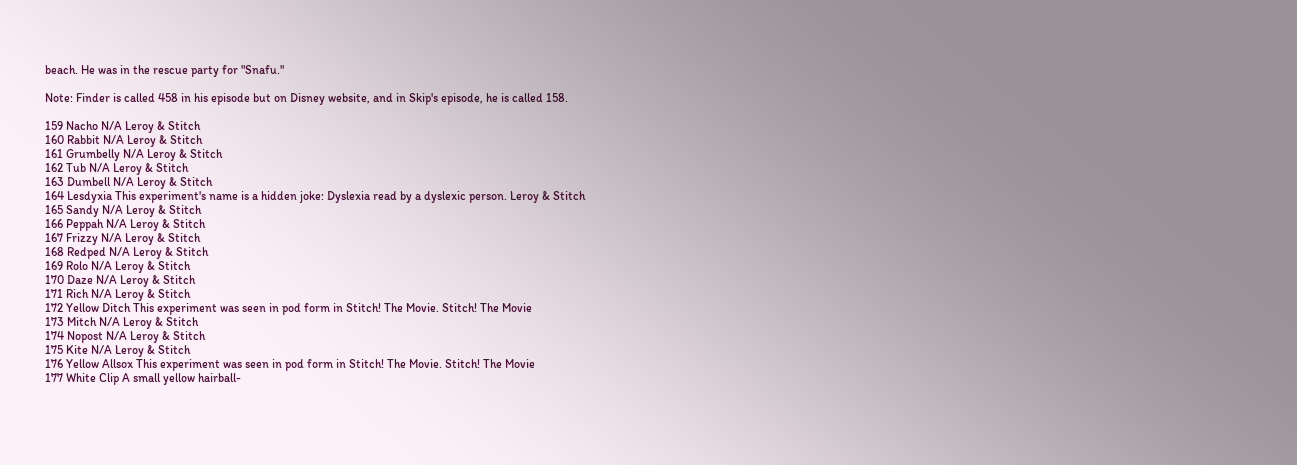beach. He was in the rescue party for "Snafu."

Note: Finder is called 458 in his episode but on Disney website, and in Skip's episode, he is called 158.

159 Nacho N/A Leroy & Stitch
160 Rabbit N/A Leroy & Stitch
161 Grumbelly N/A Leroy & Stitch
162 Tub N/A Leroy & Stitch
163 Dumbell N/A Leroy & Stitch
164 Lesdyxia This experiment's name is a hidden joke: Dyslexia read by a dyslexic person. Leroy & Stitch
165 Sandy N/A Leroy & Stitch
166 Peppah N/A Leroy & Stitch
167 Frizzy N/A Leroy & Stitch
168 Redped N/A Leroy & Stitch
169 Rolo N/A Leroy & Stitch
170 Daze N/A Leroy & Stitch
171 Rich N/A Leroy & Stitch
172 Yellow Ditch This experiment was seen in pod form in Stitch! The Movie. Stitch! The Movie
173 Mitch N/A Leroy & Stitch
174 Nopost N/A Leroy & Stitch
175 Kite N/A Leroy & Stitch
176 Yellow Allsox This experiment was seen in pod form in Stitch! The Movie. Stitch! The Movie
177 White Clip A small yellow hairball-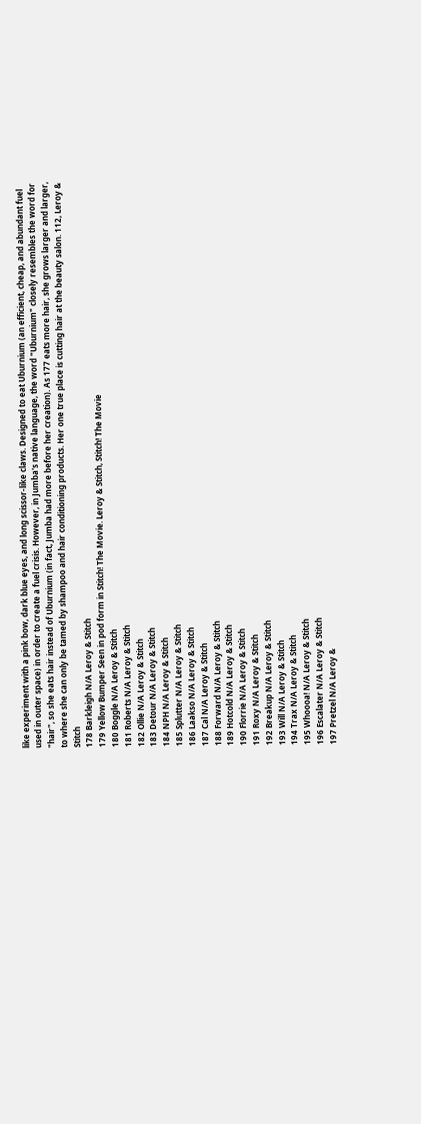like experiment with a pink bow, dark blue eyes, and long scissor-like claws. Designed to eat Uburnium (an efficient, cheap, and abundant fuel used in outer space) in order to create a fuel crisis. However, in Jumba's native language, the word "Uburnium" closely resembles the word for "hair", so she eats hair instead of Uburnium (in fact, Jumba had more before her creation). As 177 eats more hair, she grows larger and larger, to where she can only be tamed by shampoo and hair conditioning products. Her one true place is cutting hair at the beauty salon. 112, Leroy & Stitch
178 Barkleigh N/A Leroy & Stitch
179 Yellow Bumper Seen in pod form in Stitch! The Movie. Leroy & Stitch, Stitch! The Movie
180 Boggle N/A Leroy & Stitch
181 Roberts N/A Leroy & Stitch
182 Ollie N/A Leroy & Stitch
183 Detour N/A Leroy & Stitch
184 NPH N/A Leroy & Stitch
185 Splutter N/A Leroy & Stitch
186 Laakso N/A Leroy & Stitch
187 Cal N/A Leroy & Stitch
188 Forward N/A Leroy & Stitch
189 Hotcold N/A Leroy & Stitch
190 Florrie N/A Leroy & Stitch
191 Roxy N/A Leroy & Stitch
192 Breakup N/A Leroy & Stitch
193 Will N/A Leroy & Stitch
194 Trax N/A Leroy & Stitch
195 Whoooa! N/A Leroy & Stitch
196 Escalater N/A Leroy & Stitch
197 Pretzel N/A Leroy &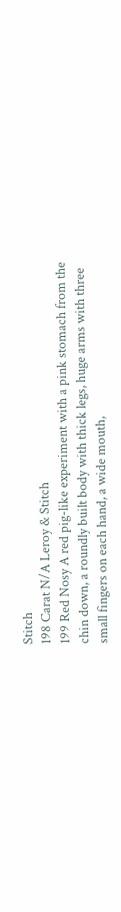Stitch
198 Carat N/A Leroy & Stitch
199 Red Nosy A red pig-like experiment with a pink stomach from the chin down, a roundly built body with thick legs, huge arms with three small fingers on each hand, a wide mouth,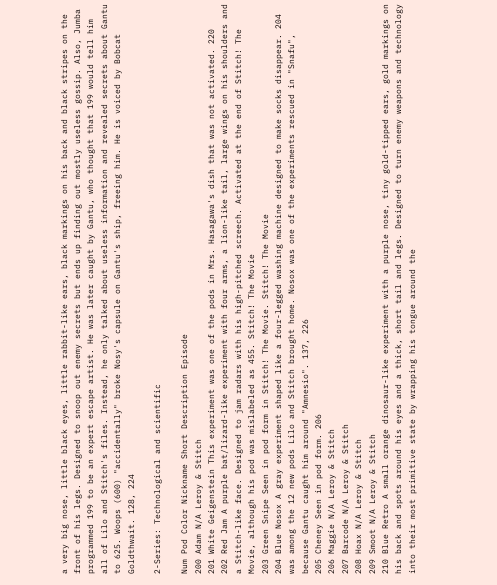a very big nose, little black eyes, little rabbit-like ears, black markings on his back and black stripes on the front of his legs. Designed to snoop out enemy secrets but ends up finding out mostly useless gossip. Also, Jumba programmed 199 to be an expert escape artist. He was later caught by Gantu, who thought that 199 would tell him all of Lilo and Stitch's files. Instead, he only talked about useless information and revealed secrets about Gantu to 625. Woops (600) "accidentally" broke Nosy's capsule on Gantu's ship, freeing him. He is voiced by Bobcat Goldthwait. 128, 224

2-Series: Technological and scientific

Num Pod Color Nickname Short Description Episode
200 Adam N/A Leroy & Stitch
201 White Geigenstein This experiment was one of the pods in Mrs. Hasagawa's dish that was not activated. 220
202 Red Jam A purple bat/lizard-like experiment with four arms, a lion-like tail, large wings on his shoulders and a Stitch-like face. Designed to jam radars with his high-pitched screech. Activated at the end of Stitch! The Movie, although his pod was mislabeled as 455. Stitch! The Movie
203 Green Snipe Seen in pod form in Stitch! The Movie. Stitch! The Movie
204 Blue Nosox A gray experiment shaped like a four-legged washing machine designed to make socks disappear. 204 was among the 12 new pods Lilo and Stitch brought home. Nosox was one of the experiments rescued in "Snafu", because Gantu caught him around "Amnesio". 137, 226
205 Cheney Seen in pod form. 206
206 Maggie N/A Leroy & Stitch
207 Barcode N/A Leroy & Stitch
208 Hoax N/A Leroy & Stitch
209 Smoot N/A Leroy & Stitch
210 Blue Retro A small orange dinosaur-like experiment with a purple nose, tiny gold-tipped ears, gold markings on his back and spots around his eyes and a thick, short tail and legs. Designed to turn enemy weapons and technology into their most primitive state by wrapping his tongue around the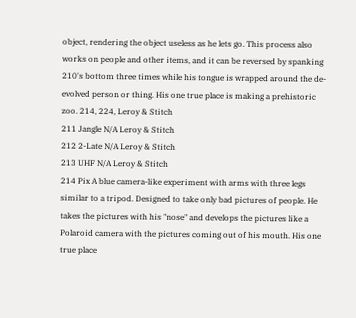object, rendering the object useless as he lets go. This process also works on people and other items, and it can be reversed by spanking 210's bottom three times while his tongue is wrapped around the de-evolved person or thing. His one true place is making a prehistoric zoo. 214, 224, Leroy & Stitch
211 Jangle N/A Leroy & Stitch
212 2-Late N/A Leroy & Stitch
213 UHF N/A Leroy & Stitch
214 Pix A blue camera-like experiment with arms with three legs similar to a tripod. Designed to take only bad pictures of people. He takes the pictures with his "nose" and develops the pictures like a Polaroid camera with the pictures coming out of his mouth. His one true place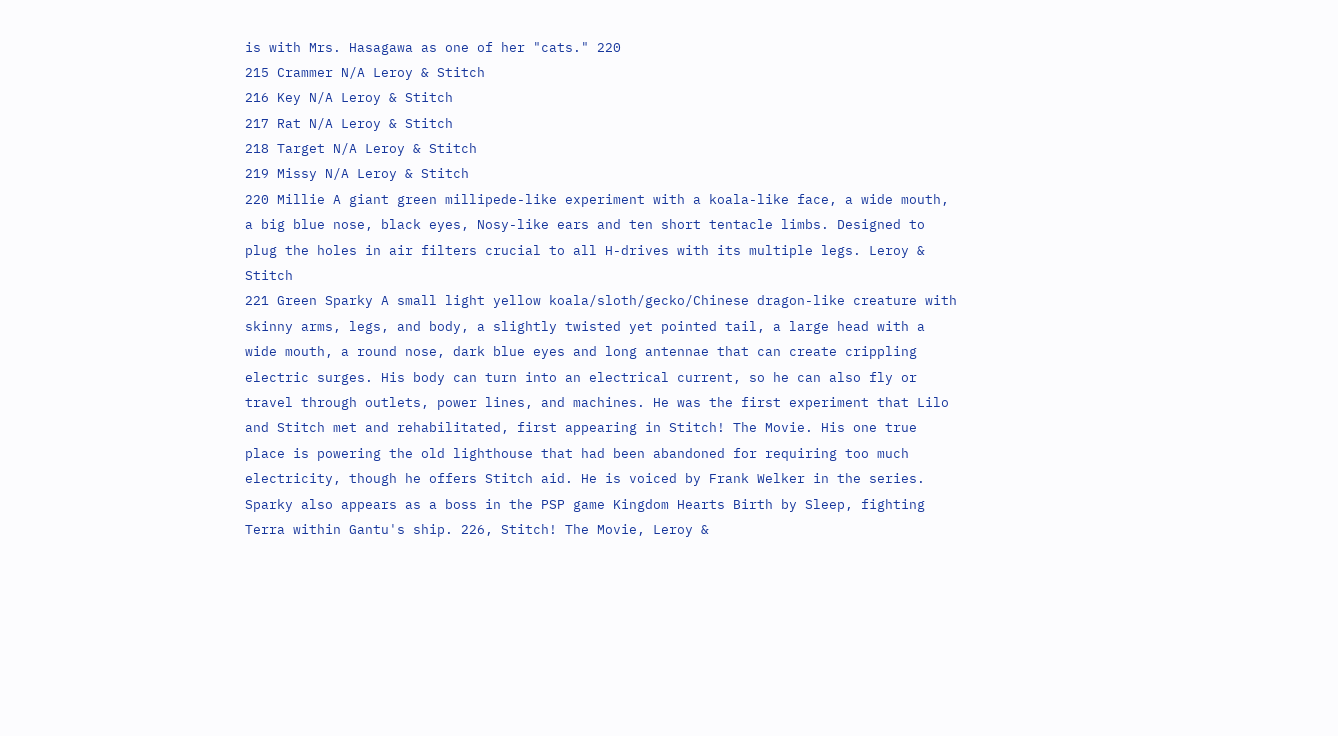is with Mrs. Hasagawa as one of her "cats." 220
215 Crammer N/A Leroy & Stitch
216 Key N/A Leroy & Stitch
217 Rat N/A Leroy & Stitch
218 Target N/A Leroy & Stitch
219 Missy N/A Leroy & Stitch
220 Millie A giant green millipede-like experiment with a koala-like face, a wide mouth, a big blue nose, black eyes, Nosy-like ears and ten short tentacle limbs. Designed to plug the holes in air filters crucial to all H-drives with its multiple legs. Leroy & Stitch
221 Green Sparky A small light yellow koala/sloth/gecko/Chinese dragon-like creature with skinny arms, legs, and body, a slightly twisted yet pointed tail, a large head with a wide mouth, a round nose, dark blue eyes and long antennae that can create crippling electric surges. His body can turn into an electrical current, so he can also fly or travel through outlets, power lines, and machines. He was the first experiment that Lilo and Stitch met and rehabilitated, first appearing in Stitch! The Movie. His one true place is powering the old lighthouse that had been abandoned for requiring too much electricity, though he offers Stitch aid. He is voiced by Frank Welker in the series. Sparky also appears as a boss in the PSP game Kingdom Hearts Birth by Sleep, fighting Terra within Gantu's ship. 226, Stitch! The Movie, Leroy &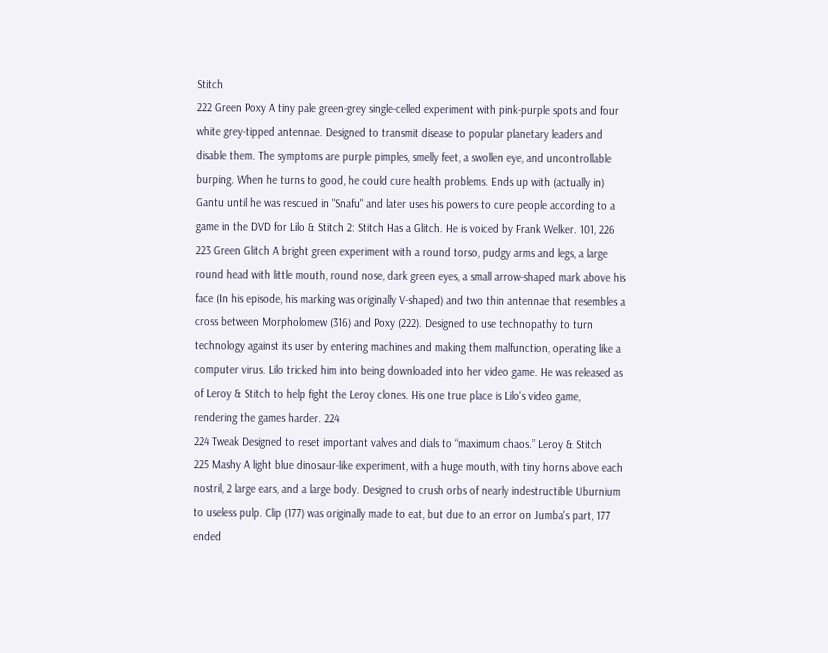Stitch
222 Green Poxy A tiny pale green-grey single-celled experiment with pink-purple spots and four white grey-tipped antennae. Designed to transmit disease to popular planetary leaders and disable them. The symptoms are purple pimples, smelly feet, a swollen eye, and uncontrollable burping. When he turns to good, he could cure health problems. Ends up with (actually in) Gantu until he was rescued in "Snafu" and later uses his powers to cure people according to a game in the DVD for Lilo & Stitch 2: Stitch Has a Glitch. He is voiced by Frank Welker. 101, 226
223 Green Glitch A bright green experiment with a round torso, pudgy arms and legs, a large round head with little mouth, round nose, dark green eyes, a small arrow-shaped mark above his face (In his episode, his marking was originally V-shaped) and two thin antennae that resembles a cross between Morpholomew (316) and Poxy (222). Designed to use technopathy to turn technology against its user by entering machines and making them malfunction, operating like a computer virus. Lilo tricked him into being downloaded into her video game. He was released as of Leroy & Stitch to help fight the Leroy clones. His one true place is Lilo's video game, rendering the games harder. 224
224 Tweak Designed to reset important valves and dials to “maximum chaos.” Leroy & Stitch
225 Mashy A light blue dinosaur-like experiment, with a huge mouth, with tiny horns above each nostril, 2 large ears, and a large body. Designed to crush orbs of nearly indestructible Uburnium to useless pulp. Clip (177) was originally made to eat, but due to an error on Jumba's part, 177 ended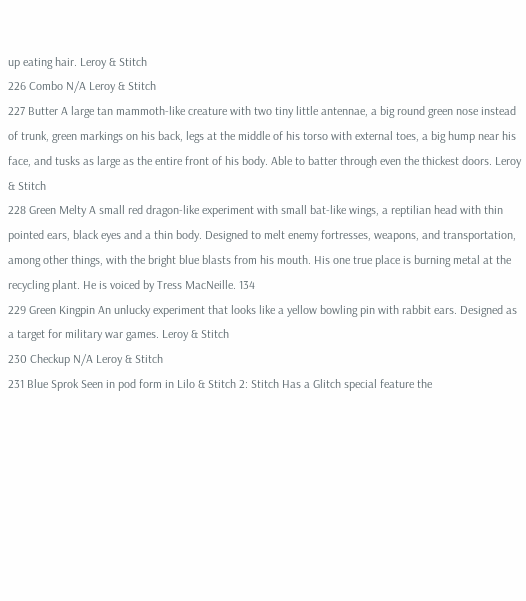up eating hair. Leroy & Stitch
226 Combo N/A Leroy & Stitch
227 Butter A large tan mammoth-like creature with two tiny little antennae, a big round green nose instead of trunk, green markings on his back, legs at the middle of his torso with external toes, a big hump near his face, and tusks as large as the entire front of his body. Able to batter through even the thickest doors. Leroy & Stitch
228 Green Melty A small red dragon-like experiment with small bat-like wings, a reptilian head with thin pointed ears, black eyes and a thin body. Designed to melt enemy fortresses, weapons, and transportation, among other things, with the bright blue blasts from his mouth. His one true place is burning metal at the recycling plant. He is voiced by Tress MacNeille. 134
229 Green Kingpin An unlucky experiment that looks like a yellow bowling pin with rabbit ears. Designed as a target for military war games. Leroy & Stitch
230 Checkup N/A Leroy & Stitch
231 Blue Sprok Seen in pod form in Lilo & Stitch 2: Stitch Has a Glitch special feature the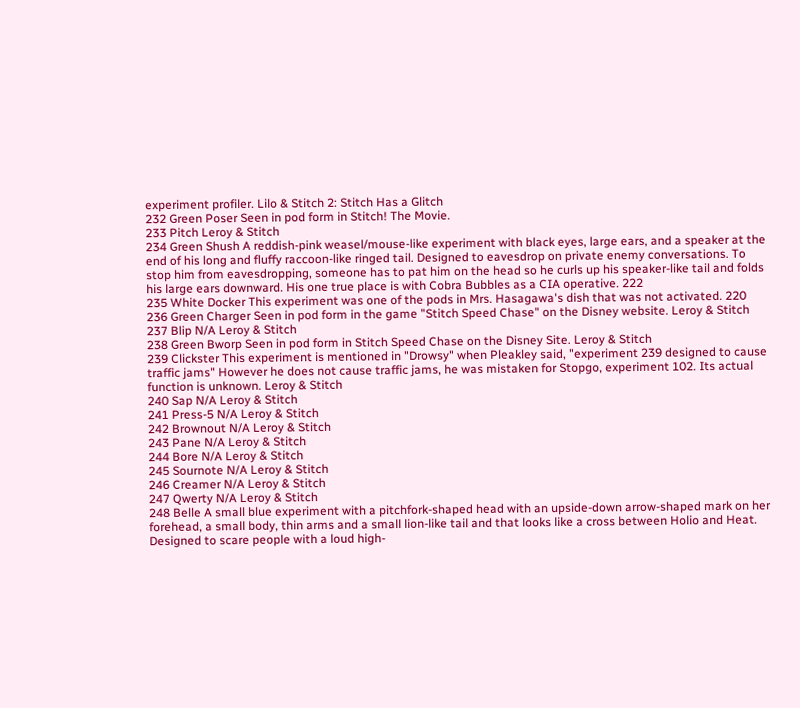experiment profiler. Lilo & Stitch 2: Stitch Has a Glitch
232 Green Poser Seen in pod form in Stitch! The Movie.
233 Pitch Leroy & Stitch
234 Green Shush A reddish-pink weasel/mouse-like experiment with black eyes, large ears, and a speaker at the end of his long and fluffy raccoon-like ringed tail. Designed to eavesdrop on private enemy conversations. To stop him from eavesdropping, someone has to pat him on the head so he curls up his speaker-like tail and folds his large ears downward. His one true place is with Cobra Bubbles as a CIA operative. 222
235 White Docker This experiment was one of the pods in Mrs. Hasagawa's dish that was not activated. 220
236 Green Charger Seen in pod form in the game "Stitch Speed Chase" on the Disney website. Leroy & Stitch
237 Blip N/A Leroy & Stitch
238 Green Bworp Seen in pod form in Stitch Speed Chase on the Disney Site. Leroy & Stitch
239 Clickster This experiment is mentioned in "Drowsy" when Pleakley said, "experiment 239 designed to cause traffic jams" However he does not cause traffic jams, he was mistaken for Stopgo, experiment 102. Its actual function is unknown. Leroy & Stitch
240 Sap N/A Leroy & Stitch
241 Press-5 N/A Leroy & Stitch
242 Brownout N/A Leroy & Stitch
243 Pane N/A Leroy & Stitch
244 Bore N/A Leroy & Stitch
245 Sournote N/A Leroy & Stitch
246 Creamer N/A Leroy & Stitch
247 Qwerty N/A Leroy & Stitch
248 Belle A small blue experiment with a pitchfork-shaped head with an upside-down arrow-shaped mark on her forehead, a small body, thin arms and a small lion-like tail and that looks like a cross between Holio and Heat. Designed to scare people with a loud high-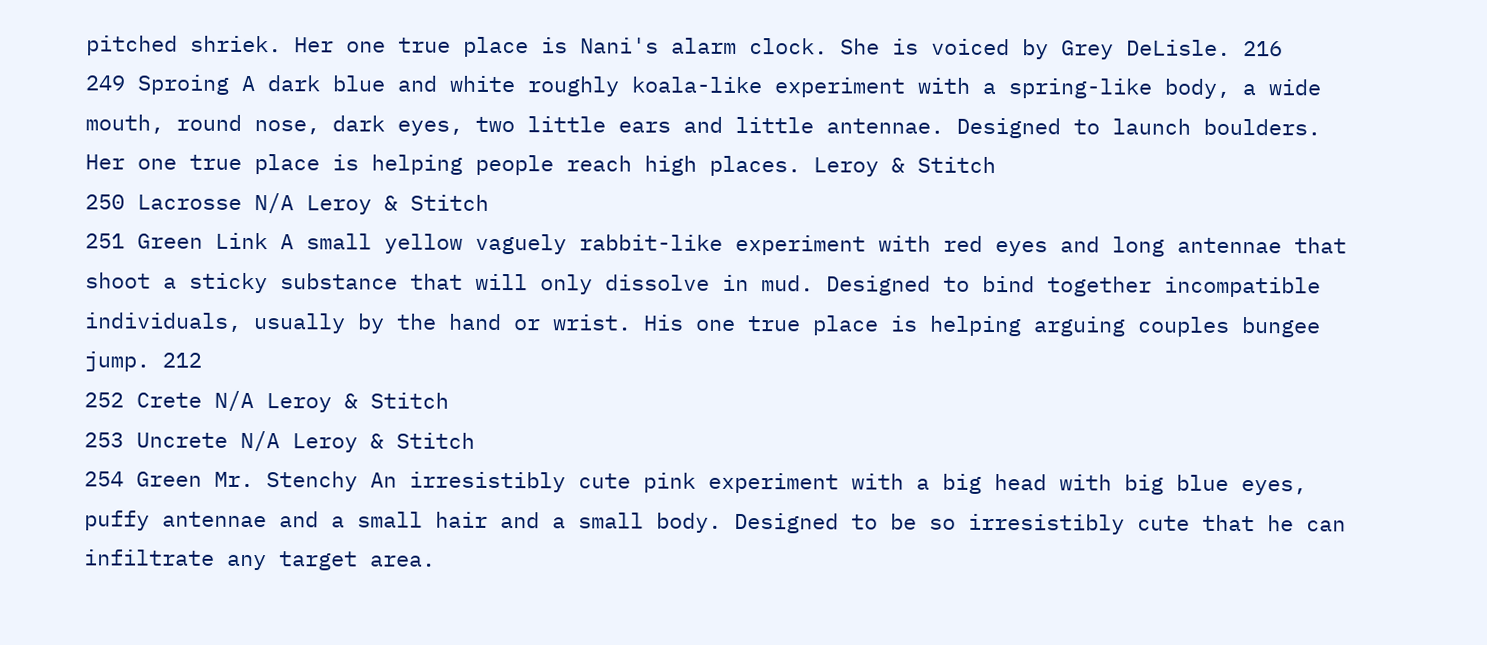pitched shriek. Her one true place is Nani's alarm clock. She is voiced by Grey DeLisle. 216
249 Sproing A dark blue and white roughly koala-like experiment with a spring-like body, a wide mouth, round nose, dark eyes, two little ears and little antennae. Designed to launch boulders. Her one true place is helping people reach high places. Leroy & Stitch
250 Lacrosse N/A Leroy & Stitch
251 Green Link A small yellow vaguely rabbit-like experiment with red eyes and long antennae that shoot a sticky substance that will only dissolve in mud. Designed to bind together incompatible individuals, usually by the hand or wrist. His one true place is helping arguing couples bungee jump. 212
252 Crete N/A Leroy & Stitch
253 Uncrete N/A Leroy & Stitch
254 Green Mr. Stenchy An irresistibly cute pink experiment with a big head with big blue eyes, puffy antennae and a small hair and a small body. Designed to be so irresistibly cute that he can infiltrate any target area.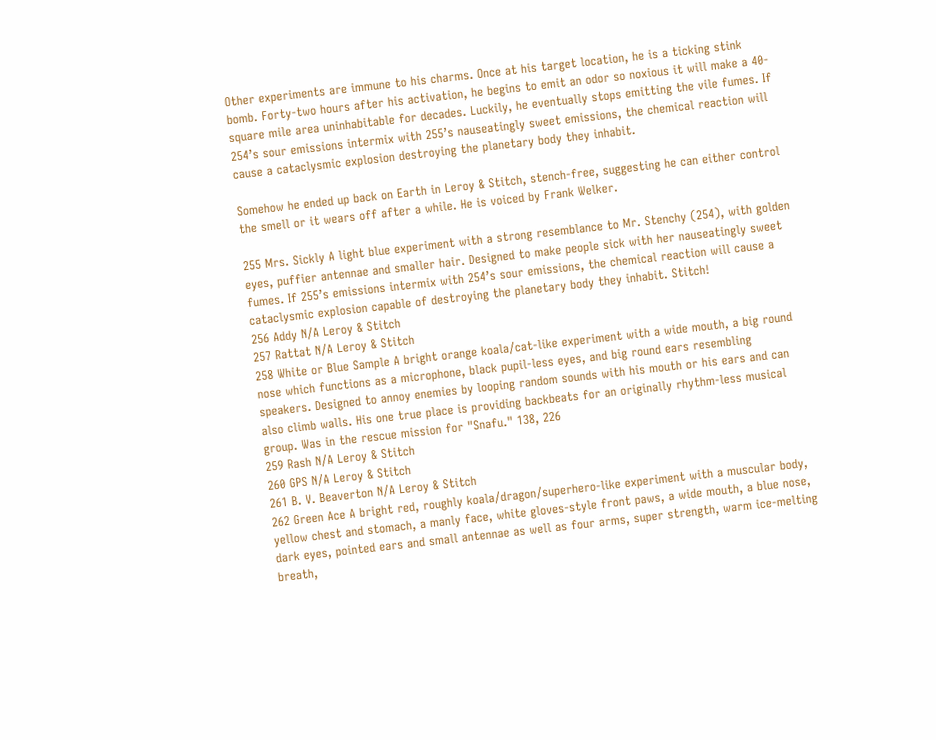Other experiments are immune to his charms. Once at his target location, he is a ticking stink bomb. Forty-two hours after his activation, he begins to emit an odor so noxious it will make a 40-square mile area uninhabitable for decades. Luckily, he eventually stops emitting the vile fumes. If 254’s sour emissions intermix with 255’s nauseatingly sweet emissions, the chemical reaction will cause a cataclysmic explosion destroying the planetary body they inhabit.

Somehow he ended up back on Earth in Leroy & Stitch, stench-free, suggesting he can either control the smell or it wears off after a while. He is voiced by Frank Welker.

255 Mrs. Sickly A light blue experiment with a strong resemblance to Mr. Stenchy (254), with golden eyes, puffier antennae and smaller hair. Designed to make people sick with her nauseatingly sweet fumes. If 255’s emissions intermix with 254’s sour emissions, the chemical reaction will cause a cataclysmic explosion capable of destroying the planetary body they inhabit. Stitch!
256 Addy N/A Leroy & Stitch
257 Rattat N/A Leroy & Stitch
258 White or Blue Sample A bright orange koala/cat-like experiment with a wide mouth, a big round nose which functions as a microphone, black pupil-less eyes, and big round ears resembling speakers. Designed to annoy enemies by looping random sounds with his mouth or his ears and can also climb walls. His one true place is providing backbeats for an originally rhythm-less musical group. Was in the rescue mission for "Snafu." 138, 226
259 Rash N/A Leroy & Stitch
260 GPS N/A Leroy & Stitch
261 B. V. Beaverton N/A Leroy & Stitch
262 Green Ace A bright red, roughly koala/dragon/superhero-like experiment with a muscular body, yellow chest and stomach, a manly face, white gloves-style front paws, a wide mouth, a blue nose, dark eyes, pointed ears and small antennae as well as four arms, super strength, warm ice-melting breath,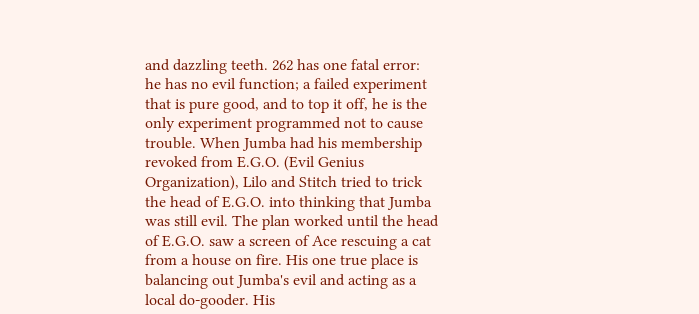and dazzling teeth. 262 has one fatal error: he has no evil function; a failed experiment that is pure good, and to top it off, he is the only experiment programmed not to cause trouble. When Jumba had his membership revoked from E.G.O. (Evil Genius Organization), Lilo and Stitch tried to trick the head of E.G.O. into thinking that Jumba was still evil. The plan worked until the head of E.G.O. saw a screen of Ace rescuing a cat from a house on fire. His one true place is balancing out Jumba's evil and acting as a local do-gooder. His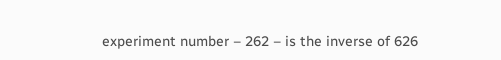experiment number – 262 – is the inverse of 626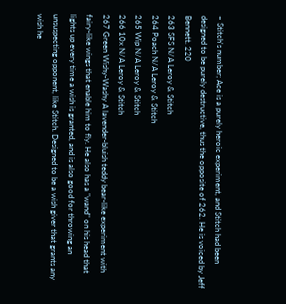– Stitch's number; Ace is a purely heroic experiment, and Stitch had been designed to be purely destructive, thus the opposite of 262. He is voiced by Jeff Bennett. 220
263 SFS N/A Leroy & Stitch
264 Poach N/A Leroy & Stitch
265 Wip N/A Leroy & Stitch
266 10x N/A Leroy & Stitch
267 Green Wishy-Washy A lavender-bluish teddy bear-like experiment with fairy-like wings that enable him to fly. He also has a "wand" on his head that lights up every time a wish is granted, and is also good for throwing an unsuspecting opponent, like Stitch. Designed to be a wish giver that grants any wish he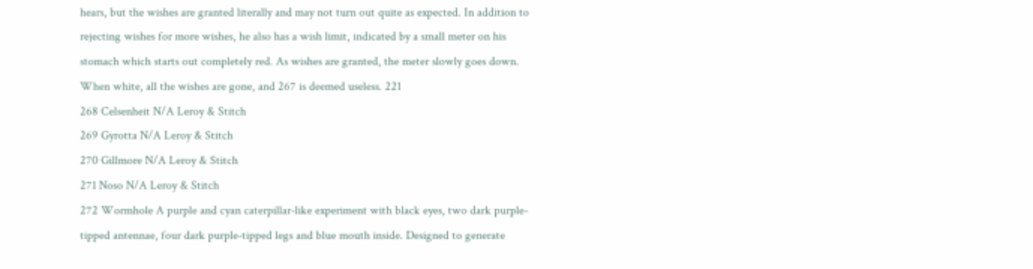hears, but the wishes are granted literally and may not turn out quite as expected. In addition to rejecting wishes for more wishes, he also has a wish limit, indicated by a small meter on his stomach which starts out completely red. As wishes are granted, the meter slowly goes down. When white, all the wishes are gone, and 267 is deemed useless. 221
268 Celsenheit N/A Leroy & Stitch
269 Gyrotta N/A Leroy & Stitch
270 Gillmore N/A Leroy & Stitch
271 Noso N/A Leroy & Stitch
272 Wormhole A purple and cyan caterpillar-like experiment with black eyes, two dark purple-tipped antennae, four dark purple-tipped legs and blue mouth inside. Designed to generate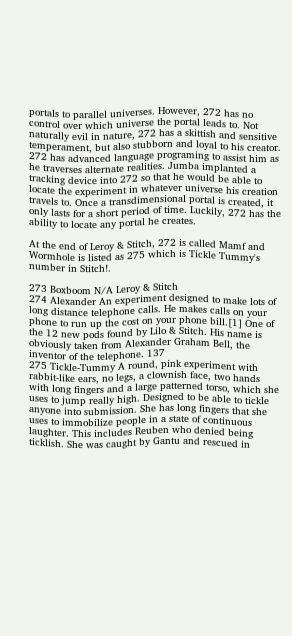portals to parallel universes. However, 272 has no control over which universe the portal leads to. Not naturally evil in nature, 272 has a skittish and sensitive temperament, but also stubborn and loyal to his creator. 272 has advanced language programing to assist him as he traverses alternate realities. Jumba implanted a tracking device into 272 so that he would be able to locate the experiment in whatever universe his creation travels to. Once a transdimensional portal is created, it only lasts for a short period of time. Luckily, 272 has the ability to locate any portal he creates.

At the end of Leroy & Stitch, 272 is called Mamf and Wormhole is listed as 275 which is Tickle Tummy's number in Stitch!.

273 Boxboom N/A Leroy & Stitch
274 Alexander An experiment designed to make lots of long distance telephone calls. He makes calls on your phone to run up the cost on your phone bill.[1] One of the 12 new pods found by Lilo & Stitch. His name is obviously taken from Alexander Graham Bell, the inventor of the telephone. 137
275 Tickle-Tummy A round, pink experiment with rabbit-like ears, no legs, a clownish face, two hands with long fingers and a large patterned torso, which she uses to jump really high. Designed to be able to tickle anyone into submission. She has long fingers that she uses to immobilize people in a state of continuous laughter. This includes Reuben who denied being ticklish. She was caught by Gantu and rescued in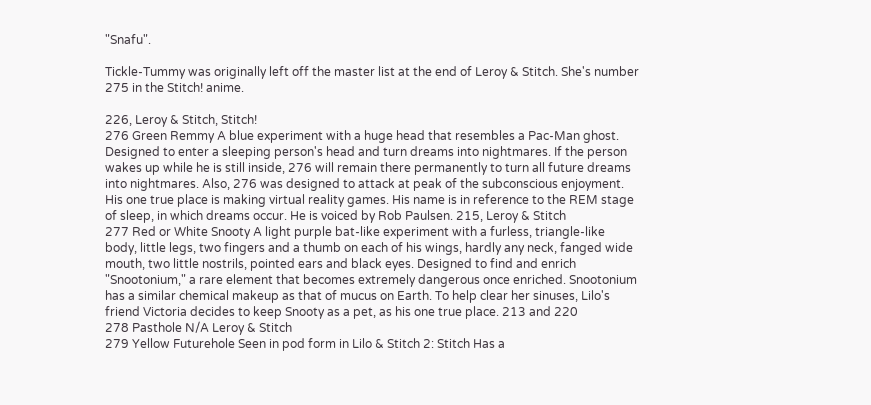"Snafu".

Tickle-Tummy was originally left off the master list at the end of Leroy & Stitch. She's number 275 in the Stitch! anime.

226, Leroy & Stitch, Stitch!
276 Green Remmy A blue experiment with a huge head that resembles a Pac-Man ghost. Designed to enter a sleeping person's head and turn dreams into nightmares. If the person wakes up while he is still inside, 276 will remain there permanently to turn all future dreams into nightmares. Also, 276 was designed to attack at peak of the subconscious enjoyment. His one true place is making virtual reality games. His name is in reference to the REM stage of sleep, in which dreams occur. He is voiced by Rob Paulsen. 215, Leroy & Stitch
277 Red or White Snooty A light purple bat-like experiment with a furless, triangle-like body, little legs, two fingers and a thumb on each of his wings, hardly any neck, fanged wide mouth, two little nostrils, pointed ears and black eyes. Designed to find and enrich "Snootonium," a rare element that becomes extremely dangerous once enriched. Snootonium has a similar chemical makeup as that of mucus on Earth. To help clear her sinuses, Lilo's friend Victoria decides to keep Snooty as a pet, as his one true place. 213 and 220
278 Pasthole N/A Leroy & Stitch
279 Yellow Futurehole Seen in pod form in Lilo & Stitch 2: Stitch Has a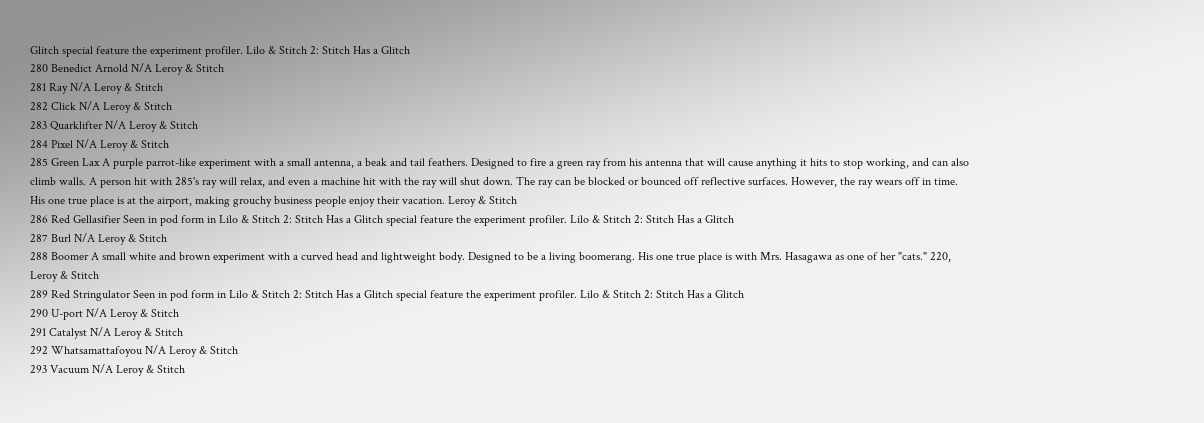Glitch special feature the experiment profiler. Lilo & Stitch 2: Stitch Has a Glitch
280 Benedict Arnold N/A Leroy & Stitch
281 Ray N/A Leroy & Stitch
282 Click N/A Leroy & Stitch
283 Quarklifter N/A Leroy & Stitch
284 Pixel N/A Leroy & Stitch
285 Green Lax A purple parrot-like experiment with a small antenna, a beak and tail feathers. Designed to fire a green ray from his antenna that will cause anything it hits to stop working, and can also climb walls. A person hit with 285's ray will relax, and even a machine hit with the ray will shut down. The ray can be blocked or bounced off reflective surfaces. However, the ray wears off in time. His one true place is at the airport, making grouchy business people enjoy their vacation. Leroy & Stitch
286 Red Gellasifier Seen in pod form in Lilo & Stitch 2: Stitch Has a Glitch special feature the experiment profiler. Lilo & Stitch 2: Stitch Has a Glitch
287 Burl N/A Leroy & Stitch
288 Boomer A small white and brown experiment with a curved head and lightweight body. Designed to be a living boomerang. His one true place is with Mrs. Hasagawa as one of her "cats." 220, Leroy & Stitch
289 Red Stringulator Seen in pod form in Lilo & Stitch 2: Stitch Has a Glitch special feature the experiment profiler. Lilo & Stitch 2: Stitch Has a Glitch
290 U-port N/A Leroy & Stitch
291 Catalyst N/A Leroy & Stitch
292 Whatsamattafoyou N/A Leroy & Stitch
293 Vacuum N/A Leroy & Stitch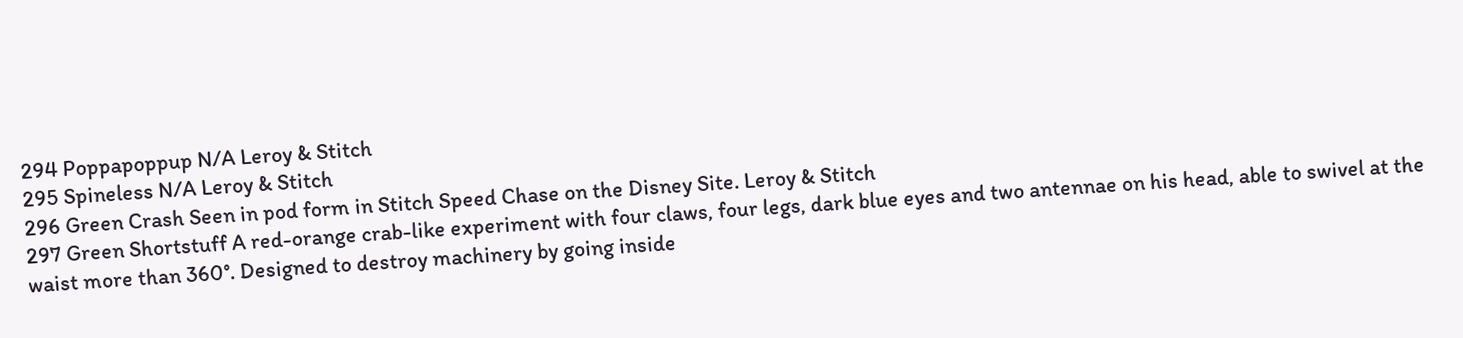294 Poppapoppup N/A Leroy & Stitch
295 Spineless N/A Leroy & Stitch
296 Green Crash Seen in pod form in Stitch Speed Chase on the Disney Site. Leroy & Stitch
297 Green Shortstuff A red-orange crab-like experiment with four claws, four legs, dark blue eyes and two antennae on his head, able to swivel at the waist more than 360°. Designed to destroy machinery by going inside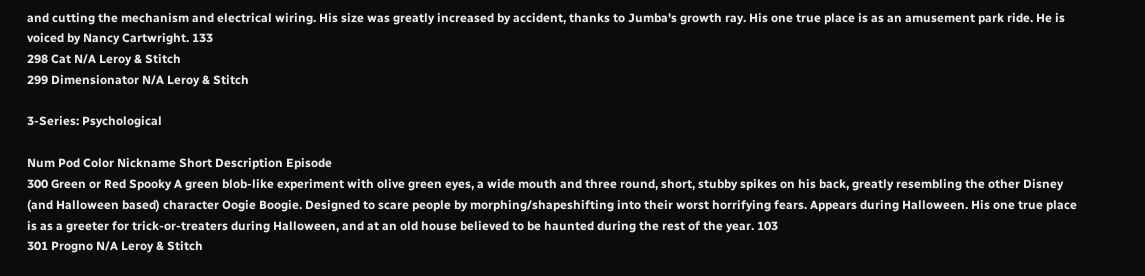and cutting the mechanism and electrical wiring. His size was greatly increased by accident, thanks to Jumba's growth ray. His one true place is as an amusement park ride. He is voiced by Nancy Cartwright. 133
298 Cat N/A Leroy & Stitch
299 Dimensionator N/A Leroy & Stitch

3-Series: Psychological

Num Pod Color Nickname Short Description Episode
300 Green or Red Spooky A green blob-like experiment with olive green eyes, a wide mouth and three round, short, stubby spikes on his back, greatly resembling the other Disney (and Halloween based) character Oogie Boogie. Designed to scare people by morphing/shapeshifting into their worst horrifying fears. Appears during Halloween. His one true place is as a greeter for trick-or-treaters during Halloween, and at an old house believed to be haunted during the rest of the year. 103
301 Progno N/A Leroy & Stitch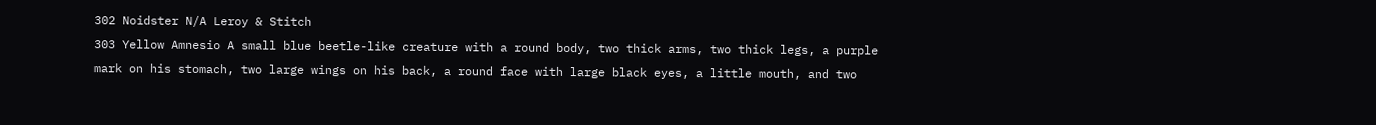302 Noidster N/A Leroy & Stitch
303 Yellow Amnesio A small blue beetle-like creature with a round body, two thick arms, two thick legs, a purple mark on his stomach, two large wings on his back, a round face with large black eyes, a little mouth, and two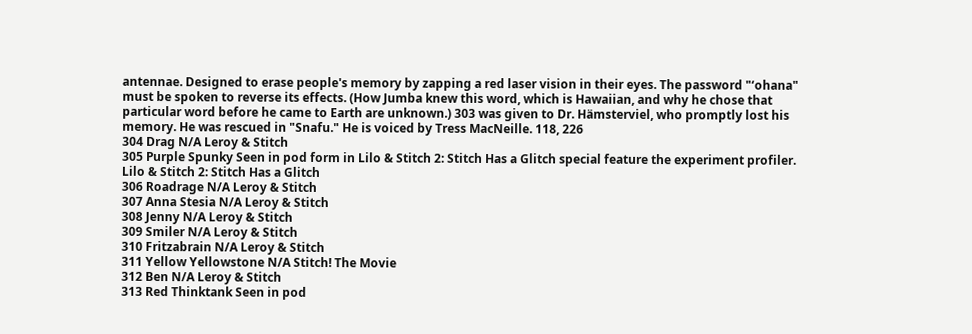antennae. Designed to erase people's memory by zapping a red laser vision in their eyes. The password "ʻohana" must be spoken to reverse its effects. (How Jumba knew this word, which is Hawaiian, and why he chose that particular word before he came to Earth are unknown.) 303 was given to Dr. Hämsterviel, who promptly lost his memory. He was rescued in "Snafu." He is voiced by Tress MacNeille. 118, 226
304 Drag N/A Leroy & Stitch
305 Purple Spunky Seen in pod form in Lilo & Stitch 2: Stitch Has a Glitch special feature the experiment profiler. Lilo & Stitch 2: Stitch Has a Glitch
306 Roadrage N/A Leroy & Stitch
307 Anna Stesia N/A Leroy & Stitch
308 Jenny N/A Leroy & Stitch
309 Smiler N/A Leroy & Stitch
310 Fritzabrain N/A Leroy & Stitch
311 Yellow Yellowstone N/A Stitch! The Movie
312 Ben N/A Leroy & Stitch
313 Red Thinktank Seen in pod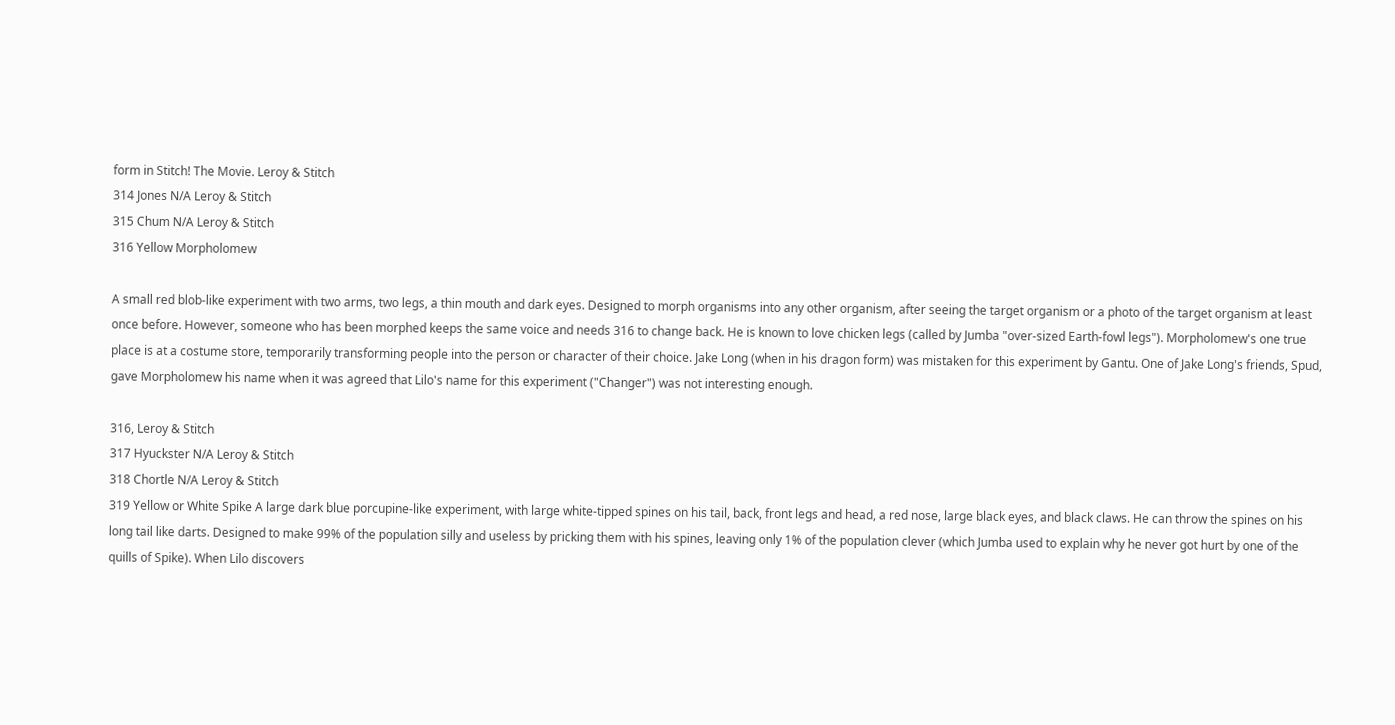form in Stitch! The Movie. Leroy & Stitch
314 Jones N/A Leroy & Stitch
315 Chum N/A Leroy & Stitch
316 Yellow Morpholomew

A small red blob-like experiment with two arms, two legs, a thin mouth and dark eyes. Designed to morph organisms into any other organism, after seeing the target organism or a photo of the target organism at least once before. However, someone who has been morphed keeps the same voice and needs 316 to change back. He is known to love chicken legs (called by Jumba "over-sized Earth-fowl legs"). Morpholomew's one true place is at a costume store, temporarily transforming people into the person or character of their choice. Jake Long (when in his dragon form) was mistaken for this experiment by Gantu. One of Jake Long's friends, Spud, gave Morpholomew his name when it was agreed that Lilo's name for this experiment ("Changer") was not interesting enough.

316, Leroy & Stitch
317 Hyuckster N/A Leroy & Stitch
318 Chortle N/A Leroy & Stitch
319 Yellow or White Spike A large dark blue porcupine-like experiment, with large white-tipped spines on his tail, back, front legs and head, a red nose, large black eyes, and black claws. He can throw the spines on his long tail like darts. Designed to make 99% of the population silly and useless by pricking them with his spines, leaving only 1% of the population clever (which Jumba used to explain why he never got hurt by one of the quills of Spike). When Lilo discovers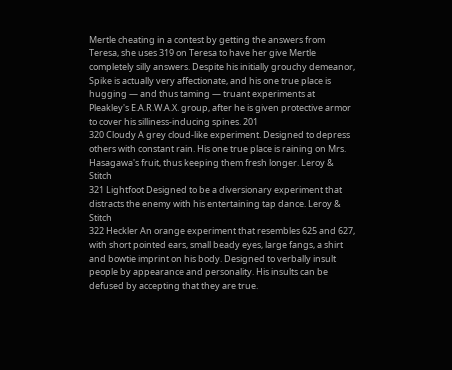Mertle cheating in a contest by getting the answers from Teresa, she uses 319 on Teresa to have her give Mertle completely silly answers. Despite his initially grouchy demeanor, Spike is actually very affectionate, and his one true place is hugging — and thus taming — truant experiments at Pleakley's E.A.R.W.A.X. group, after he is given protective armor to cover his silliness-inducing spines. 201
320 Cloudy A grey cloud-like experiment. Designed to depress others with constant rain. His one true place is raining on Mrs. Hasagawa's fruit, thus keeping them fresh longer. Leroy & Stitch
321 Lightfoot Designed to be a diversionary experiment that distracts the enemy with his entertaining tap dance. Leroy & Stitch
322 Heckler An orange experiment that resembles 625 and 627, with short pointed ears, small beady eyes, large fangs, a shirt and bowtie imprint on his body. Designed to verbally insult people by appearance and personality. His insults can be defused by accepting that they are true.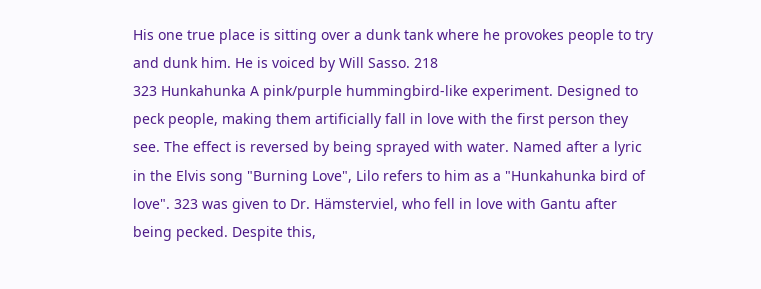His one true place is sitting over a dunk tank where he provokes people to try and dunk him. He is voiced by Will Sasso. 218
323 Hunkahunka A pink/purple hummingbird-like experiment. Designed to peck people, making them artificially fall in love with the first person they see. The effect is reversed by being sprayed with water. Named after a lyric in the Elvis song "Burning Love", Lilo refers to him as a "Hunkahunka bird of love". 323 was given to Dr. Hämsterviel, who fell in love with Gantu after being pecked. Despite this,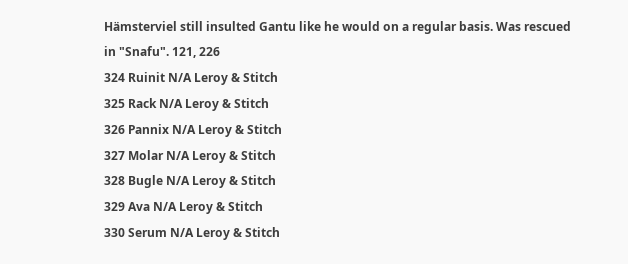Hämsterviel still insulted Gantu like he would on a regular basis. Was rescued in "Snafu". 121, 226
324 Ruinit N/A Leroy & Stitch
325 Rack N/A Leroy & Stitch
326 Pannix N/A Leroy & Stitch
327 Molar N/A Leroy & Stitch
328 Bugle N/A Leroy & Stitch
329 Ava N/A Leroy & Stitch
330 Serum N/A Leroy & Stitch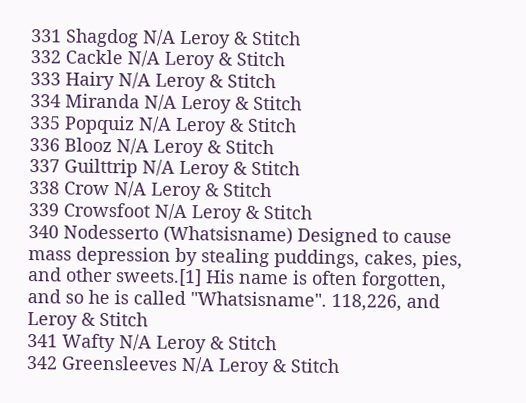331 Shagdog N/A Leroy & Stitch
332 Cackle N/A Leroy & Stitch
333 Hairy N/A Leroy & Stitch
334 Miranda N/A Leroy & Stitch
335 Popquiz N/A Leroy & Stitch
336 Blooz N/A Leroy & Stitch
337 Guilttrip N/A Leroy & Stitch
338 Crow N/A Leroy & Stitch
339 Crowsfoot N/A Leroy & Stitch
340 Nodesserto (Whatsisname) Designed to cause mass depression by stealing puddings, cakes, pies, and other sweets.[1] His name is often forgotten, and so he is called "Whatsisname". 118,226, and Leroy & Stitch
341 Wafty N/A Leroy & Stitch
342 Greensleeves N/A Leroy & Stitch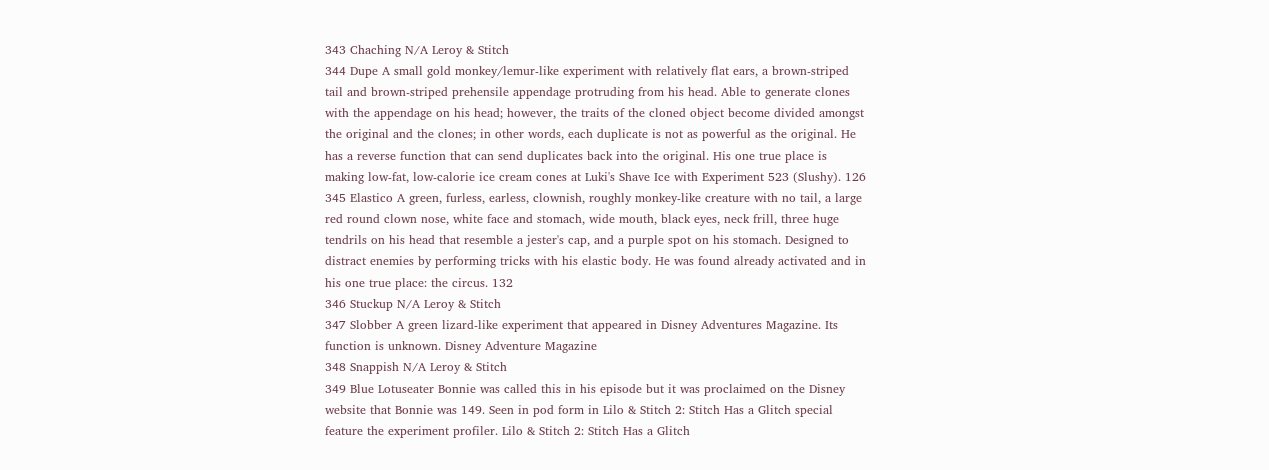343 Chaching N/A Leroy & Stitch
344 Dupe A small gold monkey/lemur-like experiment with relatively flat ears, a brown-striped tail and brown-striped prehensile appendage protruding from his head. Able to generate clones with the appendage on his head; however, the traits of the cloned object become divided amongst the original and the clones; in other words, each duplicate is not as powerful as the original. He has a reverse function that can send duplicates back into the original. His one true place is making low-fat, low-calorie ice cream cones at Luki's Shave Ice with Experiment 523 (Slushy). 126
345 Elastico A green, furless, earless, clownish, roughly monkey-like creature with no tail, a large red round clown nose, white face and stomach, wide mouth, black eyes, neck frill, three huge tendrils on his head that resemble a jester's cap, and a purple spot on his stomach. Designed to distract enemies by performing tricks with his elastic body. He was found already activated and in his one true place: the circus. 132
346 Stuckup N/A Leroy & Stitch
347 Slobber A green lizard-like experiment that appeared in Disney Adventures Magazine. Its function is unknown. Disney Adventure Magazine
348 Snappish N/A Leroy & Stitch
349 Blue Lotuseater Bonnie was called this in his episode but it was proclaimed on the Disney website that Bonnie was 149. Seen in pod form in Lilo & Stitch 2: Stitch Has a Glitch special feature the experiment profiler. Lilo & Stitch 2: Stitch Has a Glitch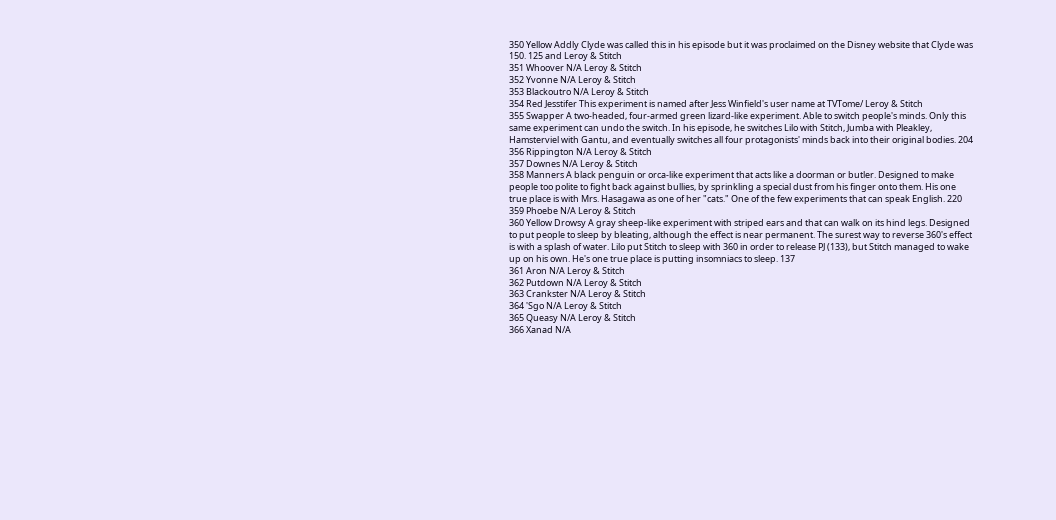350 Yellow Addly Clyde was called this in his episode but it was proclaimed on the Disney website that Clyde was 150. 125 and Leroy & Stitch
351 Whoover N/A Leroy & Stitch
352 Yvonne N/A Leroy & Stitch
353 Blackoutro N/A Leroy & Stitch
354 Red Jesstifer This experiment is named after Jess Winfield's user name at TVTome/ Leroy & Stitch
355 Swapper A two-headed, four-armed green lizard-like experiment. Able to switch people's minds. Only this same experiment can undo the switch. In his episode, he switches Lilo with Stitch, Jumba with Pleakley, Hamsterviel with Gantu, and eventually switches all four protagonists' minds back into their original bodies. 204
356 Rippington N/A Leroy & Stitch
357 Downes N/A Leroy & Stitch
358 Manners A black penguin or orca-like experiment that acts like a doorman or butler. Designed to make people too polite to fight back against bullies, by sprinkling a special dust from his finger onto them. His one true place is with Mrs. Hasagawa as one of her "cats." One of the few experiments that can speak English. 220
359 Phoebe N/A Leroy & Stitch
360 Yellow Drowsy A gray sheep-like experiment with striped ears and that can walk on its hind legs. Designed to put people to sleep by bleating, although the effect is near permanent. The surest way to reverse 360's effect is with a splash of water. Lilo put Stitch to sleep with 360 in order to release PJ (133), but Stitch managed to wake up on his own. He's one true place is putting insomniacs to sleep. 137
361 Aron N/A Leroy & Stitch
362 Putdown N/A Leroy & Stitch
363 Crankster N/A Leroy & Stitch
364 'Sgo N/A Leroy & Stitch
365 Queasy N/A Leroy & Stitch
366 Xanad N/A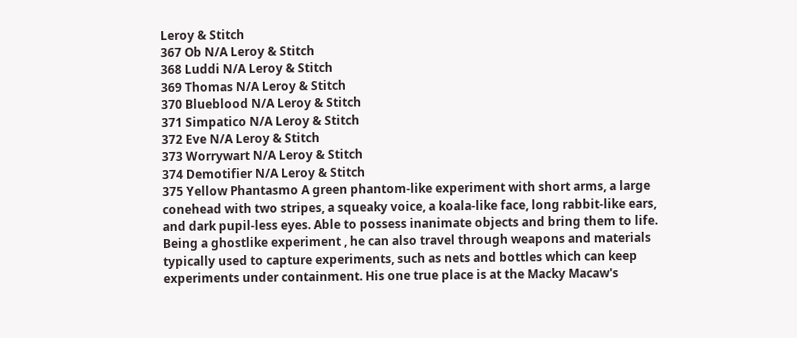Leroy & Stitch
367 Ob N/A Leroy & Stitch
368 Luddi N/A Leroy & Stitch
369 Thomas N/A Leroy & Stitch
370 Blueblood N/A Leroy & Stitch
371 Simpatico N/A Leroy & Stitch
372 Eve N/A Leroy & Stitch
373 Worrywart N/A Leroy & Stitch
374 Demotifier N/A Leroy & Stitch
375 Yellow Phantasmo A green phantom-like experiment with short arms, a large conehead with two stripes, a squeaky voice, a koala-like face, long rabbit-like ears, and dark pupil-less eyes. Able to possess inanimate objects and bring them to life. Being a ghostlike experiment , he can also travel through weapons and materials typically used to capture experiments, such as nets and bottles which can keep experiments under containment. His one true place is at the Macky Macaw's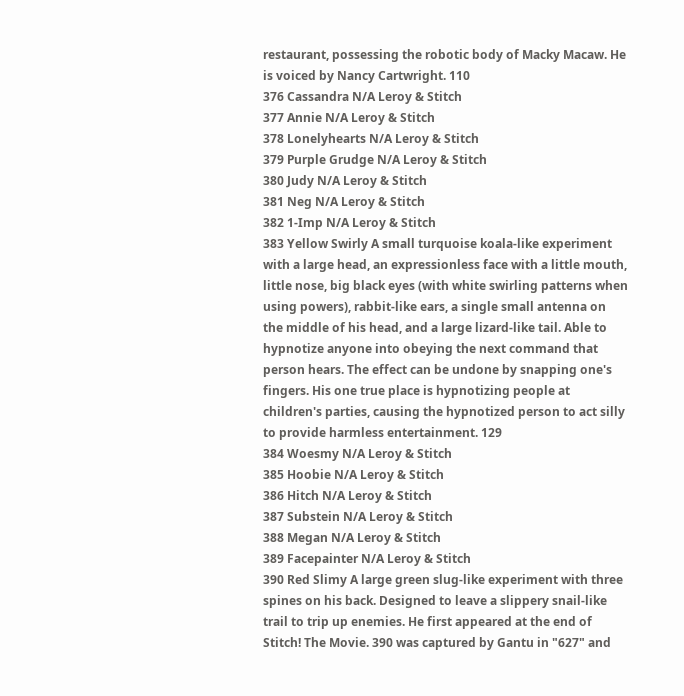restaurant, possessing the robotic body of Macky Macaw. He is voiced by Nancy Cartwright. 110
376 Cassandra N/A Leroy & Stitch
377 Annie N/A Leroy & Stitch
378 Lonelyhearts N/A Leroy & Stitch
379 Purple Grudge N/A Leroy & Stitch
380 Judy N/A Leroy & Stitch
381 Neg N/A Leroy & Stitch
382 1-Imp N/A Leroy & Stitch
383 Yellow Swirly A small turquoise koala-like experiment with a large head, an expressionless face with a little mouth, little nose, big black eyes (with white swirling patterns when using powers), rabbit-like ears, a single small antenna on the middle of his head, and a large lizard-like tail. Able to hypnotize anyone into obeying the next command that person hears. The effect can be undone by snapping one's fingers. His one true place is hypnotizing people at children's parties, causing the hypnotized person to act silly to provide harmless entertainment. 129
384 Woesmy N/A Leroy & Stitch
385 Hoobie N/A Leroy & Stitch
386 Hitch N/A Leroy & Stitch
387 Substein N/A Leroy & Stitch
388 Megan N/A Leroy & Stitch
389 Facepainter N/A Leroy & Stitch
390 Red Slimy A large green slug-like experiment with three spines on his back. Designed to leave a slippery snail-like trail to trip up enemies. He first appeared at the end of Stitch! The Movie. 390 was captured by Gantu in "627" and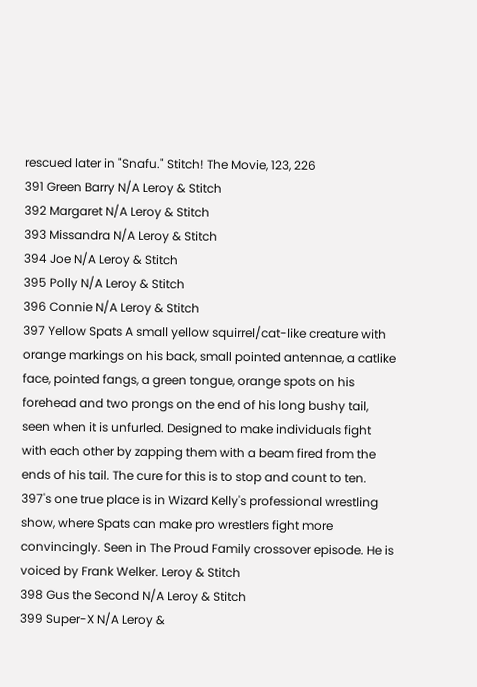rescued later in "Snafu." Stitch! The Movie, 123, 226
391 Green Barry N/A Leroy & Stitch
392 Margaret N/A Leroy & Stitch
393 Missandra N/A Leroy & Stitch
394 Joe N/A Leroy & Stitch
395 Polly N/A Leroy & Stitch
396 Connie N/A Leroy & Stitch
397 Yellow Spats A small yellow squirrel/cat-like creature with orange markings on his back, small pointed antennae, a catlike face, pointed fangs, a green tongue, orange spots on his forehead and two prongs on the end of his long bushy tail, seen when it is unfurled. Designed to make individuals fight with each other by zapping them with a beam fired from the ends of his tail. The cure for this is to stop and count to ten. 397's one true place is in Wizard Kelly's professional wrestling show, where Spats can make pro wrestlers fight more convincingly. Seen in The Proud Family crossover episode. He is voiced by Frank Welker. Leroy & Stitch
398 Gus the Second N/A Leroy & Stitch
399 Super-X N/A Leroy &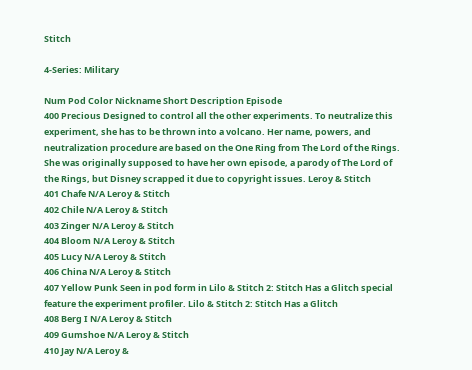Stitch

4-Series: Military

Num Pod Color Nickname Short Description Episode
400 Precious Designed to control all the other experiments. To neutralize this experiment, she has to be thrown into a volcano. Her name, powers, and neutralization procedure are based on the One Ring from The Lord of the Rings. She was originally supposed to have her own episode, a parody of The Lord of the Rings, but Disney scrapped it due to copyright issues. Leroy & Stitch
401 Chafe N/A Leroy & Stitch
402 Chile N/A Leroy & Stitch
403 Zinger N/A Leroy & Stitch
404 Bloom N/A Leroy & Stitch
405 Lucy N/A Leroy & Stitch
406 China N/A Leroy & Stitch
407 Yellow Punk Seen in pod form in Lilo & Stitch 2: Stitch Has a Glitch special feature the experiment profiler. Lilo & Stitch 2: Stitch Has a Glitch
408 Berg I N/A Leroy & Stitch
409 Gumshoe N/A Leroy & Stitch
410 Jay N/A Leroy &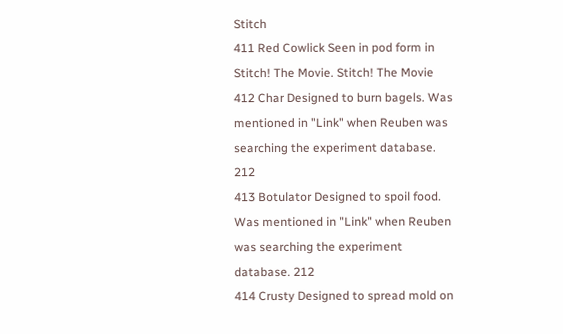Stitch
411 Red Cowlick Seen in pod form in Stitch! The Movie. Stitch! The Movie
412 Char Designed to burn bagels. Was mentioned in "Link" when Reuben was searching the experiment database. 212
413 Botulator Designed to spoil food. Was mentioned in "Link" when Reuben was searching the experiment database. 212
414 Crusty Designed to spread mold on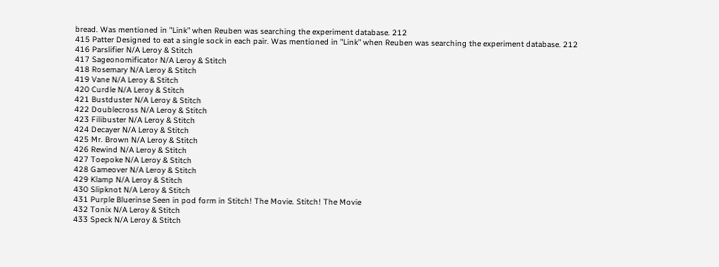bread. Was mentioned in "Link" when Reuben was searching the experiment database. 212
415 Patter Designed to eat a single sock in each pair. Was mentioned in "Link" when Reuben was searching the experiment database. 212
416 Parslifier N/A Leroy & Stitch
417 Sageonomificator N/A Leroy & Stitch
418 Rosemary N/A Leroy & Stitch
419 Vane N/A Leroy & Stitch
420 Curdle N/A Leroy & Stitch
421 Bustduster N/A Leroy & Stitch
422 Doublecross N/A Leroy & Stitch
423 Filibuster N/A Leroy & Stitch
424 Decayer N/A Leroy & Stitch
425 Mr. Brown N/A Leroy & Stitch
426 Rewind N/A Leroy & Stitch
427 Toepoke N/A Leroy & Stitch
428 Gameover N/A Leroy & Stitch
429 Klamp N/A Leroy & Stitch
430 Slipknot N/A Leroy & Stitch
431 Purple Bluerinse Seen in pod form in Stitch! The Movie. Stitch! The Movie
432 Tonix N/A Leroy & Stitch
433 Speck N/A Leroy & Stitch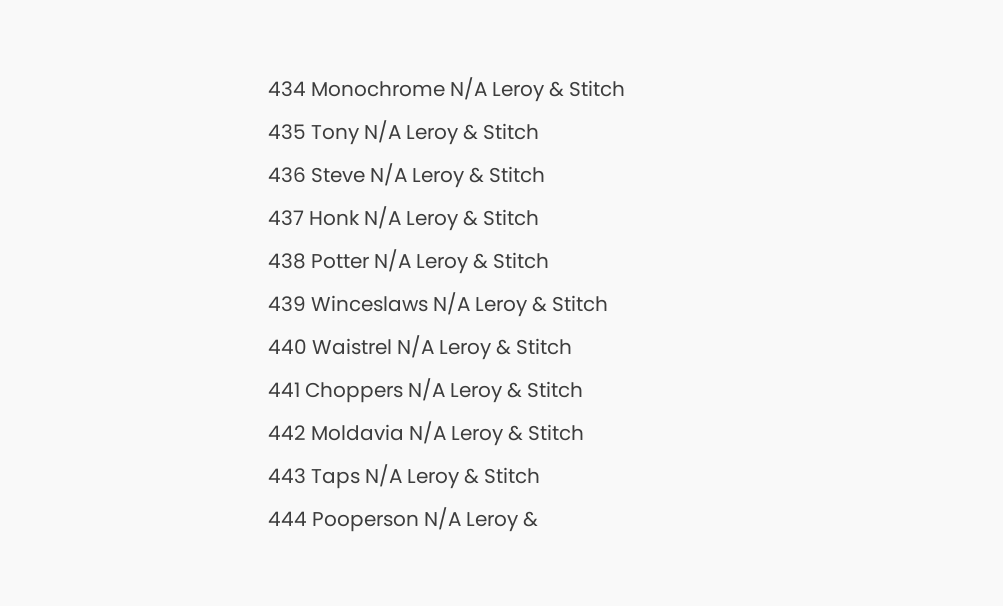434 Monochrome N/A Leroy & Stitch
435 Tony N/A Leroy & Stitch
436 Steve N/A Leroy & Stitch
437 Honk N/A Leroy & Stitch
438 Potter N/A Leroy & Stitch
439 Winceslaws N/A Leroy & Stitch
440 Waistrel N/A Leroy & Stitch
441 Choppers N/A Leroy & Stitch
442 Moldavia N/A Leroy & Stitch
443 Taps N/A Leroy & Stitch
444 Pooperson N/A Leroy &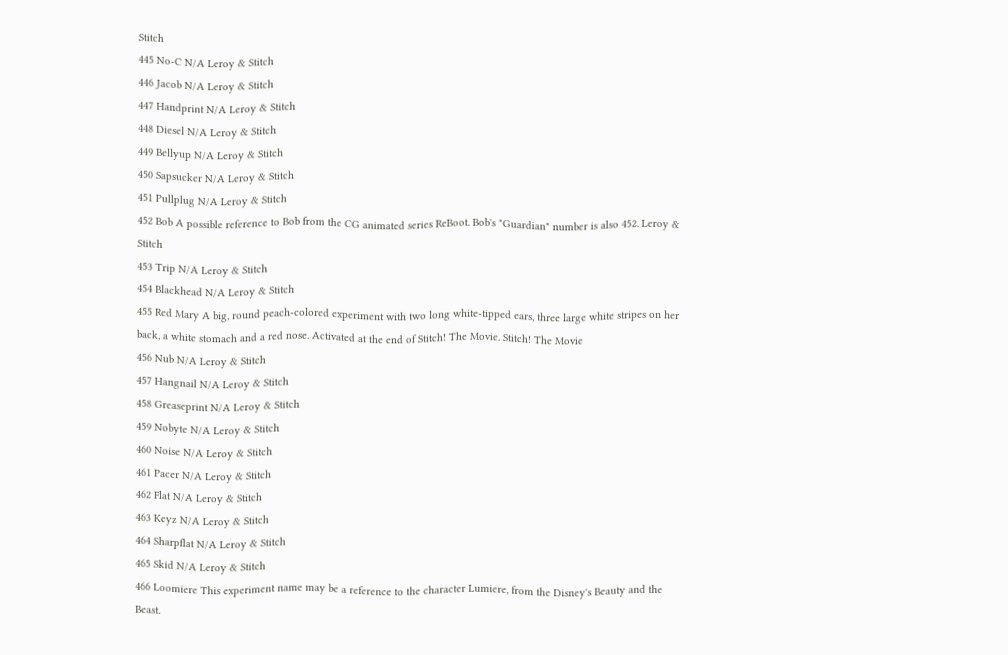Stitch
445 No-C N/A Leroy & Stitch
446 Jacob N/A Leroy & Stitch
447 Handprint N/A Leroy & Stitch
448 Diesel N/A Leroy & Stitch
449 Bellyup N/A Leroy & Stitch
450 Sapsucker N/A Leroy & Stitch
451 Pullplug N/A Leroy & Stitch
452 Bob A possible reference to Bob from the CG animated series ReBoot. Bob's "Guardian" number is also 452. Leroy & Stitch
453 Trip N/A Leroy & Stitch
454 Blackhead N/A Leroy & Stitch
455 Red Mary A big, round peach-colored experiment with two long white-tipped ears, three large white stripes on her back, a white stomach and a red nose. Activated at the end of Stitch! The Movie. Stitch! The Movie
456 Nub N/A Leroy & Stitch
457 Hangnail N/A Leroy & Stitch
458 Greaseprint N/A Leroy & Stitch
459 Nobyte N/A Leroy & Stitch
460 Noise N/A Leroy & Stitch
461 Pacer N/A Leroy & Stitch
462 Flat N/A Leroy & Stitch
463 Keyz N/A Leroy & Stitch
464 Sharpflat N/A Leroy & Stitch
465 Skid N/A Leroy & Stitch
466 Loomiere This experiment name may be a reference to the character Lumiere, from the Disney's Beauty and the Beast.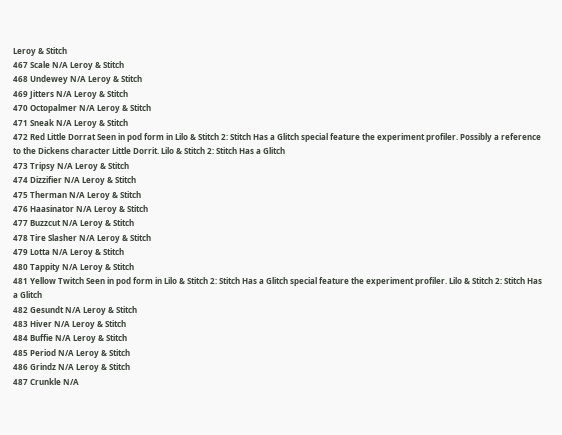Leroy & Stitch
467 Scale N/A Leroy & Stitch
468 Undewey N/A Leroy & Stitch
469 Jitters N/A Leroy & Stitch
470 Octopalmer N/A Leroy & Stitch
471 Sneak N/A Leroy & Stitch
472 Red Little Dorrat Seen in pod form in Lilo & Stitch 2: Stitch Has a Glitch special feature the experiment profiler. Possibly a reference to the Dickens character Little Dorrit. Lilo & Stitch 2: Stitch Has a Glitch
473 Tripsy N/A Leroy & Stitch
474 Dizzifier N/A Leroy & Stitch
475 Therman N/A Leroy & Stitch
476 Haasinator N/A Leroy & Stitch
477 Buzzcut N/A Leroy & Stitch
478 Tire Slasher N/A Leroy & Stitch
479 Lotta N/A Leroy & Stitch
480 Tappity N/A Leroy & Stitch
481 Yellow Twitch Seen in pod form in Lilo & Stitch 2: Stitch Has a Glitch special feature the experiment profiler. Lilo & Stitch 2: Stitch Has a Glitch
482 Gesundt N/A Leroy & Stitch
483 Hiver N/A Leroy & Stitch
484 Buffie N/A Leroy & Stitch
485 Period N/A Leroy & Stitch
486 Grindz N/A Leroy & Stitch
487 Crunkle N/A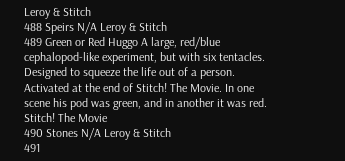Leroy & Stitch
488 Speirs N/A Leroy & Stitch
489 Green or Red Huggo A large, red/blue cephalopod-like experiment, but with six tentacles. Designed to squeeze the life out of a person. Activated at the end of Stitch! The Movie. In one scene his pod was green, and in another it was red. Stitch! The Movie
490 Stones N/A Leroy & Stitch
491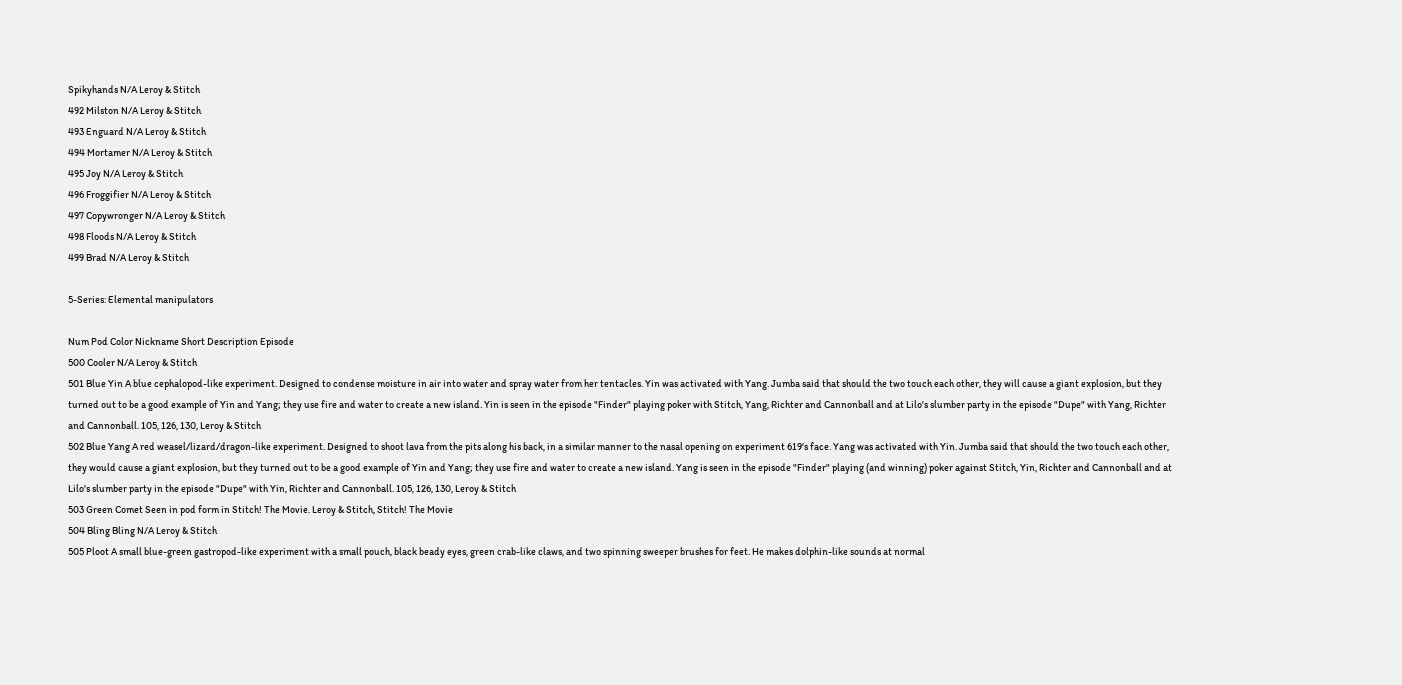Spikyhands N/A Leroy & Stitch
492 Milston N/A Leroy & Stitch
493 Enguard N/A Leroy & Stitch
494 Mortamer N/A Leroy & Stitch
495 Joy N/A Leroy & Stitch
496 Froggifier N/A Leroy & Stitch
497 Copywronger N/A Leroy & Stitch
498 Floods N/A Leroy & Stitch
499 Brad N/A Leroy & Stitch

5-Series: Elemental manipulators

Num Pod Color Nickname Short Description Episode
500 Cooler N/A Leroy & Stitch
501 Blue Yin A blue cephalopod-like experiment. Designed to condense moisture in air into water and spray water from her tentacles. Yin was activated with Yang. Jumba said that should the two touch each other, they will cause a giant explosion, but they turned out to be a good example of Yin and Yang; they use fire and water to create a new island. Yin is seen in the episode "Finder" playing poker with Stitch, Yang, Richter and Cannonball and at Lilo's slumber party in the episode "Dupe" with Yang, Richter and Cannonball. 105, 126, 130, Leroy & Stitch
502 Blue Yang A red weasel/lizard/dragon-like experiment. Designed to shoot lava from the pits along his back, in a similar manner to the nasal opening on experiment 619's face. Yang was activated with Yin. Jumba said that should the two touch each other, they would cause a giant explosion, but they turned out to be a good example of Yin and Yang; they use fire and water to create a new island. Yang is seen in the episode "Finder" playing (and winning) poker against Stitch, Yin, Richter and Cannonball and at Lilo's slumber party in the episode "Dupe" with Yin, Richter and Cannonball. 105, 126, 130, Leroy & Stitch
503 Green Comet Seen in pod form in Stitch! The Movie. Leroy & Stitch, Stitch! The Movie
504 Bling Bling N/A Leroy & Stitch
505 Ploot A small blue-green gastropod-like experiment with a small pouch, black beady eyes, green crab-like claws, and two spinning sweeper brushes for feet. He makes dolphin-like sounds at normal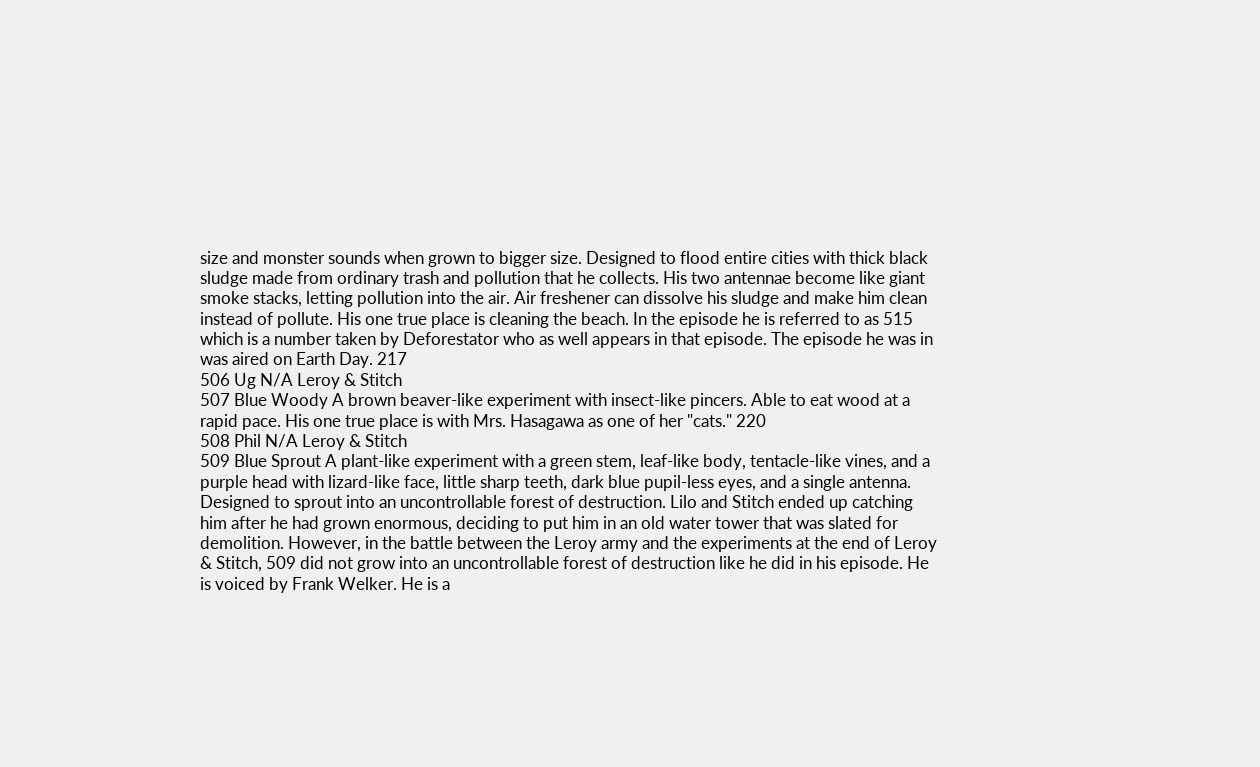size and monster sounds when grown to bigger size. Designed to flood entire cities with thick black sludge made from ordinary trash and pollution that he collects. His two antennae become like giant smoke stacks, letting pollution into the air. Air freshener can dissolve his sludge and make him clean instead of pollute. His one true place is cleaning the beach. In the episode he is referred to as 515 which is a number taken by Deforestator who as well appears in that episode. The episode he was in was aired on Earth Day. 217
506 Ug N/A Leroy & Stitch
507 Blue Woody A brown beaver-like experiment with insect-like pincers. Able to eat wood at a rapid pace. His one true place is with Mrs. Hasagawa as one of her "cats." 220
508 Phil N/A Leroy & Stitch
509 Blue Sprout A plant-like experiment with a green stem, leaf-like body, tentacle-like vines, and a purple head with lizard-like face, little sharp teeth, dark blue pupil-less eyes, and a single antenna. Designed to sprout into an uncontrollable forest of destruction. Lilo and Stitch ended up catching him after he had grown enormous, deciding to put him in an old water tower that was slated for demolition. However, in the battle between the Leroy army and the experiments at the end of Leroy & Stitch, 509 did not grow into an uncontrollable forest of destruction like he did in his episode. He is voiced by Frank Welker. He is a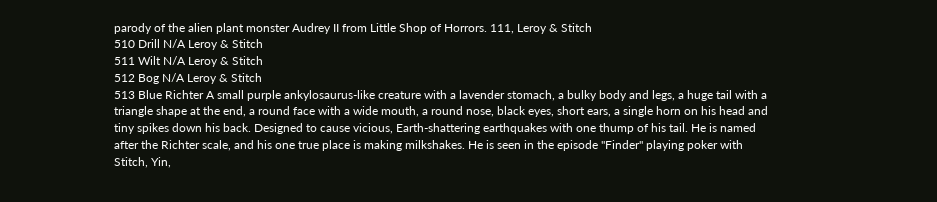parody of the alien plant monster Audrey II from Little Shop of Horrors. 111, Leroy & Stitch
510 Drill N/A Leroy & Stitch
511 Wilt N/A Leroy & Stitch
512 Bog N/A Leroy & Stitch
513 Blue Richter A small purple ankylosaurus-like creature with a lavender stomach, a bulky body and legs, a huge tail with a triangle shape at the end, a round face with a wide mouth, a round nose, black eyes, short ears, a single horn on his head and tiny spikes down his back. Designed to cause vicious, Earth-shattering earthquakes with one thump of his tail. He is named after the Richter scale, and his one true place is making milkshakes. He is seen in the episode "Finder" playing poker with Stitch, Yin,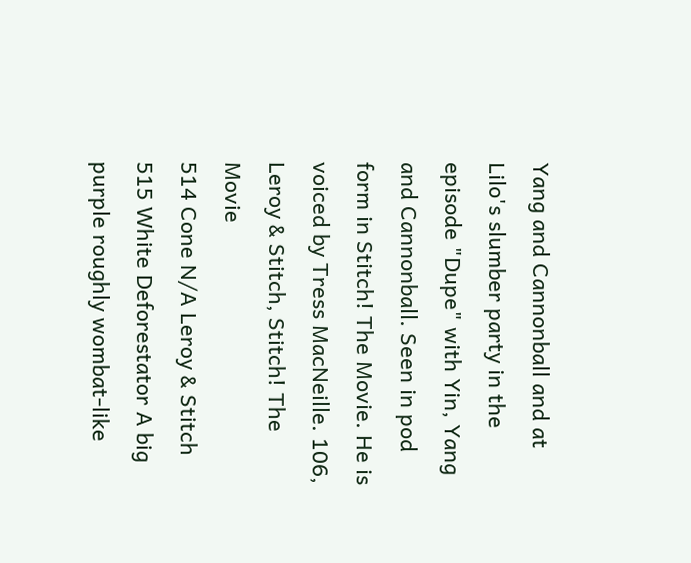Yang and Cannonball and at Lilo's slumber party in the episode "Dupe" with Yin, Yang and Cannonball. Seen in pod form in Stitch! The Movie. He is voiced by Tress MacNeille. 106, Leroy & Stitch, Stitch! The Movie
514 Cone N/A Leroy & Stitch
515 White Deforestator A big purple roughly wombat-like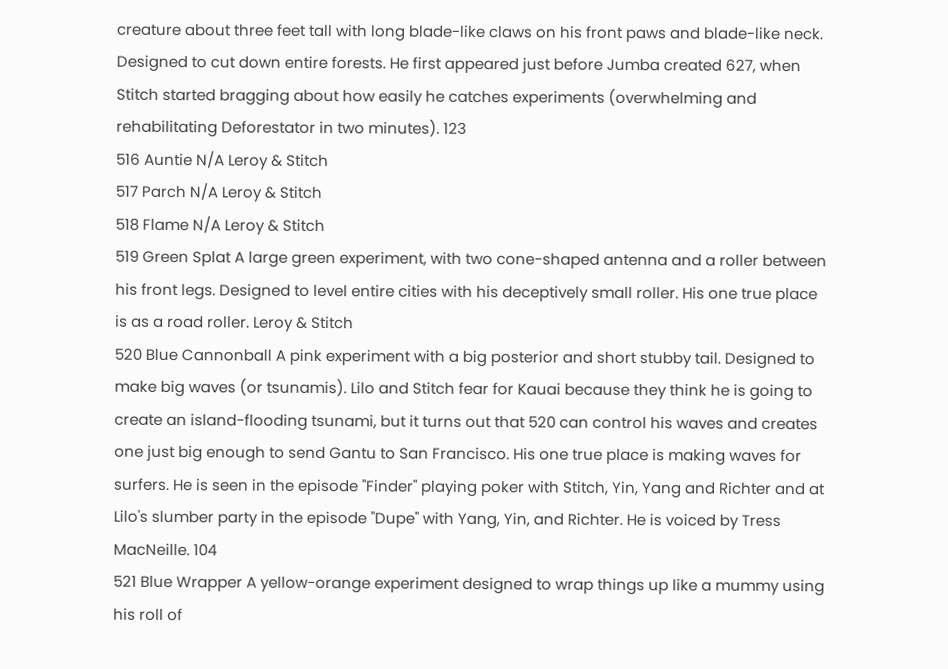creature about three feet tall with long blade-like claws on his front paws and blade-like neck. Designed to cut down entire forests. He first appeared just before Jumba created 627, when Stitch started bragging about how easily he catches experiments (overwhelming and rehabilitating Deforestator in two minutes). 123
516 Auntie N/A Leroy & Stitch
517 Parch N/A Leroy & Stitch
518 Flame N/A Leroy & Stitch
519 Green Splat A large green experiment, with two cone-shaped antenna and a roller between his front legs. Designed to level entire cities with his deceptively small roller. His one true place is as a road roller. Leroy & Stitch
520 Blue Cannonball A pink experiment with a big posterior and short stubby tail. Designed to make big waves (or tsunamis). Lilo and Stitch fear for Kauai because they think he is going to create an island-flooding tsunami, but it turns out that 520 can control his waves and creates one just big enough to send Gantu to San Francisco. His one true place is making waves for surfers. He is seen in the episode "Finder" playing poker with Stitch, Yin, Yang and Richter and at Lilo's slumber party in the episode "Dupe" with Yang, Yin, and Richter. He is voiced by Tress MacNeille. 104
521 Blue Wrapper A yellow-orange experiment designed to wrap things up like a mummy using his roll of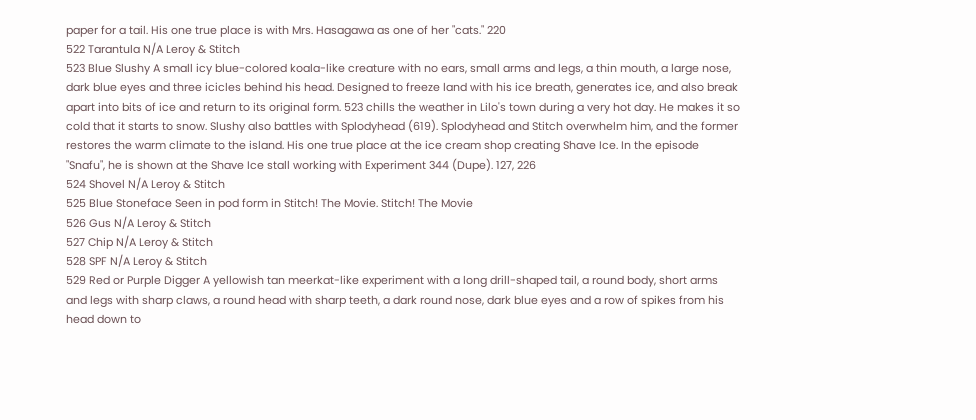paper for a tail. His one true place is with Mrs. Hasagawa as one of her "cats." 220
522 Tarantula N/A Leroy & Stitch
523 Blue Slushy A small icy blue-colored koala-like creature with no ears, small arms and legs, a thin mouth, a large nose, dark blue eyes and three icicles behind his head. Designed to freeze land with his ice breath, generates ice, and also break apart into bits of ice and return to its original form. 523 chills the weather in Lilo's town during a very hot day. He makes it so cold that it starts to snow. Slushy also battles with Splodyhead (619). Splodyhead and Stitch overwhelm him, and the former restores the warm climate to the island. His one true place at the ice cream shop creating Shave Ice. In the episode "Snafu", he is shown at the Shave Ice stall working with Experiment 344 (Dupe). 127, 226
524 Shovel N/A Leroy & Stitch
525 Blue Stoneface Seen in pod form in Stitch! The Movie. Stitch! The Movie
526 Gus N/A Leroy & Stitch
527 Chip N/A Leroy & Stitch
528 SPF N/A Leroy & Stitch
529 Red or Purple Digger A yellowish tan meerkat-like experiment with a long drill-shaped tail, a round body, short arms and legs with sharp claws, a round head with sharp teeth, a dark round nose, dark blue eyes and a row of spikes from his head down to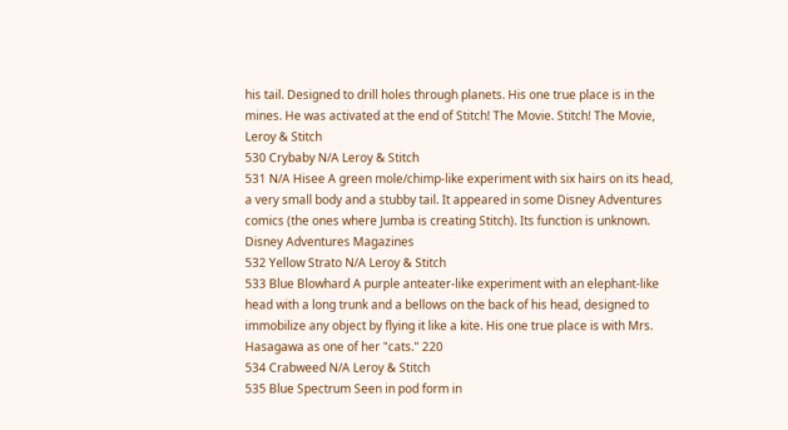his tail. Designed to drill holes through planets. His one true place is in the mines. He was activated at the end of Stitch! The Movie. Stitch! The Movie, Leroy & Stitch
530 Crybaby N/A Leroy & Stitch
531 N/A Hisee A green mole/chimp-like experiment with six hairs on its head, a very small body and a stubby tail. It appeared in some Disney Adventures comics (the ones where Jumba is creating Stitch). Its function is unknown. Disney Adventures Magazines
532 Yellow Strato N/A Leroy & Stitch
533 Blue Blowhard A purple anteater-like experiment with an elephant-like head with a long trunk and a bellows on the back of his head, designed to immobilize any object by flying it like a kite. His one true place is with Mrs. Hasagawa as one of her "cats." 220
534 Crabweed N/A Leroy & Stitch
535 Blue Spectrum Seen in pod form in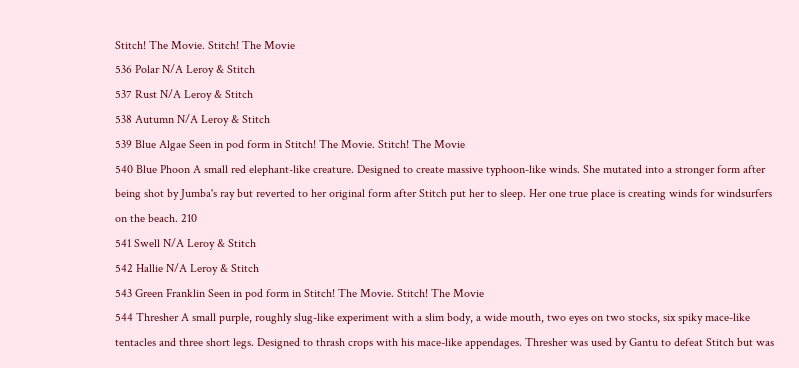Stitch! The Movie. Stitch! The Movie
536 Polar N/A Leroy & Stitch
537 Rust N/A Leroy & Stitch
538 Autumn N/A Leroy & Stitch
539 Blue Algae Seen in pod form in Stitch! The Movie. Stitch! The Movie
540 Blue Phoon A small red elephant-like creature. Designed to create massive typhoon-like winds. She mutated into a stronger form after being shot by Jumba's ray but reverted to her original form after Stitch put her to sleep. Her one true place is creating winds for windsurfers on the beach. 210
541 Swell N/A Leroy & Stitch
542 Hallie N/A Leroy & Stitch
543 Green Franklin Seen in pod form in Stitch! The Movie. Stitch! The Movie
544 Thresher A small purple, roughly slug-like experiment with a slim body, a wide mouth, two eyes on two stocks, six spiky mace-like tentacles and three short legs. Designed to thrash crops with his mace-like appendages. Thresher was used by Gantu to defeat Stitch but was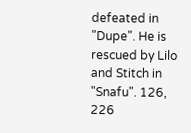defeated in "Dupe". He is rescued by Lilo and Stitch in "Snafu". 126, 226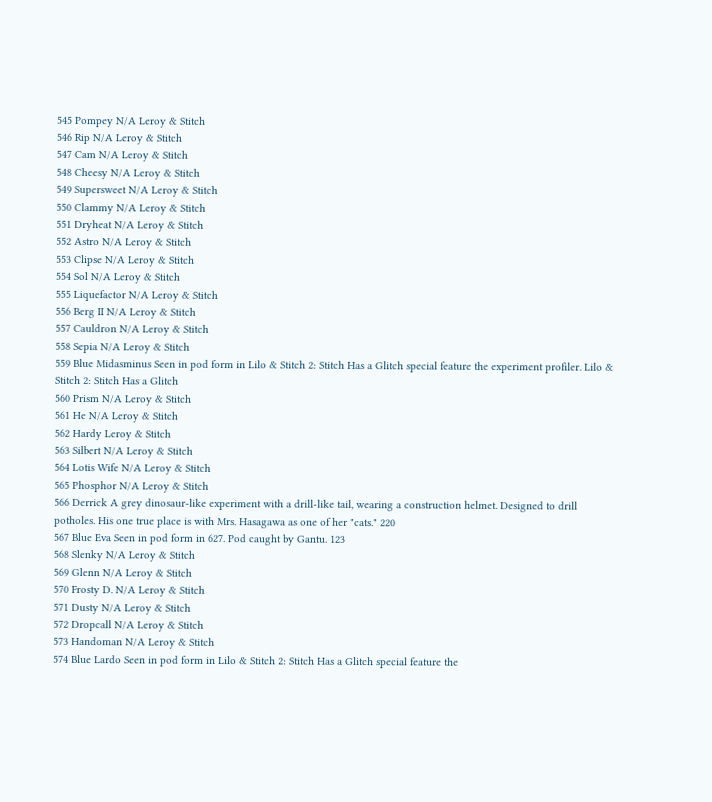545 Pompey N/A Leroy & Stitch
546 Rip N/A Leroy & Stitch
547 Cam N/A Leroy & Stitch
548 Cheesy N/A Leroy & Stitch
549 Supersweet N/A Leroy & Stitch
550 Clammy N/A Leroy & Stitch
551 Dryheat N/A Leroy & Stitch
552 Astro N/A Leroy & Stitch
553 Clipse N/A Leroy & Stitch
554 Sol N/A Leroy & Stitch
555 Liquefactor N/A Leroy & Stitch
556 Berg II N/A Leroy & Stitch
557 Cauldron N/A Leroy & Stitch
558 Sepia N/A Leroy & Stitch
559 Blue Midasminus Seen in pod form in Lilo & Stitch 2: Stitch Has a Glitch special feature the experiment profiler. Lilo & Stitch 2: Stitch Has a Glitch
560 Prism N/A Leroy & Stitch
561 He N/A Leroy & Stitch
562 Hardy Leroy & Stitch
563 Silbert N/A Leroy & Stitch
564 Lotis Wife N/A Leroy & Stitch
565 Phosphor N/A Leroy & Stitch
566 Derrick A grey dinosaur-like experiment with a drill-like tail, wearing a construction helmet. Designed to drill potholes. His one true place is with Mrs. Hasagawa as one of her "cats." 220
567 Blue Eva Seen in pod form in 627. Pod caught by Gantu. 123
568 Slenky N/A Leroy & Stitch
569 Glenn N/A Leroy & Stitch
570 Frosty D. N/A Leroy & Stitch
571 Dusty N/A Leroy & Stitch
572 Dropcall N/A Leroy & Stitch
573 Handoman N/A Leroy & Stitch
574 Blue Lardo Seen in pod form in Lilo & Stitch 2: Stitch Has a Glitch special feature the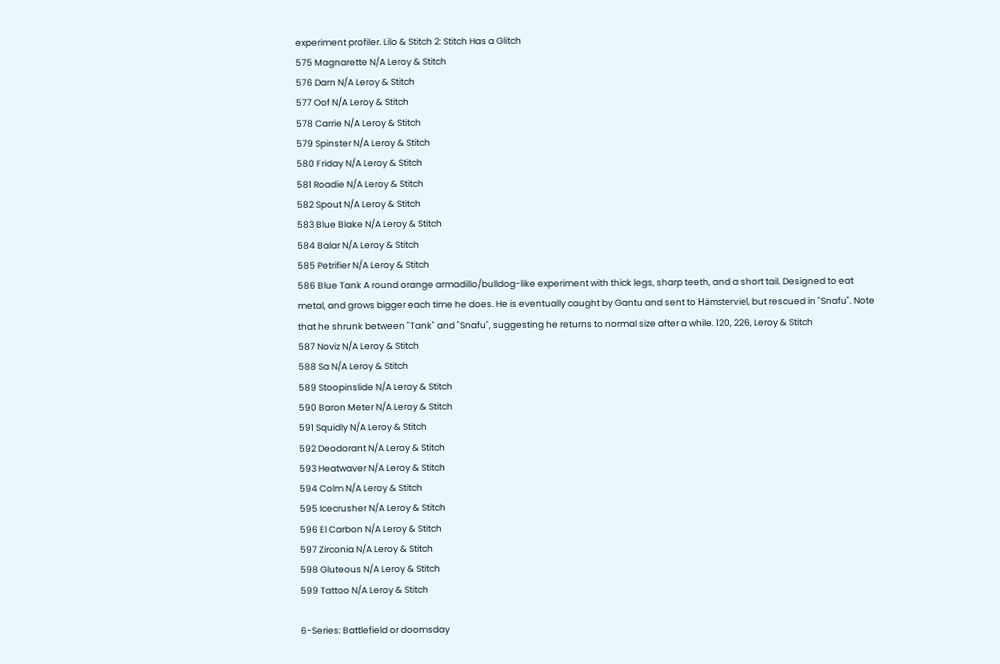experiment profiler. Lilo & Stitch 2: Stitch Has a Glitch
575 Magnarette N/A Leroy & Stitch
576 Darn N/A Leroy & Stitch
577 Oof N/A Leroy & Stitch
578 Carrie N/A Leroy & Stitch
579 Spinster N/A Leroy & Stitch
580 Friday N/A Leroy & Stitch
581 Roadie N/A Leroy & Stitch
582 Spout N/A Leroy & Stitch
583 Blue Blake N/A Leroy & Stitch
584 Balar N/A Leroy & Stitch
585 Petrifier N/A Leroy & Stitch
586 Blue Tank A round orange armadillo/bulldog-like experiment with thick legs, sharp teeth, and a short tail. Designed to eat metal, and grows bigger each time he does. He is eventually caught by Gantu and sent to Hämsterviel, but rescued in "Snafu". Note that he shrunk between "Tank" and "Snafu", suggesting he returns to normal size after a while. 120, 226, Leroy & Stitch
587 Noviz N/A Leroy & Stitch
588 Sa N/A Leroy & Stitch
589 Stoopinslide N/A Leroy & Stitch
590 Baron Meter N/A Leroy & Stitch
591 Squidly N/A Leroy & Stitch
592 Deodorant N/A Leroy & Stitch
593 Heatwaver N/A Leroy & Stitch
594 Colm N/A Leroy & Stitch
595 Icecrusher N/A Leroy & Stitch
596 El Carbon N/A Leroy & Stitch
597 Zirconia N/A Leroy & Stitch
598 Gluteous N/A Leroy & Stitch
599 Tattoo N/A Leroy & Stitch

6-Series: Battlefield or doomsday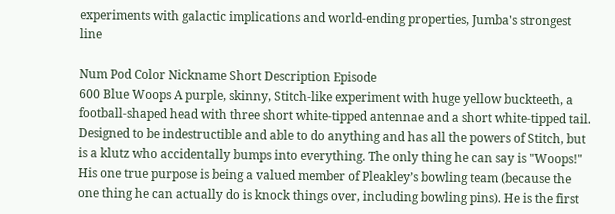experiments with galactic implications and world-ending properties, Jumba's strongest line

Num Pod Color Nickname Short Description Episode
600 Blue Woops A purple, skinny, Stitch-like experiment with huge yellow buckteeth, a football-shaped head with three short white-tipped antennae and a short white-tipped tail. Designed to be indestructible and able to do anything and has all the powers of Stitch, but is a klutz who accidentally bumps into everything. The only thing he can say is "Woops!" His one true purpose is being a valued member of Pleakley’s bowling team (because the one thing he can actually do is knock things over, including bowling pins). He is the first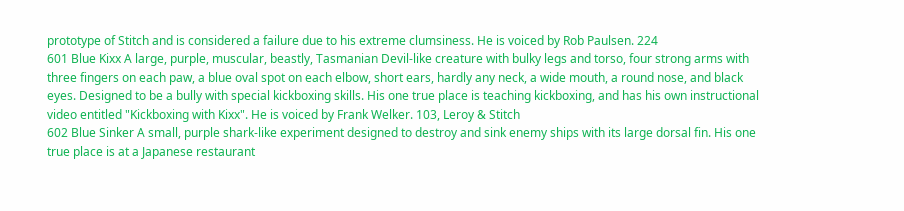prototype of Stitch and is considered a failure due to his extreme clumsiness. He is voiced by Rob Paulsen. 224
601 Blue Kixx A large, purple, muscular, beastly, Tasmanian Devil-like creature with bulky legs and torso, four strong arms with three fingers on each paw, a blue oval spot on each elbow, short ears, hardly any neck, a wide mouth, a round nose, and black eyes. Designed to be a bully with special kickboxing skills. His one true place is teaching kickboxing, and has his own instructional video entitled "Kickboxing with Kixx". He is voiced by Frank Welker. 103, Leroy & Stitch
602 Blue Sinker A small, purple shark-like experiment designed to destroy and sink enemy ships with its large dorsal fin. His one true place is at a Japanese restaurant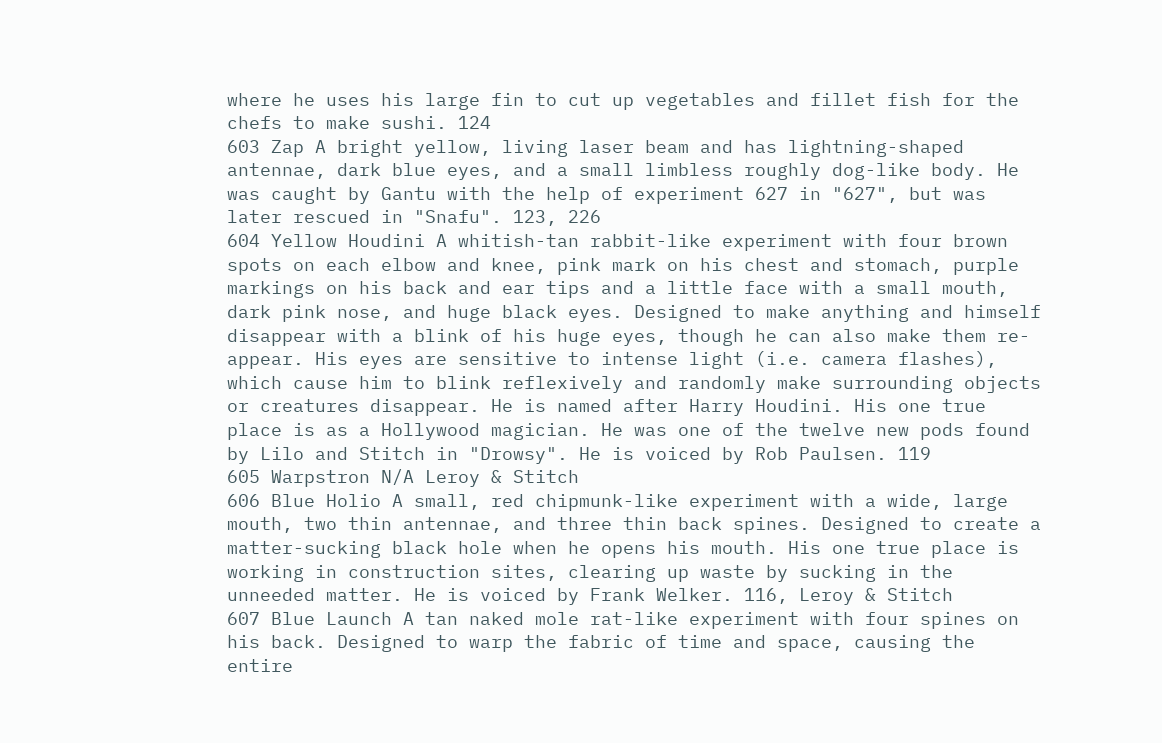where he uses his large fin to cut up vegetables and fillet fish for the chefs to make sushi. 124
603 Zap A bright yellow, living laser beam and has lightning-shaped antennae, dark blue eyes, and a small limbless roughly dog-like body. He was caught by Gantu with the help of experiment 627 in "627", but was later rescued in "Snafu". 123, 226
604 Yellow Houdini A whitish-tan rabbit-like experiment with four brown spots on each elbow and knee, pink mark on his chest and stomach, purple markings on his back and ear tips and a little face with a small mouth, dark pink nose, and huge black eyes. Designed to make anything and himself disappear with a blink of his huge eyes, though he can also make them re-appear. His eyes are sensitive to intense light (i.e. camera flashes), which cause him to blink reflexively and randomly make surrounding objects or creatures disappear. He is named after Harry Houdini. His one true place is as a Hollywood magician. He was one of the twelve new pods found by Lilo and Stitch in "Drowsy". He is voiced by Rob Paulsen. 119
605 Warpstron N/A Leroy & Stitch
606 Blue Holio A small, red chipmunk-like experiment with a wide, large mouth, two thin antennae, and three thin back spines. Designed to create a matter-sucking black hole when he opens his mouth. His one true place is working in construction sites, clearing up waste by sucking in the unneeded matter. He is voiced by Frank Welker. 116, Leroy & Stitch
607 Blue Launch A tan naked mole rat-like experiment with four spines on his back. Designed to warp the fabric of time and space, causing the entire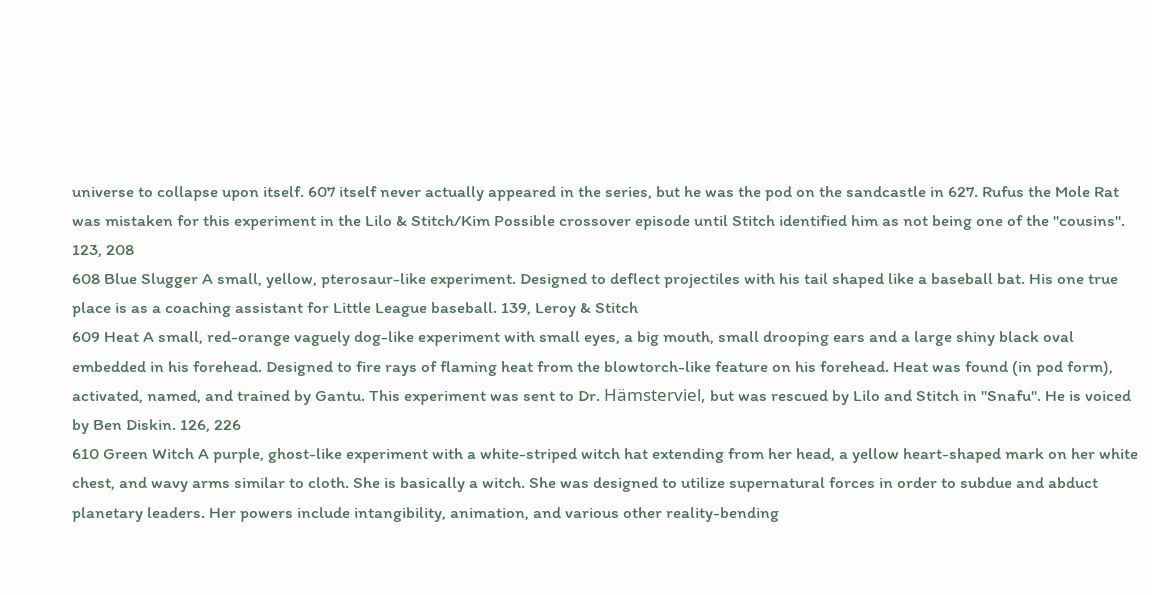universe to collapse upon itself. 607 itself never actually appeared in the series, but he was the pod on the sandcastle in 627. Rufus the Mole Rat was mistaken for this experiment in the Lilo & Stitch/Kim Possible crossover episode until Stitch identified him as not being one of the "cousins". 123, 208
608 Blue Slugger A small, yellow, pterosaur-like experiment. Designed to deflect projectiles with his tail shaped like a baseball bat. His one true place is as a coaching assistant for Little League baseball. 139, Leroy & Stitch
609 Heat A small, red-orange vaguely dog-like experiment with small eyes, a big mouth, small drooping ears and a large shiny black oval embedded in his forehead. Designed to fire rays of flaming heat from the blowtorch-like feature on his forehead. Heat was found (in pod form), activated, named, and trained by Gantu. This experiment was sent to Dr. Hämsterviel, but was rescued by Lilo and Stitch in "Snafu". He is voiced by Ben Diskin. 126, 226
610 Green Witch A purple, ghost-like experiment with a white-striped witch hat extending from her head, a yellow heart-shaped mark on her white chest, and wavy arms similar to cloth. She is basically a witch. She was designed to utilize supernatural forces in order to subdue and abduct planetary leaders. Her powers include intangibility, animation, and various other reality-bending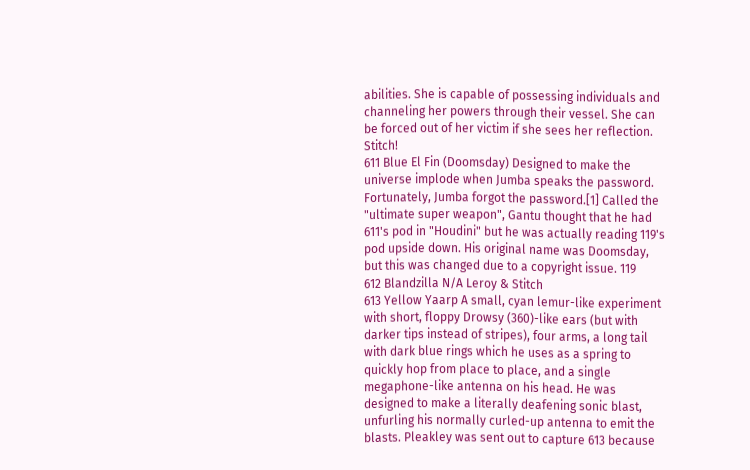abilities. She is capable of possessing individuals and channeling her powers through their vessel. She can be forced out of her victim if she sees her reflection.  Stitch!
611 Blue El Fin (Doomsday) Designed to make the universe implode when Jumba speaks the password. Fortunately, Jumba forgot the password.[1] Called the "ultimate super weapon", Gantu thought that he had 611's pod in "Houdini" but he was actually reading 119's pod upside down. His original name was Doomsday, but this was changed due to a copyright issue. 119
612 Blandzilla N/A Leroy & Stitch
613 Yellow Yaarp A small, cyan lemur-like experiment with short, floppy Drowsy (360)-like ears (but with darker tips instead of stripes), four arms, a long tail with dark blue rings which he uses as a spring to quickly hop from place to place, and a single megaphone-like antenna on his head. He was designed to make a literally deafening sonic blast, unfurling his normally curled-up antenna to emit the blasts. Pleakley was sent out to capture 613 because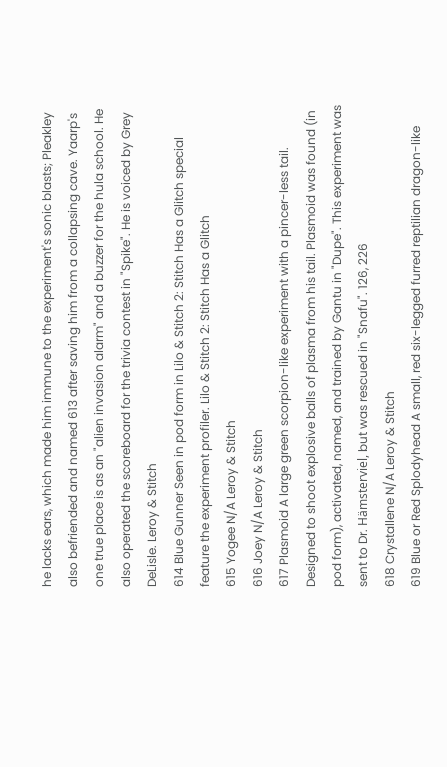he lacks ears, which made him immune to the experiment's sonic blasts; Pleakley also befriended and named 613 after saving him from a collapsing cave. Yaarp's one true place is as an "alien invasion alarm" and a buzzer for the hula school. He also operated the scoreboard for the trivia contest in "Spike". He is voiced by Grey DeLisle. Leroy & Stitch
614 Blue Gunner Seen in pod form in Lilo & Stitch 2: Stitch Has a Glitch special feature the experiment profiler. Lilo & Stitch 2: Stitch Has a Glitch
615 Yogee N/A Leroy & Stitch
616 Joey N/A Leroy & Stitch
617 Plasmoid A large green scorpion-like experiment with a pincer-less tail. Designed to shoot explosive balls of plasma from his tail. Plasmoid was found (in pod form), activated, named, and trained by Gantu in "Dupe". This experiment was sent to Dr. Hämsterviel, but was rescued in "Snafu". 126, 226
618 Crystallene N/A Leroy & Stitch
619 Blue or Red Splodyhead A small, red six-legged furred reptilian dragon-like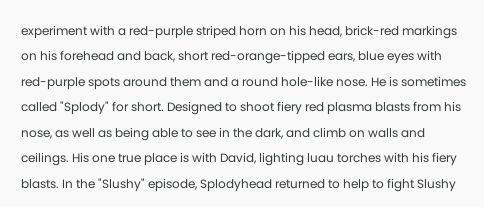experiment with a red-purple striped horn on his head, brick-red markings on his forehead and back, short red-orange-tipped ears, blue eyes with red-purple spots around them and a round hole-like nose. He is sometimes called "Splody" for short. Designed to shoot fiery red plasma blasts from his nose, as well as being able to see in the dark, and climb on walls and ceilings. His one true place is with David, lighting luau torches with his fiery blasts. In the "Slushy" episode, Splodyhead returned to help to fight Slushy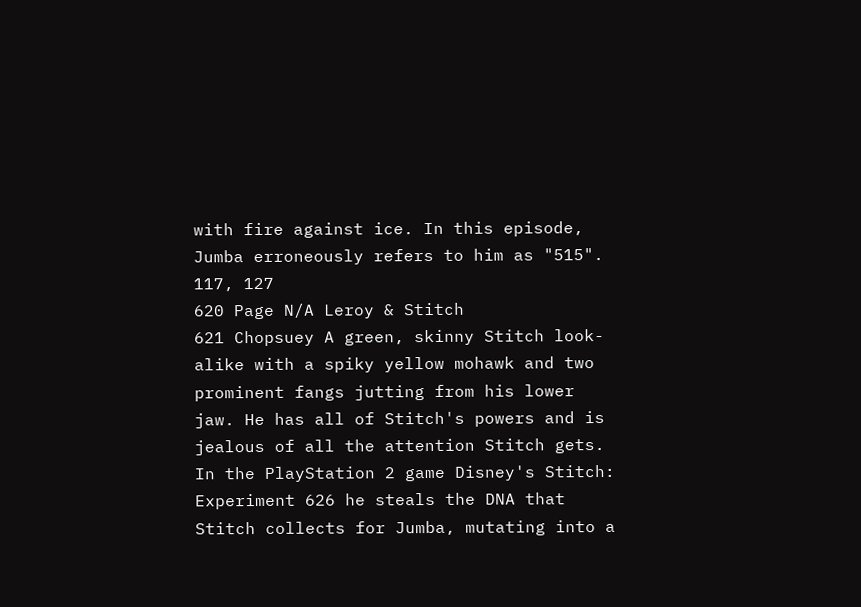with fire against ice. In this episode, Jumba erroneously refers to him as "515". 117, 127
620 Page N/A Leroy & Stitch
621 Chopsuey A green, skinny Stitch look-alike with a spiky yellow mohawk and two prominent fangs jutting from his lower jaw. He has all of Stitch's powers and is jealous of all the attention Stitch gets. In the PlayStation 2 game Disney's Stitch: Experiment 626 he steals the DNA that Stitch collects for Jumba, mutating into a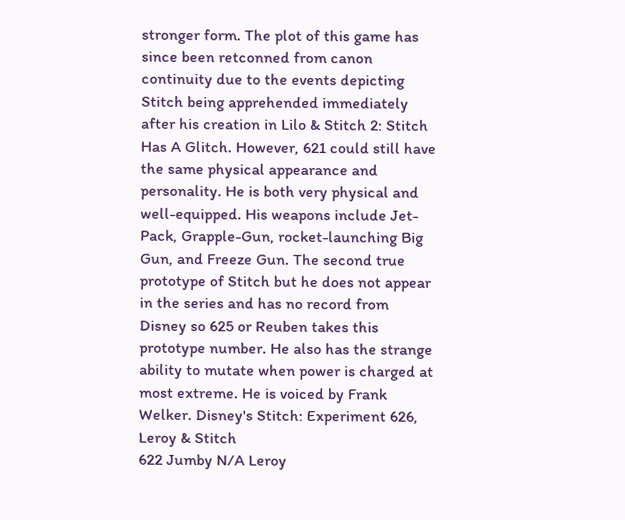stronger form. The plot of this game has since been retconned from canon continuity due to the events depicting Stitch being apprehended immediately after his creation in Lilo & Stitch 2: Stitch Has A Glitch. However, 621 could still have the same physical appearance and personality. He is both very physical and well-equipped. His weapons include Jet-Pack, Grapple-Gun, rocket-launching Big Gun, and Freeze Gun. The second true prototype of Stitch but he does not appear in the series and has no record from Disney so 625 or Reuben takes this prototype number. He also has the strange ability to mutate when power is charged at most extreme. He is voiced by Frank Welker. Disney's Stitch: Experiment 626, Leroy & Stitch
622 Jumby N/A Leroy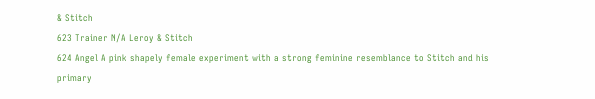& Stitch
623 Trainer N/A Leroy & Stitch
624 Angel A pink shapely female experiment with a strong feminine resemblance to Stitch and his primary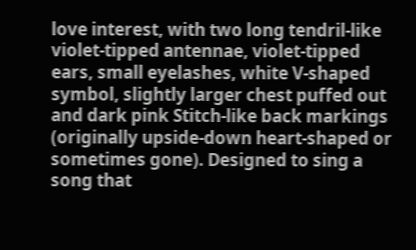love interest, with two long tendril-like violet-tipped antennae, violet-tipped ears, small eyelashes, white V-shaped symbol, slightly larger chest puffed out and dark pink Stitch-like back markings (originally upside-down heart-shaped or sometimes gone). Designed to sing a song that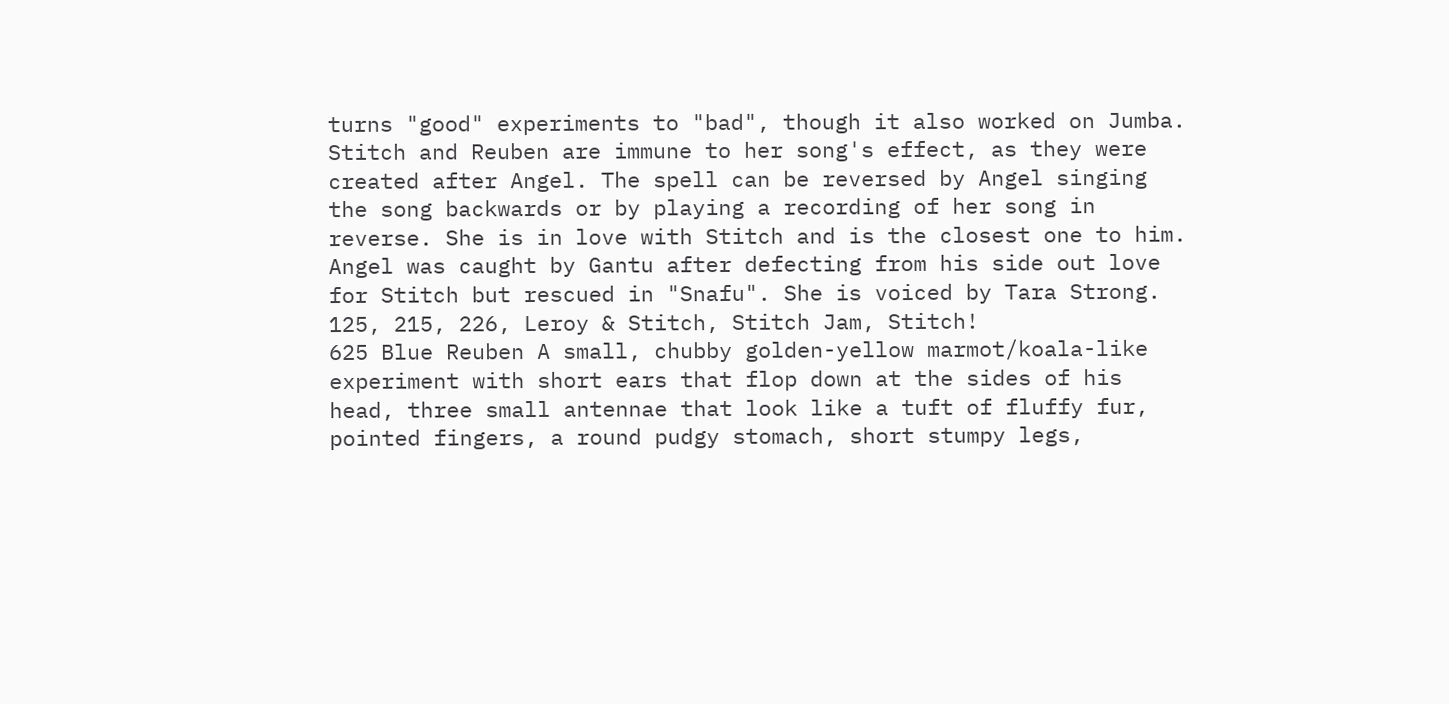turns "good" experiments to "bad", though it also worked on Jumba. Stitch and Reuben are immune to her song's effect, as they were created after Angel. The spell can be reversed by Angel singing the song backwards or by playing a recording of her song in reverse. She is in love with Stitch and is the closest one to him. Angel was caught by Gantu after defecting from his side out love for Stitch but rescued in "Snafu". She is voiced by Tara Strong. 125, 215, 226, Leroy & Stitch, Stitch Jam, Stitch!
625 Blue Reuben A small, chubby golden-yellow marmot/koala-like experiment with short ears that flop down at the sides of his head, three small antennae that look like a tuft of fluffy fur, pointed fingers, a round pudgy stomach, short stumpy legs,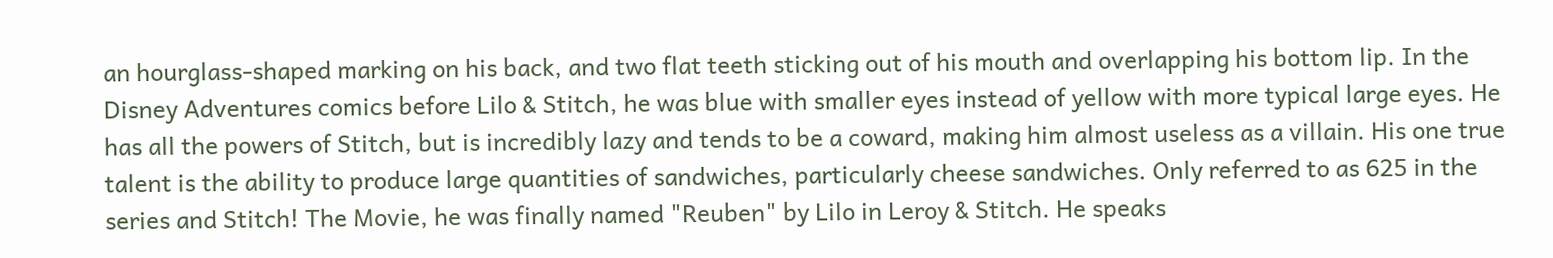an hourglass-shaped marking on his back, and two flat teeth sticking out of his mouth and overlapping his bottom lip. In the Disney Adventures comics before Lilo & Stitch, he was blue with smaller eyes instead of yellow with more typical large eyes. He has all the powers of Stitch, but is incredibly lazy and tends to be a coward, making him almost useless as a villain. His one true talent is the ability to produce large quantities of sandwiches, particularly cheese sandwiches. Only referred to as 625 in the series and Stitch! The Movie, he was finally named "Reuben" by Lilo in Leroy & Stitch. He speaks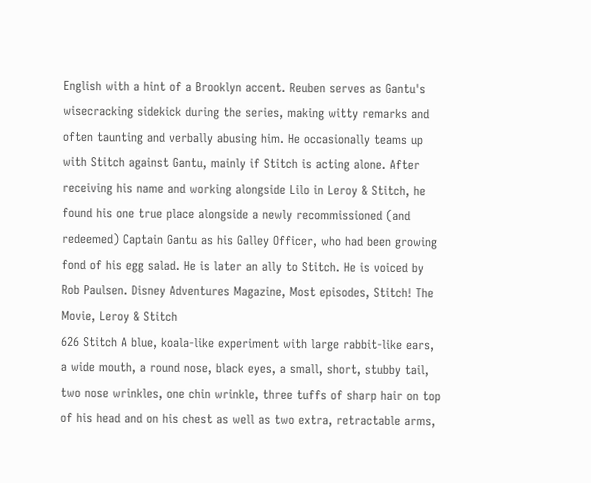English with a hint of a Brooklyn accent. Reuben serves as Gantu's wisecracking sidekick during the series, making witty remarks and often taunting and verbally abusing him. He occasionally teams up with Stitch against Gantu, mainly if Stitch is acting alone. After receiving his name and working alongside Lilo in Leroy & Stitch, he found his one true place alongside a newly recommissioned (and redeemed) Captain Gantu as his Galley Officer, who had been growing fond of his egg salad. He is later an ally to Stitch. He is voiced by Rob Paulsen. Disney Adventures Magazine, Most episodes, Stitch! The Movie, Leroy & Stitch
626 Stitch A blue, koala-like experiment with large rabbit-like ears, a wide mouth, a round nose, black eyes, a small, short, stubby tail, two nose wrinkles, one chin wrinkle, three tuffs of sharp hair on top of his head and on his chest as well as two extra, retractable arms,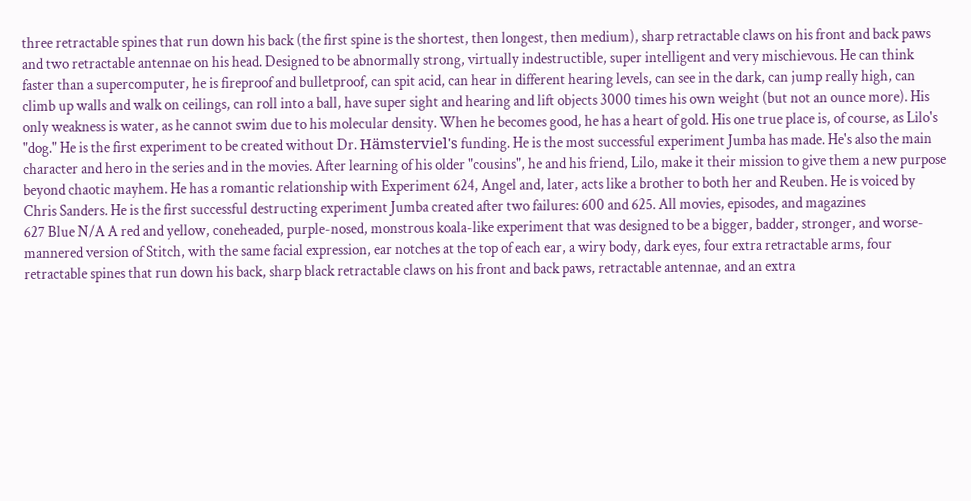three retractable spines that run down his back (the first spine is the shortest, then longest, then medium), sharp retractable claws on his front and back paws and two retractable antennae on his head. Designed to be abnormally strong, virtually indestructible, super intelligent and very mischievous. He can think faster than a supercomputer, he is fireproof and bulletproof, can spit acid, can hear in different hearing levels, can see in the dark, can jump really high, can climb up walls and walk on ceilings, can roll into a ball, have super sight and hearing and lift objects 3000 times his own weight (but not an ounce more). His only weakness is water, as he cannot swim due to his molecular density. When he becomes good, he has a heart of gold. His one true place is, of course, as Lilo's "dog." He is the first experiment to be created without Dr. Hämsterviel's funding. He is the most successful experiment Jumba has made. He's also the main character and hero in the series and in the movies. After learning of his older "cousins", he and his friend, Lilo, make it their mission to give them a new purpose beyond chaotic mayhem. He has a romantic relationship with Experiment 624, Angel and, later, acts like a brother to both her and Reuben. He is voiced by Chris Sanders. He is the first successful destructing experiment Jumba created after two failures: 600 and 625. All movies, episodes, and magazines
627 Blue N/A A red and yellow, coneheaded, purple-nosed, monstrous koala-like experiment that was designed to be a bigger, badder, stronger, and worse-mannered version of Stitch, with the same facial expression, ear notches at the top of each ear, a wiry body, dark eyes, four extra retractable arms, four retractable spines that run down his back, sharp black retractable claws on his front and back paws, retractable antennae, and an extra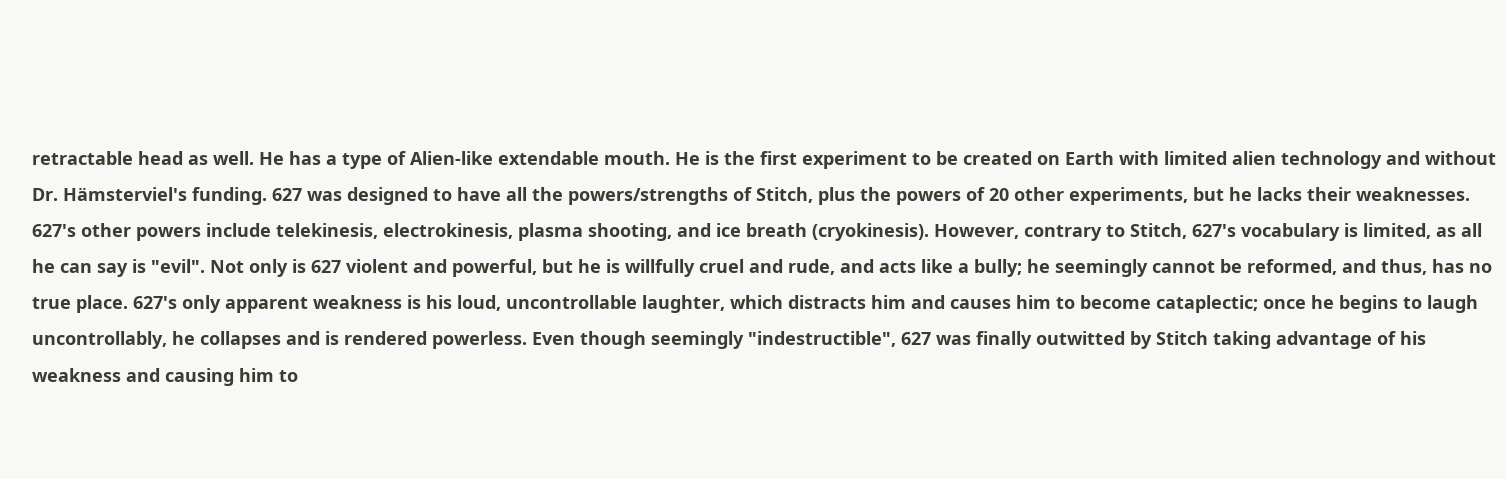retractable head as well. He has a type of Alien-like extendable mouth. He is the first experiment to be created on Earth with limited alien technology and without Dr. Hämsterviel's funding. 627 was designed to have all the powers/strengths of Stitch, plus the powers of 20 other experiments, but he lacks their weaknesses. 627's other powers include telekinesis, electrokinesis, plasma shooting, and ice breath (cryokinesis). However, contrary to Stitch, 627's vocabulary is limited, as all he can say is "evil". Not only is 627 violent and powerful, but he is willfully cruel and rude, and acts like a bully; he seemingly cannot be reformed, and thus, has no true place. 627's only apparent weakness is his loud, uncontrollable laughter, which distracts him and causes him to become cataplectic; once he begins to laugh uncontrollably, he collapses and is rendered powerless. Even though seemingly "indestructible", 627 was finally outwitted by Stitch taking advantage of his weakness and causing him to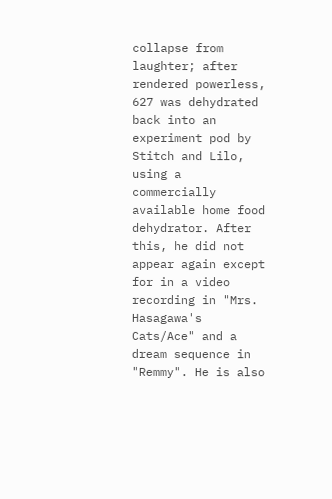collapse from laughter; after rendered powerless, 627 was dehydrated back into an experiment pod by Stitch and Lilo, using a commercially available home food dehydrator. After this, he did not appear again except for in a video recording in "Mrs. Hasagawa's Cats/Ace" and a dream sequence in "Remmy". He is also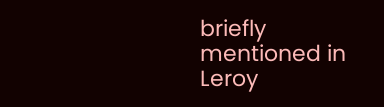briefly mentioned in Leroy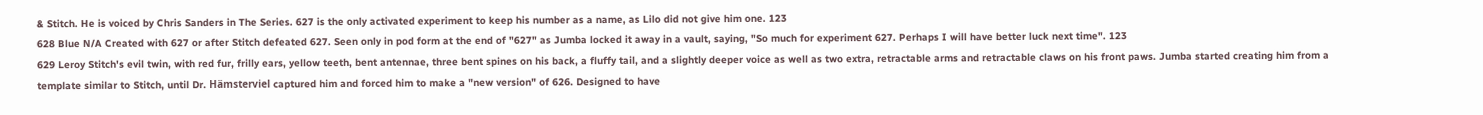& Stitch. He is voiced by Chris Sanders in The Series. 627 is the only activated experiment to keep his number as a name, as Lilo did not give him one. 123
628 Blue N/A Created with 627 or after Stitch defeated 627. Seen only in pod form at the end of "627" as Jumba locked it away in a vault, saying, "So much for experiment 627. Perhaps I will have better luck next time". 123
629 Leroy Stitch's evil twin, with red fur, frilly ears, yellow teeth, bent antennae, three bent spines on his back, a fluffy tail, and a slightly deeper voice as well as two extra, retractable arms and retractable claws on his front paws. Jumba started creating him from a template similar to Stitch, until Dr. Hämsterviel captured him and forced him to make a "new version" of 626. Designed to have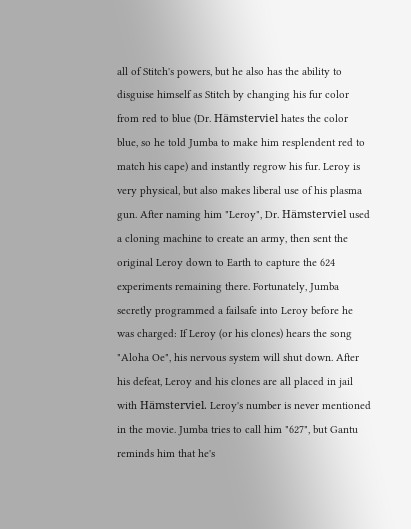all of Stitch's powers, but he also has the ability to disguise himself as Stitch by changing his fur color from red to blue (Dr. Hämsterviel hates the color blue, so he told Jumba to make him resplendent red to match his cape) and instantly regrow his fur. Leroy is very physical, but also makes liberal use of his plasma gun. After naming him "Leroy", Dr. Hämsterviel used a cloning machine to create an army, then sent the original Leroy down to Earth to capture the 624 experiments remaining there. Fortunately, Jumba secretly programmed a failsafe into Leroy before he was charged: If Leroy (or his clones) hears the song "Aloha Oe", his nervous system will shut down. After his defeat, Leroy and his clones are all placed in jail with Hämsterviel. Leroy's number is never mentioned in the movie. Jumba tries to call him "627", but Gantu reminds him that he's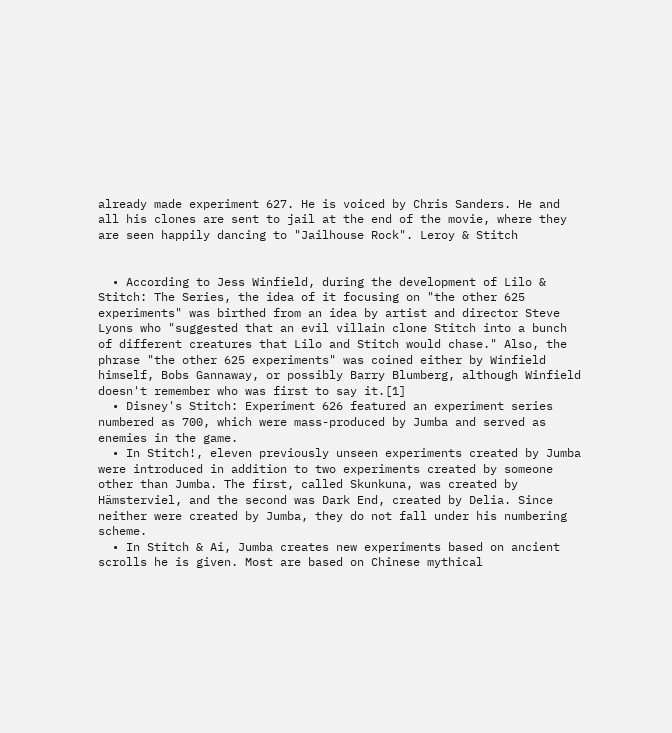already made experiment 627. He is voiced by Chris Sanders. He and all his clones are sent to jail at the end of the movie, where they are seen happily dancing to "Jailhouse Rock". Leroy & Stitch


  • According to Jess Winfield, during the development of Lilo & Stitch: The Series, the idea of it focusing on "the other 625 experiments" was birthed from an idea by artist and director Steve Lyons who "suggested that an evil villain clone Stitch into a bunch of different creatures that Lilo and Stitch would chase." Also, the phrase "the other 625 experiments" was coined either by Winfield himself, Bobs Gannaway, or possibly Barry Blumberg, although Winfield doesn't remember who was first to say it.[1]
  • Disney's Stitch: Experiment 626 featured an experiment series numbered as 700, which were mass-produced by Jumba and served as enemies in the game.
  • In Stitch!, eleven previously unseen experiments created by Jumba were introduced in addition to two experiments created by someone other than Jumba. The first, called Skunkuna, was created by Hämsterviel, and the second was Dark End, created by Delia. Since neither were created by Jumba, they do not fall under his numbering scheme.
  • In Stitch & Ai, Jumba creates new experiments based on ancient scrolls he is given. Most are based on Chinese mythical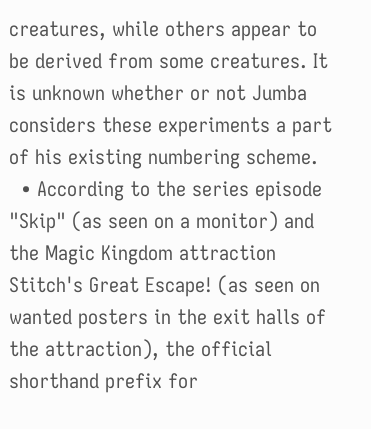creatures, while others appear to be derived from some creatures. It is unknown whether or not Jumba considers these experiments a part of his existing numbering scheme.
  • According to the series episode "Skip" (as seen on a monitor) and the Magic Kingdom attraction Stitch's Great Escape! (as seen on wanted posters in the exit halls of the attraction), the official shorthand prefix for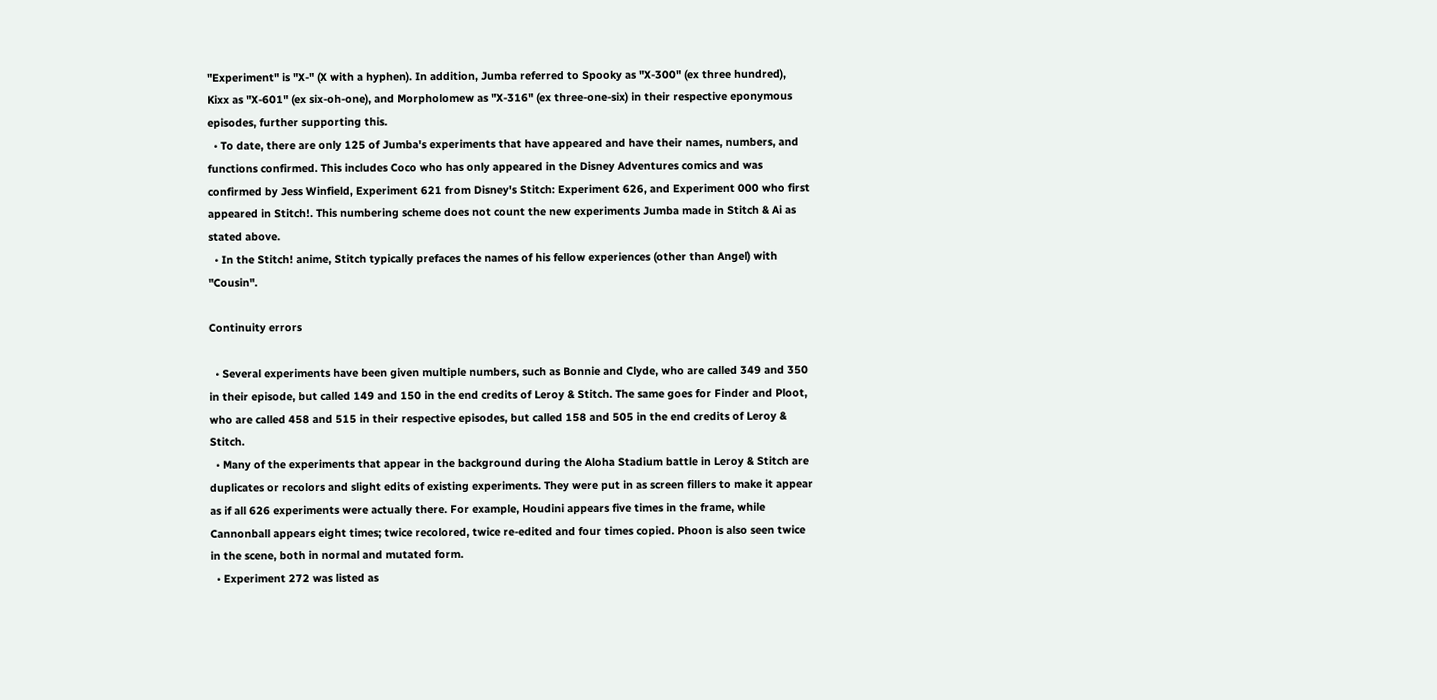"Experiment" is "X-" (X with a hyphen). In addition, Jumba referred to Spooky as "X-300" (ex three hundred), Kixx as "X-601" (ex six-oh-one), and Morpholomew as "X-316" (ex three-one-six) in their respective eponymous episodes, further supporting this.
  • To date, there are only 125 of Jumba's experiments that have appeared and have their names, numbers, and functions confirmed. This includes Coco who has only appeared in the Disney Adventures comics and was confirmed by Jess Winfield, Experiment 621 from Disney's Stitch: Experiment 626, and Experiment 000 who first appeared in Stitch!. This numbering scheme does not count the new experiments Jumba made in Stitch & Ai as stated above.
  • In the Stitch! anime, Stitch typically prefaces the names of his fellow experiences (other than Angel) with "Cousin".

Continuity errors

  • Several experiments have been given multiple numbers, such as Bonnie and Clyde, who are called 349 and 350 in their episode, but called 149 and 150 in the end credits of Leroy & Stitch. The same goes for Finder and Ploot, who are called 458 and 515 in their respective episodes, but called 158 and 505 in the end credits of Leroy & Stitch.
  • Many of the experiments that appear in the background during the Aloha Stadium battle in Leroy & Stitch are duplicates or recolors and slight edits of existing experiments. They were put in as screen fillers to make it appear as if all 626 experiments were actually there. For example, Houdini appears five times in the frame, while Cannonball appears eight times; twice recolored, twice re-edited and four times copied. Phoon is also seen twice in the scene, both in normal and mutated form.
  • Experiment 272 was listed as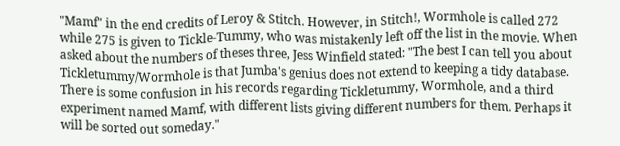"Mamf" in the end credits of Leroy & Stitch. However, in Stitch!, Wormhole is called 272 while 275 is given to Tickle-Tummy, who was mistakenly left off the list in the movie. When asked about the numbers of theses three, Jess Winfield stated: "The best I can tell you about Tickletummy/Wormhole is that Jumba's genius does not extend to keeping a tidy database. There is some confusion in his records regarding Tickletummy, Wormhole, and a third experiment named Mamf, with different lists giving different numbers for them. Perhaps it will be sorted out someday."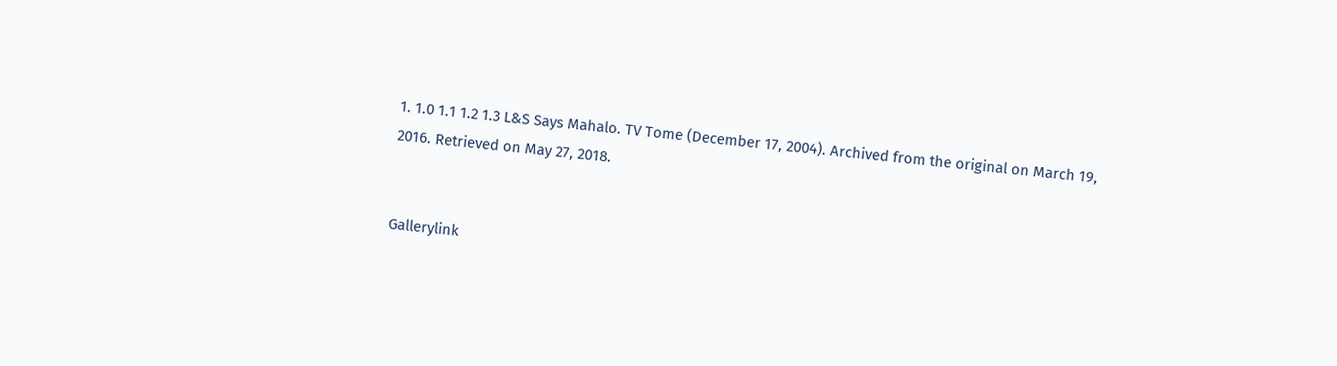1. 1.0 1.1 1.2 1.3 L&S Says Mahalo. TV Tome (December 17, 2004). Archived from the original on March 19, 2016. Retrieved on May 27, 2018.


Gallerylink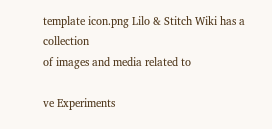template icon.png Lilo & Stitch Wiki has a collection
of images and media related to

ve Experiments